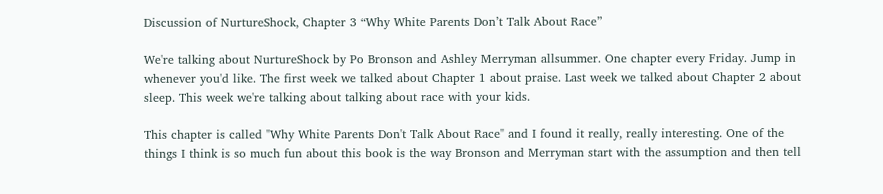Discussion of NurtureShock, Chapter 3 “Why White Parents Don’t Talk About Race”

We're talking about NurtureShock by Po Bronson and Ashley Merryman allsummer. One chapter every Friday. Jump in whenever you'd like. The first week we talked about Chapter 1 about praise. Last week we talked about Chapter 2 about sleep. This week we're talking about talking about race with your kids.

This chapter is called "Why White Parents Don't Talk About Race" and I found it really, really interesting. One of the things I think is so much fun about this book is the way Bronson and Merryman start with the assumption and then tell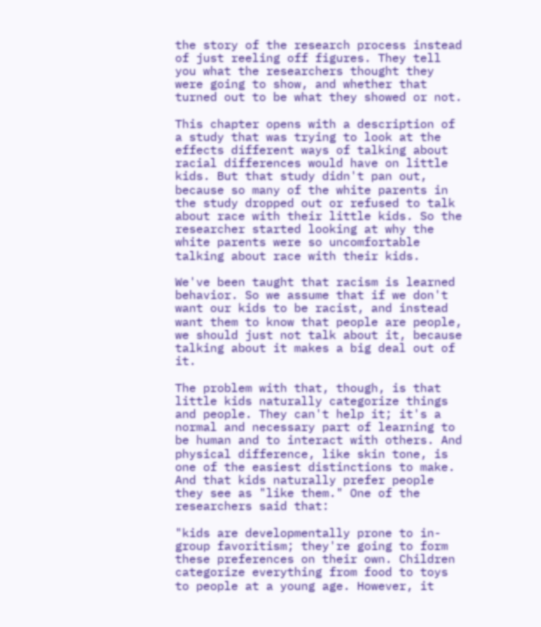the story of the research process instead of just reeling off figures. They tell you what the researchers thought they were going to show, and whether that turned out to be what they showed or not.

This chapter opens with a description of a study that was trying to look at the effects different ways of talking about racial differences would have on little kids. But that study didn't pan out, because so many of the white parents in the study dropped out or refused to talk about race with their little kids. So the researcher started looking at why the white parents were so uncomfortable talking about race with their kids.

We've been taught that racism is learned behavior. So we assume that if we don't want our kids to be racist, and instead want them to know that people are people, we should just not talk about it, because talking about it makes a big deal out of it.

The problem with that, though, is that little kids naturally categorize things and people. They can't help it; it's a normal and necessary part of learning to be human and to interact with others. And physical difference, like skin tone, is one of the easiest distinctions to make. And that kids naturally prefer people they see as "like them." One of the researchers said that:

"kids are developmentally prone to in-group favoritism; they're going to form these preferences on their own. Children categorize everything from food to toys to people at a young age. However, it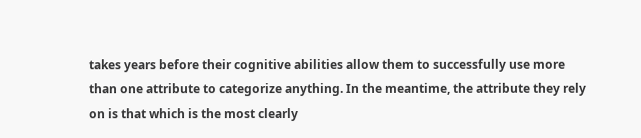takes years before their cognitive abilities allow them to successfully use more than one attribute to categorize anything. In the meantime, the attribute they rely on is that which is the most clearly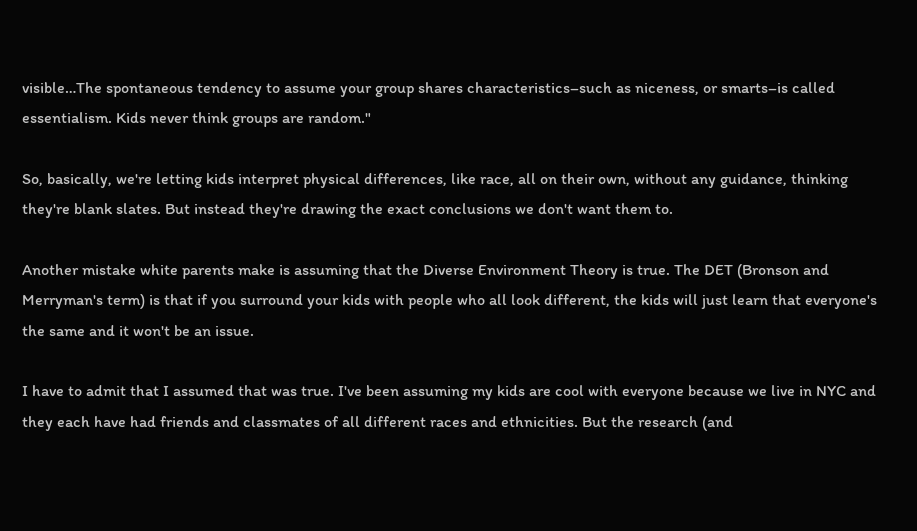visible…The spontaneous tendency to assume your group shares characteristics–such as niceness, or smarts–is called essentialism. Kids never think groups are random."

So, basically, we're letting kids interpret physical differences, like race, all on their own, without any guidance, thinking they're blank slates. But instead they're drawing the exact conclusions we don't want them to.

Another mistake white parents make is assuming that the Diverse Environment Theory is true. The DET (Bronson and Merryman's term) is that if you surround your kids with people who all look different, the kids will just learn that everyone's the same and it won't be an issue.

I have to admit that I assumed that was true. I've been assuming my kids are cool with everyone because we live in NYC and they each have had friends and classmates of all different races and ethnicities. But the research (and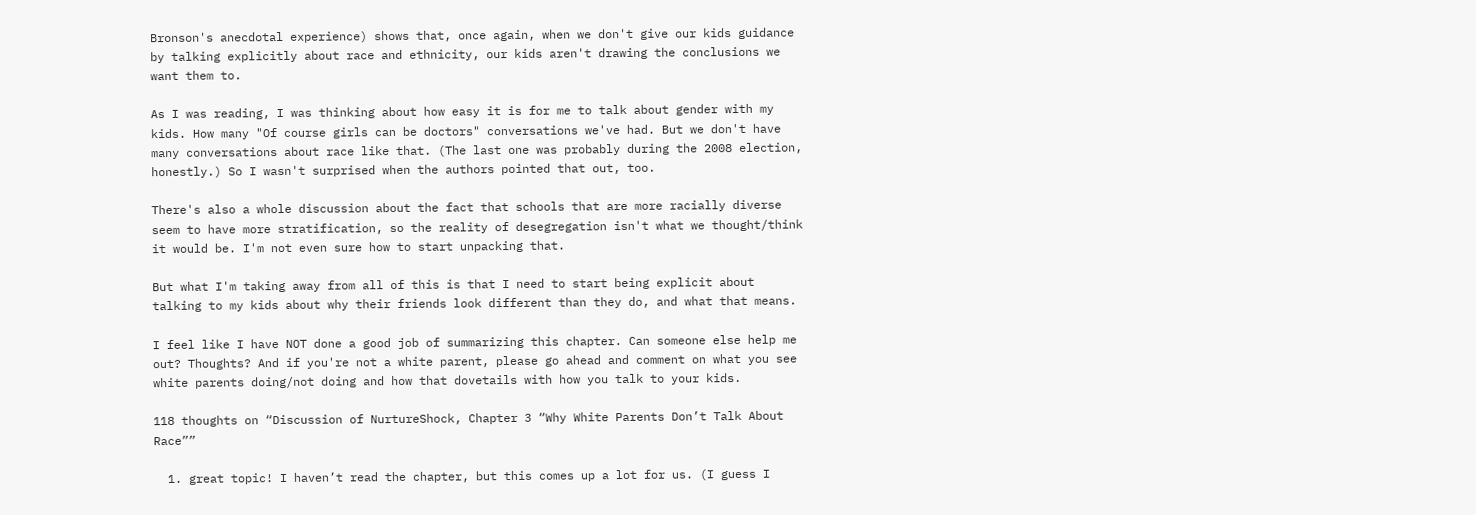Bronson's anecdotal experience) shows that, once again, when we don't give our kids guidance by talking explicitly about race and ethnicity, our kids aren't drawing the conclusions we want them to.

As I was reading, I was thinking about how easy it is for me to talk about gender with my kids. How many "Of course girls can be doctors" conversations we've had. But we don't have many conversations about race like that. (The last one was probably during the 2008 election, honestly.) So I wasn't surprised when the authors pointed that out, too.

There's also a whole discussion about the fact that schools that are more racially diverse seem to have more stratification, so the reality of desegregation isn't what we thought/think it would be. I'm not even sure how to start unpacking that.

But what I'm taking away from all of this is that I need to start being explicit about talking to my kids about why their friends look different than they do, and what that means.

I feel like I have NOT done a good job of summarizing this chapter. Can someone else help me out? Thoughts? And if you're not a white parent, please go ahead and comment on what you see white parents doing/not doing and how that dovetails with how you talk to your kids.

118 thoughts on “Discussion of NurtureShock, Chapter 3 “Why White Parents Don’t Talk About Race””

  1. great topic! I haven’t read the chapter, but this comes up a lot for us. (I guess I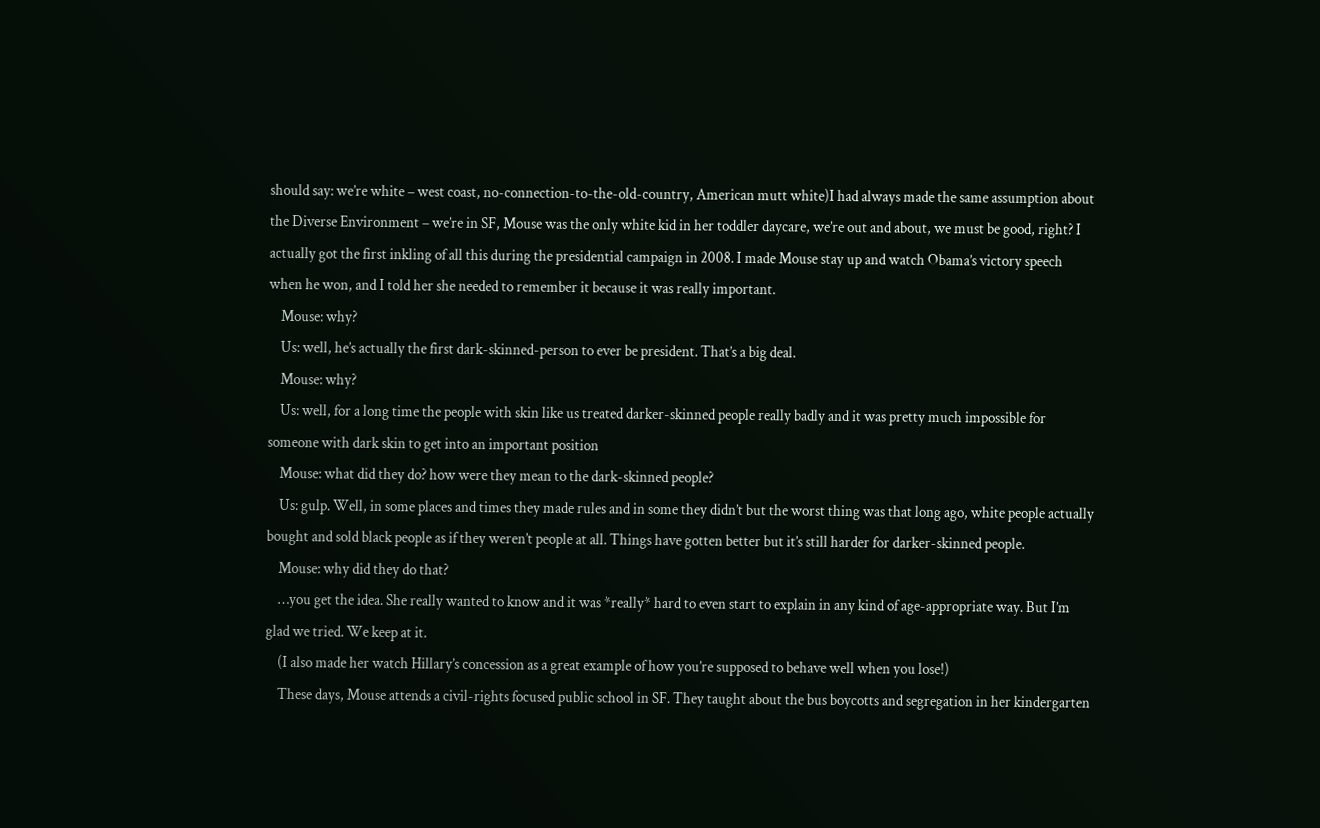should say: we’re white – west coast, no-connection-to-the-old-country, American mutt white)I had always made the same assumption about the Diverse Environment – we’re in SF, Mouse was the only white kid in her toddler daycare, we’re out and about, we must be good, right? I actually got the first inkling of all this during the presidential campaign in 2008. I made Mouse stay up and watch Obama’s victory speech when he won, and I told her she needed to remember it because it was really important.
    Mouse: why?
    Us: well, he’s actually the first dark-skinned-person to ever be president. That’s a big deal.
    Mouse: why?
    Us: well, for a long time the people with skin like us treated darker-skinned people really badly and it was pretty much impossible for someone with dark skin to get into an important position
    Mouse: what did they do? how were they mean to the dark-skinned people?
    Us: gulp. Well, in some places and times they made rules and in some they didn’t but the worst thing was that long ago, white people actually bought and sold black people as if they weren’t people at all. Things have gotten better but it’s still harder for darker-skinned people.
    Mouse: why did they do that?
    …you get the idea. She really wanted to know and it was *really* hard to even start to explain in any kind of age-appropriate way. But I’m glad we tried. We keep at it.
    (I also made her watch Hillary’s concession as a great example of how you’re supposed to behave well when you lose!)
    These days, Mouse attends a civil-rights focused public school in SF. They taught about the bus boycotts and segregation in her kindergarten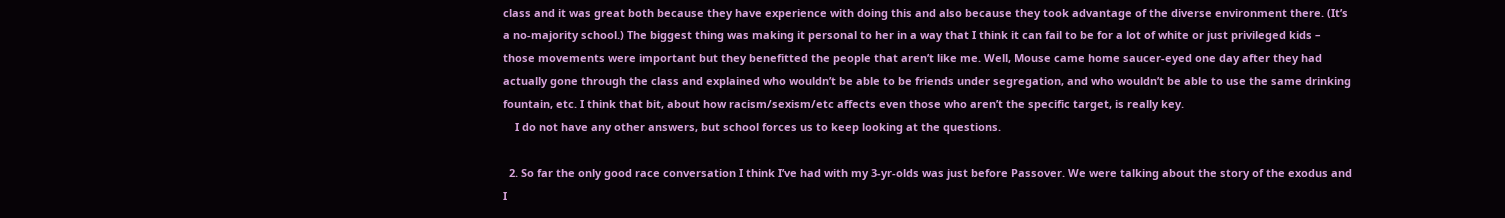class and it was great both because they have experience with doing this and also because they took advantage of the diverse environment there. (It’s a no-majority school.) The biggest thing was making it personal to her in a way that I think it can fail to be for a lot of white or just privileged kids – those movements were important but they benefitted the people that aren’t like me. Well, Mouse came home saucer-eyed one day after they had actually gone through the class and explained who wouldn’t be able to be friends under segregation, and who wouldn’t be able to use the same drinking fountain, etc. I think that bit, about how racism/sexism/etc affects even those who aren’t the specific target, is really key.
    I do not have any other answers, but school forces us to keep looking at the questions.

  2. So far the only good race conversation I think I’ve had with my 3-yr-olds was just before Passover. We were talking about the story of the exodus and I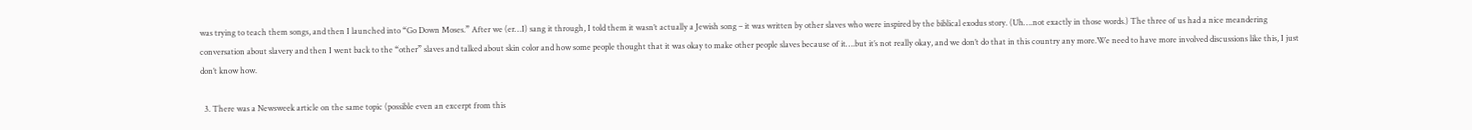was trying to teach them songs, and then I launched into “Go Down Moses.” After we (er…I) sang it through, I told them it wasn’t actually a Jewish song – it was written by other slaves who were inspired by the biblical exodus story. (Uh….not exactly in those words.) The three of us had a nice meandering conversation about slavery and then I went back to the “other” slaves and talked about skin color and how some people thought that it was okay to make other people slaves because of it….but it’s not really okay, and we don’t do that in this country any more.We need to have more involved discussions like this, I just don’t know how.

  3. There was a Newsweek article on the same topic (possible even an excerpt from this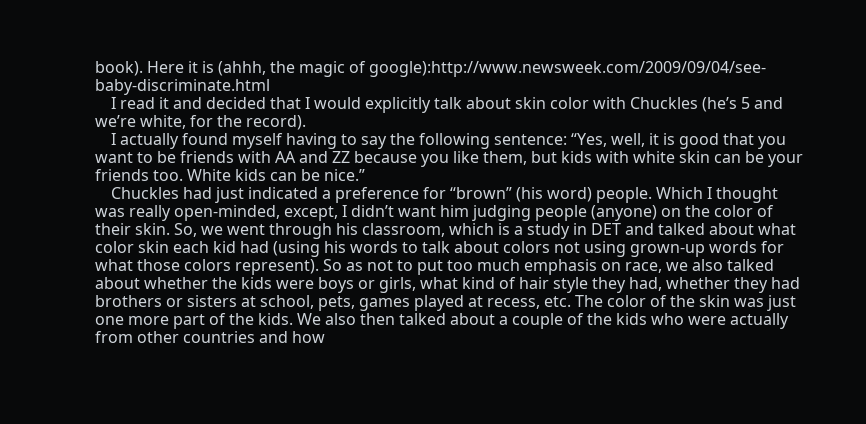book). Here it is (ahhh, the magic of google):http://www.newsweek.com/2009/09/04/see-baby-discriminate.html
    I read it and decided that I would explicitly talk about skin color with Chuckles (he’s 5 and we’re white, for the record).
    I actually found myself having to say the following sentence: “Yes, well, it is good that you want to be friends with AA and ZZ because you like them, but kids with white skin can be your friends too. White kids can be nice.”
    Chuckles had just indicated a preference for “brown” (his word) people. Which I thought was really open-minded, except, I didn’t want him judging people (anyone) on the color of their skin. So, we went through his classroom, which is a study in DET and talked about what color skin each kid had (using his words to talk about colors not using grown-up words for what those colors represent). So as not to put too much emphasis on race, we also talked about whether the kids were boys or girls, what kind of hair style they had, whether they had brothers or sisters at school, pets, games played at recess, etc. The color of the skin was just one more part of the kids. We also then talked about a couple of the kids who were actually from other countries and how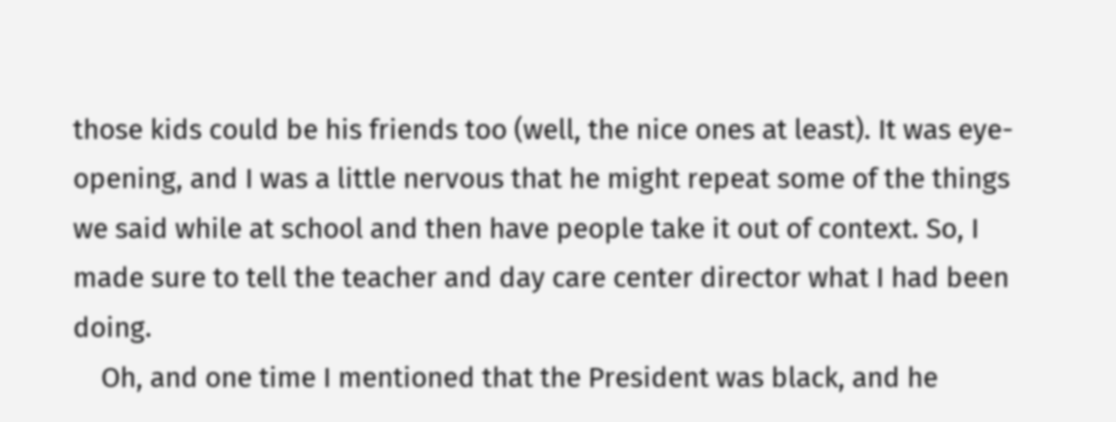those kids could be his friends too (well, the nice ones at least). It was eye-opening, and I was a little nervous that he might repeat some of the things we said while at school and then have people take it out of context. So, I made sure to tell the teacher and day care center director what I had been doing.
    Oh, and one time I mentioned that the President was black, and he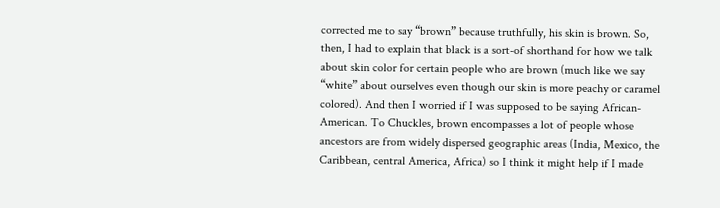corrected me to say “brown” because truthfully, his skin is brown. So, then, I had to explain that black is a sort-of shorthand for how we talk about skin color for certain people who are brown (much like we say “white” about ourselves even though our skin is more peachy or caramel colored). And then I worried if I was supposed to be saying African-American. To Chuckles, brown encompasses a lot of people whose ancestors are from widely dispersed geographic areas (India, Mexico, the Caribbean, central America, Africa) so I think it might help if I made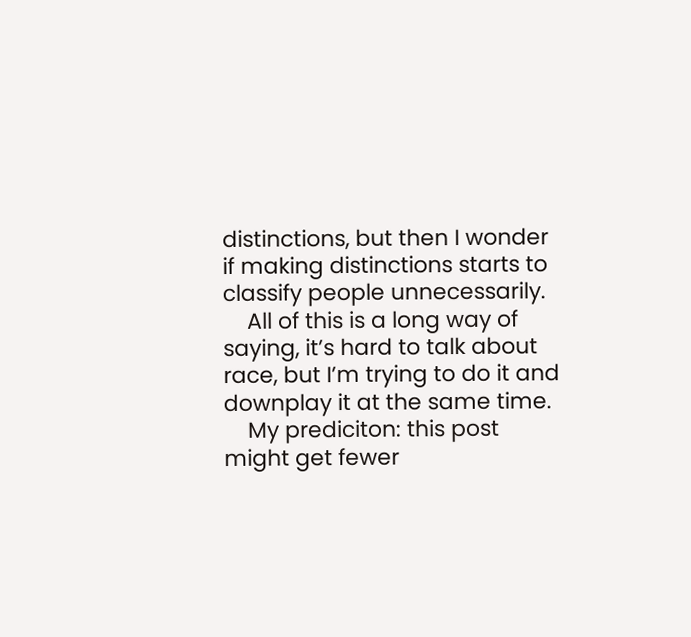distinctions, but then I wonder if making distinctions starts to classify people unnecessarily.
    All of this is a long way of saying, it’s hard to talk about race, but I’m trying to do it and downplay it at the same time.
    My prediciton: this post might get fewer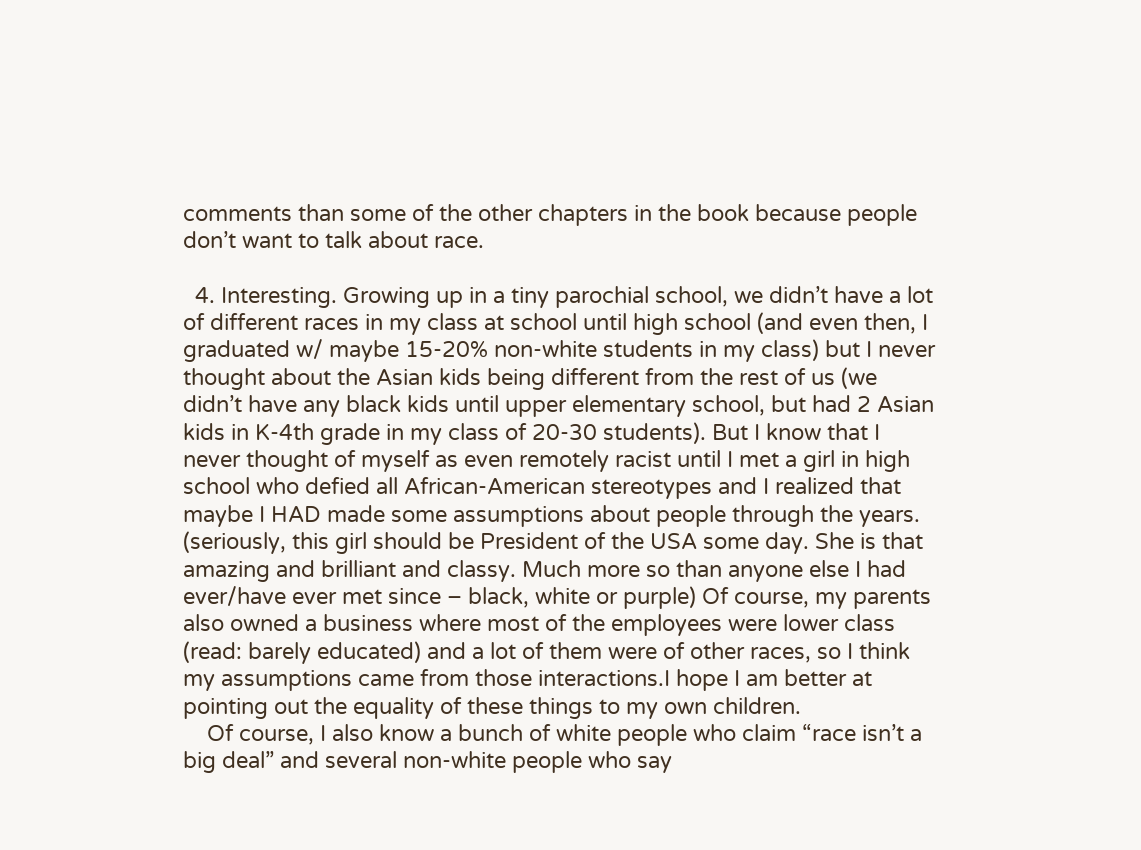comments than some of the other chapters in the book because people don’t want to talk about race.

  4. Interesting. Growing up in a tiny parochial school, we didn’t have a lot of different races in my class at school until high school (and even then, I graduated w/ maybe 15-20% non-white students in my class) but I never thought about the Asian kids being different from the rest of us (we didn’t have any black kids until upper elementary school, but had 2 Asian kids in K-4th grade in my class of 20-30 students). But I know that I never thought of myself as even remotely racist until I met a girl in high school who defied all African-American stereotypes and I realized that maybe I HAD made some assumptions about people through the years. (seriously, this girl should be President of the USA some day. She is that amazing and brilliant and classy. Much more so than anyone else I had ever/have ever met since – black, white or purple) Of course, my parents also owned a business where most of the employees were lower class (read: barely educated) and a lot of them were of other races, so I think my assumptions came from those interactions.I hope I am better at pointing out the equality of these things to my own children.
    Of course, I also know a bunch of white people who claim “race isn’t a big deal” and several non-white people who say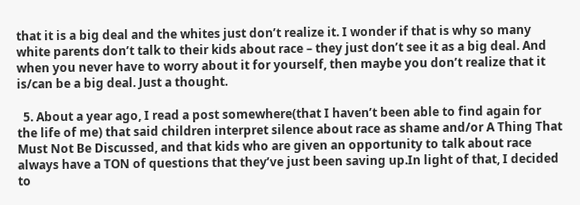that it is a big deal and the whites just don’t realize it. I wonder if that is why so many white parents don’t talk to their kids about race – they just don’t see it as a big deal. And when you never have to worry about it for yourself, then maybe you don’t realize that it is/can be a big deal. Just a thought.

  5. About a year ago, I read a post somewhere(that I haven’t been able to find again for the life of me) that said children interpret silence about race as shame and/or A Thing That Must Not Be Discussed, and that kids who are given an opportunity to talk about race always have a TON of questions that they’ve just been saving up.In light of that, I decided to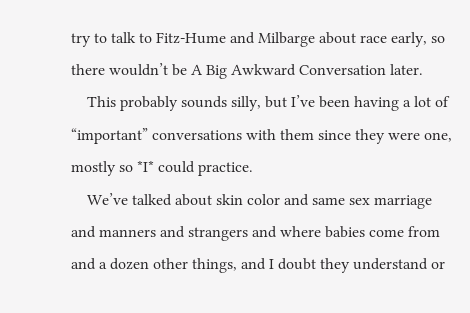try to talk to Fitz-Hume and Milbarge about race early, so there wouldn’t be A Big Awkward Conversation later.
    This probably sounds silly, but I’ve been having a lot of “important” conversations with them since they were one, mostly so *I* could practice.
    We’ve talked about skin color and same sex marriage and manners and strangers and where babies come from and a dozen other things, and I doubt they understand or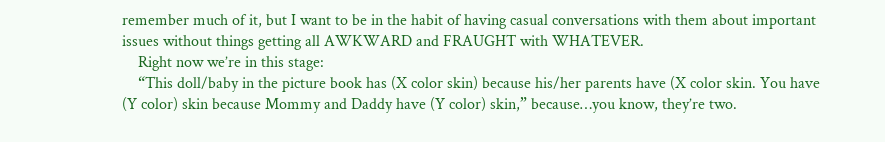remember much of it, but I want to be in the habit of having casual conversations with them about important issues without things getting all AWKWARD and FRAUGHT with WHATEVER.
    Right now we’re in this stage:
    “This doll/baby in the picture book has (X color skin) because his/her parents have (X color skin. You have (Y color) skin because Mommy and Daddy have (Y color) skin,” because…you know, they’re two.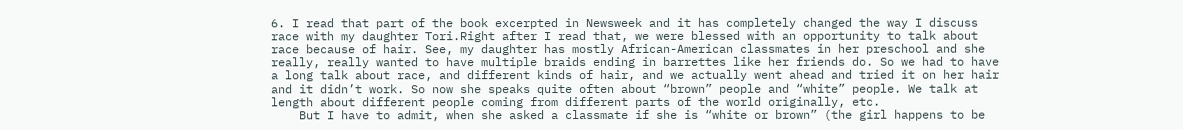6. I read that part of the book excerpted in Newsweek and it has completely changed the way I discuss race with my daughter Tori.Right after I read that, we were blessed with an opportunity to talk about race because of hair. See, my daughter has mostly African-American classmates in her preschool and she really, really wanted to have multiple braids ending in barrettes like her friends do. So we had to have a long talk about race, and different kinds of hair, and we actually went ahead and tried it on her hair and it didn’t work. So now she speaks quite often about “brown” people and “white” people. We talk at length about different people coming from different parts of the world originally, etc.
    But I have to admit, when she asked a classmate if she is “white or brown” (the girl happens to be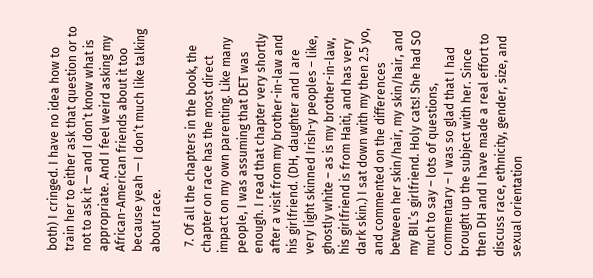both) I cringed. I have no idea how to train her to either ask that question or to not to ask it — and I don’t know what is appropriate. And I feel weird asking my African-American friends about it too because yeah — I don’t much like talking about race.

  7. Of all the chapters in the book, the chapter on race has the most direct impact on my own parenting. Like many people, I was assuming that DET was enough. I read that chapter very shortly after a visit from my brother-in-law and his girlfriend. (DH, daughter and I are very light skinned Irish-y peoples – like, ghostly white – as is my brother-in-law, his girlfriend is from Haiti, and has very dark skin.) I sat down with my then 2.5 yo, and commented on the differences between her skin/hair, my skin/hair, and my BIL’s girlfriend. Holy cats! She had SO much to say – lots of questions, commentary – I was so glad that I had brought up the subject with her. Since then DH and I have made a real effort to discuss race, ethnicity, gender, size, and sexual orientation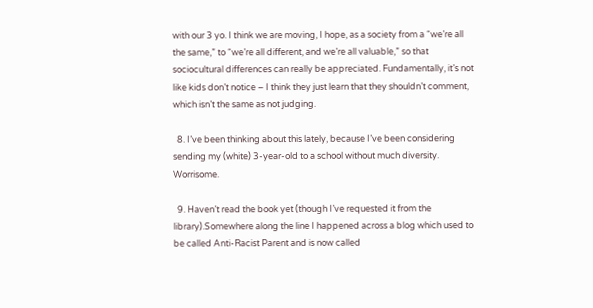with our 3 yo. I think we are moving, I hope, as a society from a “we’re all the same,” to “we’re all different, and we’re all valuable,” so that sociocultural differences can really be appreciated. Fundamentally, it’s not like kids don’t notice – I think they just learn that they shouldn’t comment, which isn’t the same as not judging.

  8. I’ve been thinking about this lately, because I’ve been considering sending my (white) 3-year-old to a school without much diversity. Worrisome.

  9. Haven’t read the book yet (though I’ve requested it from the library).Somewhere along the line I happened across a blog which used to be called Anti-Racist Parent and is now called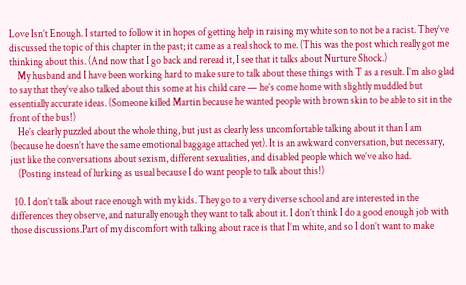Love Isn’t Enough. I started to follow it in hopes of getting help in raising my white son to not be a racist. They’ve discussed the topic of this chapter in the past; it came as a real shock to me. (This was the post which really got me thinking about this. (And now that I go back and reread it, I see that it talks about Nurture Shock.)
    My husband and I have been working hard to make sure to talk about these things with T as a result. I’m also glad to say that they’ve also talked about this some at his child care — he’s come home with slightly muddled but essentially accurate ideas. (Someone killed Martin because he wanted people with brown skin to be able to sit in the front of the bus!)
    He’s clearly puzzled about the whole thing, but just as clearly less uncomfortable talking about it than I am (because he doesn’t have the same emotional baggage attached yet). It is an awkward conversation, but necessary, just like the conversations about sexism, different sexualities, and disabled people which we’ve also had.
    (Posting instead of lurking as usual because I do want people to talk about this!)

  10. I don’t talk about race enough with my kids. They go to a very diverse school and are interested in the differences they observe, and naturally enough they want to talk about it. I don’t think I do a good enough job with those discussions.Part of my discomfort with talking about race is that I’m white, and so I don’t want to make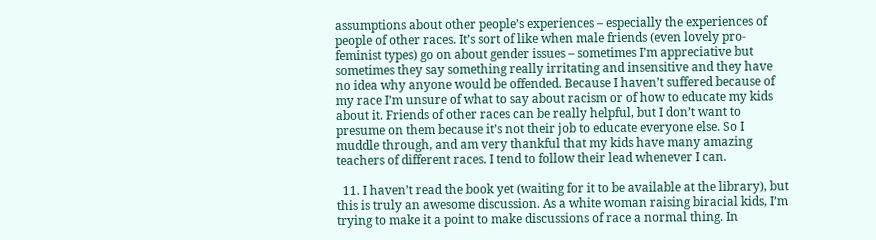assumptions about other people’s experiences – especially the experiences of people of other races. It’s sort of like when male friends (even lovely pro-feminist types) go on about gender issues – sometimes I’m appreciative but sometimes they say something really irritating and insensitive and they have no idea why anyone would be offended. Because I haven’t suffered because of my race I’m unsure of what to say about racism or of how to educate my kids about it. Friends of other races can be really helpful, but I don’t want to presume on them because it’s not their job to educate everyone else. So I muddle through, and am very thankful that my kids have many amazing teachers of different races. I tend to follow their lead whenever I can.

  11. I haven’t read the book yet (waiting for it to be available at the library), but this is truly an awesome discussion. As a white woman raising biracial kids, I’m trying to make it a point to make discussions of race a normal thing. In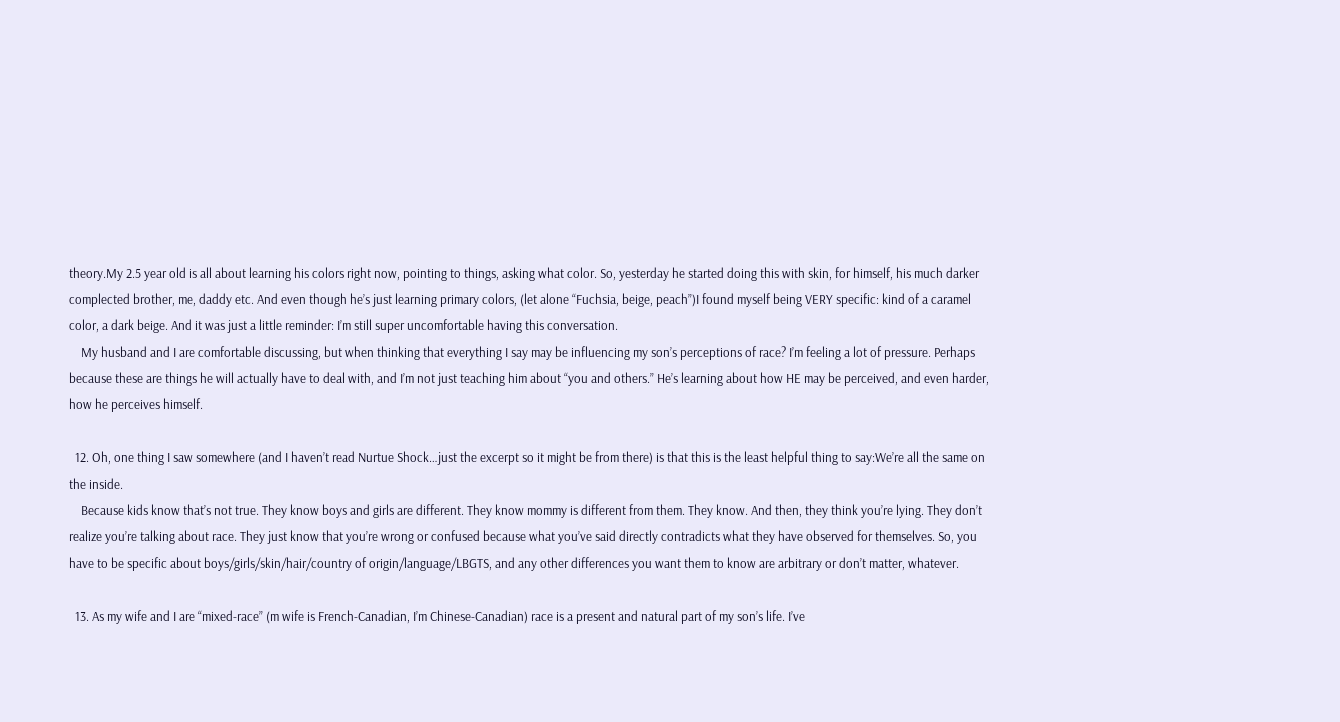theory.My 2.5 year old is all about learning his colors right now, pointing to things, asking what color. So, yesterday he started doing this with skin, for himself, his much darker complected brother, me, daddy etc. And even though he’s just learning primary colors, (let alone “Fuchsia, beige, peach”)I found myself being VERY specific: kind of a caramel color, a dark beige. And it was just a little reminder: I’m still super uncomfortable having this conversation.
    My husband and I are comfortable discussing, but when thinking that everything I say may be influencing my son’s perceptions of race? I’m feeling a lot of pressure. Perhaps because these are things he will actually have to deal with, and I’m not just teaching him about “you and others.” He’s learning about how HE may be perceived, and even harder, how he perceives himself.

  12. Oh, one thing I saw somewhere (and I haven’t read Nurtue Shock…just the excerpt so it might be from there) is that this is the least helpful thing to say:We’re all the same on the inside.
    Because kids know that’s not true. They know boys and girls are different. They know mommy is different from them. They know. And then, they think you’re lying. They don’t realize you’re talking about race. They just know that you’re wrong or confused because what you’ve said directly contradicts what they have observed for themselves. So, you have to be specific about boys/girls/skin/hair/country of origin/language/LBGTS, and any other differences you want them to know are arbitrary or don’t matter, whatever.

  13. As my wife and I are “mixed-race” (m wife is French-Canadian, I’m Chinese-Canadian) race is a present and natural part of my son’s life. I’ve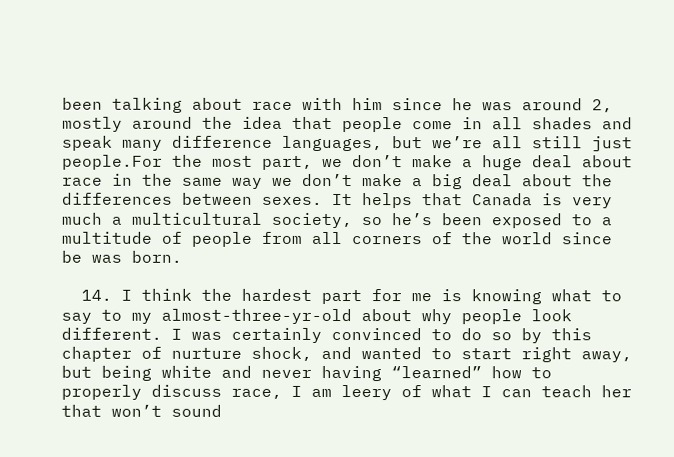been talking about race with him since he was around 2, mostly around the idea that people come in all shades and speak many difference languages, but we’re all still just people.For the most part, we don’t make a huge deal about race in the same way we don’t make a big deal about the differences between sexes. It helps that Canada is very much a multicultural society, so he’s been exposed to a multitude of people from all corners of the world since be was born.

  14. I think the hardest part for me is knowing what to say to my almost-three-yr-old about why people look different. I was certainly convinced to do so by this chapter of nurture shock, and wanted to start right away, but being white and never having “learned” how to properly discuss race, I am leery of what I can teach her that won’t sound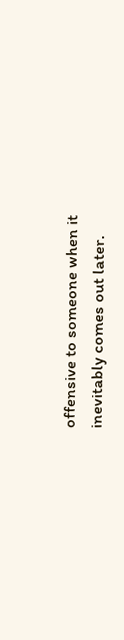offensive to someone when it inevitably comes out later.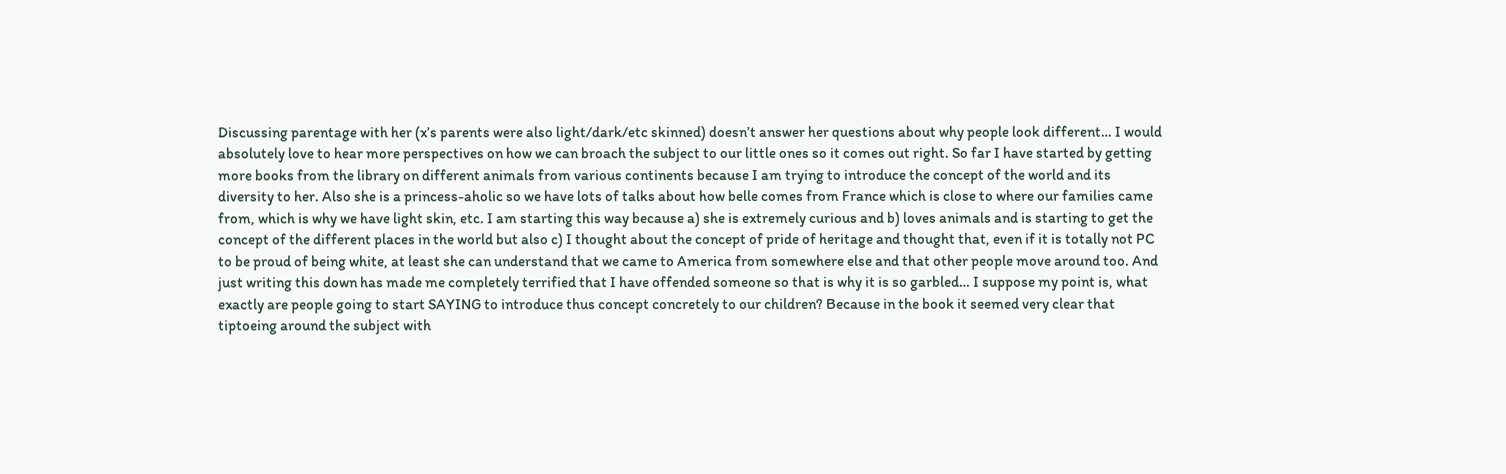Discussing parentage with her (x’s parents were also light/dark/etc skinned) doesn’t answer her questions about why people look different… I would absolutely love to hear more perspectives on how we can broach the subject to our little ones so it comes out right. So far I have started by getting more books from the library on different animals from various continents because I am trying to introduce the concept of the world and its diversity to her. Also she is a princess-aholic so we have lots of talks about how belle comes from France which is close to where our families came from, which is why we have light skin, etc. I am starting this way because a) she is extremely curious and b) loves animals and is starting to get the concept of the different places in the world but also c) I thought about the concept of pride of heritage and thought that, even if it is totally not PC to be proud of being white, at least she can understand that we came to America from somewhere else and that other people move around too. And just writing this down has made me completely terrified that I have offended someone so that is why it is so garbled… I suppose my point is, what exactly are people going to start SAYING to introduce thus concept concretely to our children? Because in the book it seemed very clear that tiptoeing around the subject with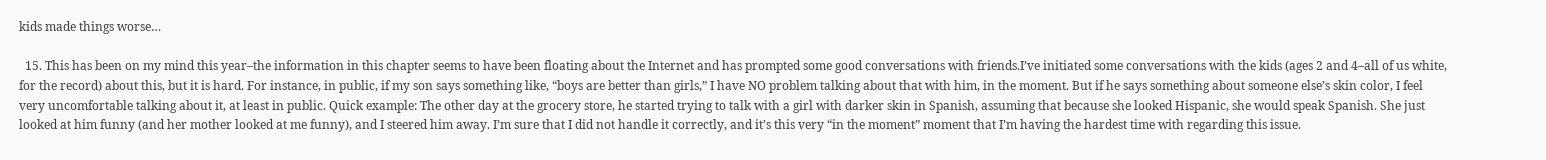kids made things worse…

  15. This has been on my mind this year–the information in this chapter seems to have been floating about the Internet and has prompted some good conversations with friends.I’ve initiated some conversations with the kids (ages 2 and 4–all of us white, for the record) about this, but it is hard. For instance, in public, if my son says something like, “boys are better than girls,” I have NO problem talking about that with him, in the moment. But if he says something about someone else’s skin color, I feel very uncomfortable talking about it, at least in public. Quick example: The other day at the grocery store, he started trying to talk with a girl with darker skin in Spanish, assuming that because she looked Hispanic, she would speak Spanish. She just looked at him funny (and her mother looked at me funny), and I steered him away. I’m sure that I did not handle it correctly, and it’s this very “in the moment” moment that I’m having the hardest time with regarding this issue.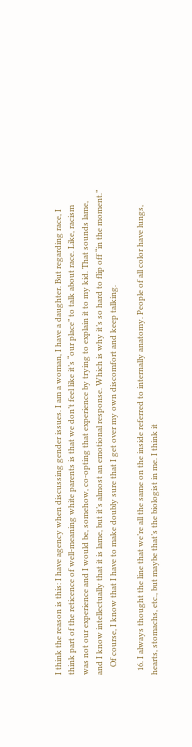I think the reason is this: I have agency when discussing gender issues. I am a woman, I have a daughter. But regarding race, I think part of the reticence of well-meaning white parents is that we don’t feel like it’s “our place” to talk about race. Like, racism was not our experience and I would be, somehow, co-opting that experience by trying to explain it to my kid. That sounds lame, and I know intellectually that it is lame, but it’s almost an emotional response. Which is why it’s so hard to flip off “in the moment.”
    Of course, I know that I have to make doubly sure that I get over my own discomfort and keep talking.

  16. I always thought the line that we’re all the same on the inside referred to internally anatomy. People of all color have lungs, hearts, stomachs, etc., but maybe that’s the biologist in me. I think it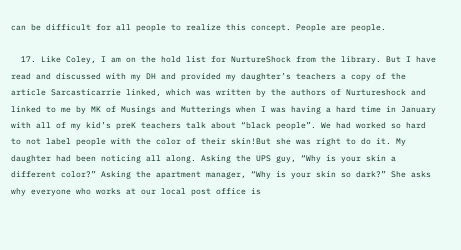can be difficult for all people to realize this concept. People are people.

  17. Like Coley, I am on the hold list for NurtureShock from the library. But I have read and discussed with my DH and provided my daughter’s teachers a copy of the article Sarcasticarrie linked, which was written by the authors of Nurtureshock and linked to me by MK of Musings and Mutterings when I was having a hard time in January with all of my kid’s preK teachers talk about “black people”. We had worked so hard to not label people with the color of their skin!But she was right to do it. My daughter had been noticing all along. Asking the UPS guy, “Why is your skin a different color?” Asking the apartment manager, “Why is your skin so dark?” She asks why everyone who works at our local post office is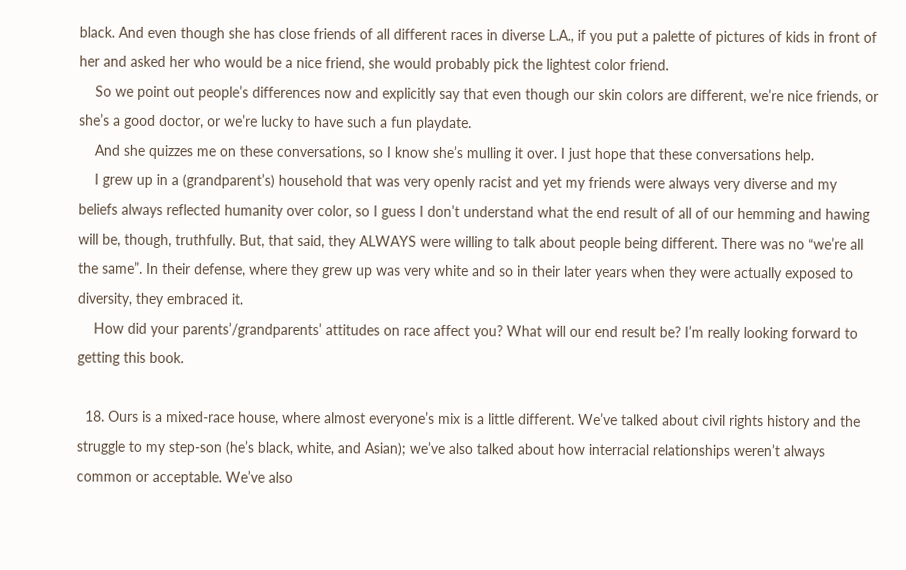black. And even though she has close friends of all different races in diverse L.A., if you put a palette of pictures of kids in front of her and asked her who would be a nice friend, she would probably pick the lightest color friend.
    So we point out people’s differences now and explicitly say that even though our skin colors are different, we’re nice friends, or she’s a good doctor, or we’re lucky to have such a fun playdate.
    And she quizzes me on these conversations, so I know she’s mulling it over. I just hope that these conversations help.
    I grew up in a (grandparent’s) household that was very openly racist and yet my friends were always very diverse and my beliefs always reflected humanity over color, so I guess I don’t understand what the end result of all of our hemming and hawing will be, though, truthfully. But, that said, they ALWAYS were willing to talk about people being different. There was no “we’re all the same”. In their defense, where they grew up was very white and so in their later years when they were actually exposed to diversity, they embraced it.
    How did your parents’/grandparents’ attitudes on race affect you? What will our end result be? I’m really looking forward to getting this book.

  18. Ours is a mixed-race house, where almost everyone’s mix is a little different. We’ve talked about civil rights history and the struggle to my step-son (he’s black, white, and Asian); we’ve also talked about how interracial relationships weren’t always common or acceptable. We’ve also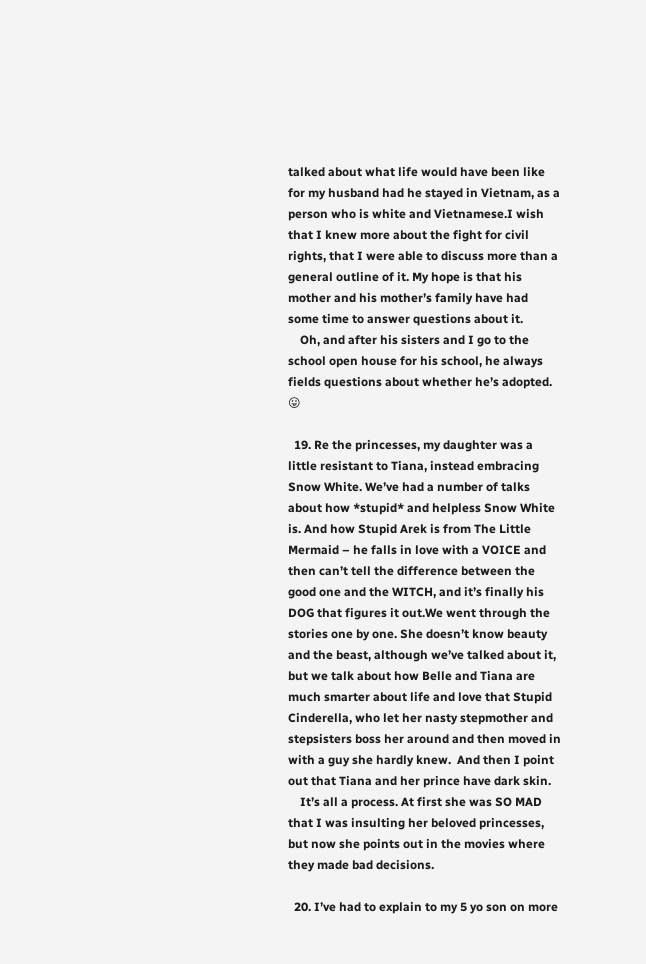talked about what life would have been like for my husband had he stayed in Vietnam, as a person who is white and Vietnamese.I wish that I knew more about the fight for civil rights, that I were able to discuss more than a general outline of it. My hope is that his mother and his mother’s family have had some time to answer questions about it.
    Oh, and after his sisters and I go to the school open house for his school, he always fields questions about whether he’s adopted. 😛

  19. Re the princesses, my daughter was a little resistant to Tiana, instead embracing Snow White. We’ve had a number of talks about how *stupid* and helpless Snow White is. And how Stupid Arek is from The Little Mermaid – he falls in love with a VOICE and then can’t tell the difference between the good one and the WITCH, and it’s finally his DOG that figures it out.We went through the stories one by one. She doesn’t know beauty and the beast, although we’ve talked about it, but we talk about how Belle and Tiana are much smarter about life and love that Stupid Cinderella, who let her nasty stepmother and stepsisters boss her around and then moved in with a guy she hardly knew.  And then I point out that Tiana and her prince have dark skin.
    It’s all a process. At first she was SO MAD that I was insulting her beloved princesses, but now she points out in the movies where they made bad decisions.

  20. I’ve had to explain to my 5 yo son on more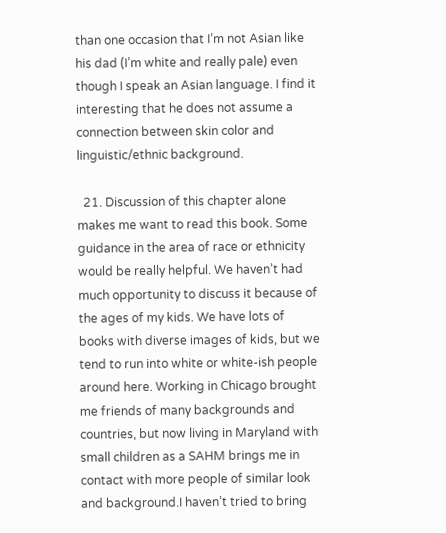than one occasion that I’m not Asian like his dad (I’m white and really pale) even though I speak an Asian language. I find it interesting that he does not assume a connection between skin color and linguistic/ethnic background.

  21. Discussion of this chapter alone makes me want to read this book. Some guidance in the area of race or ethnicity would be really helpful. We haven’t had much opportunity to discuss it because of the ages of my kids. We have lots of books with diverse images of kids, but we tend to run into white or white-ish people around here. Working in Chicago brought me friends of many backgrounds and countries, but now living in Maryland with small children as a SAHM brings me in contact with more people of similar look and background.I haven’t tried to bring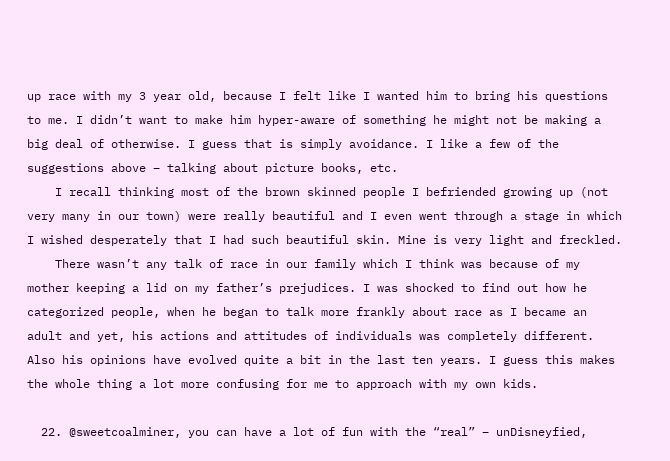up race with my 3 year old, because I felt like I wanted him to bring his questions to me. I didn’t want to make him hyper-aware of something he might not be making a big deal of otherwise. I guess that is simply avoidance. I like a few of the suggestions above – talking about picture books, etc.
    I recall thinking most of the brown skinned people I befriended growing up (not very many in our town) were really beautiful and I even went through a stage in which I wished desperately that I had such beautiful skin. Mine is very light and freckled.
    There wasn’t any talk of race in our family which I think was because of my mother keeping a lid on my father’s prejudices. I was shocked to find out how he categorized people, when he began to talk more frankly about race as I became an adult and yet, his actions and attitudes of individuals was completely different. Also his opinions have evolved quite a bit in the last ten years. I guess this makes the whole thing a lot more confusing for me to approach with my own kids.

  22. @sweetcoalminer, you can have a lot of fun with the “real” – unDisneyfied,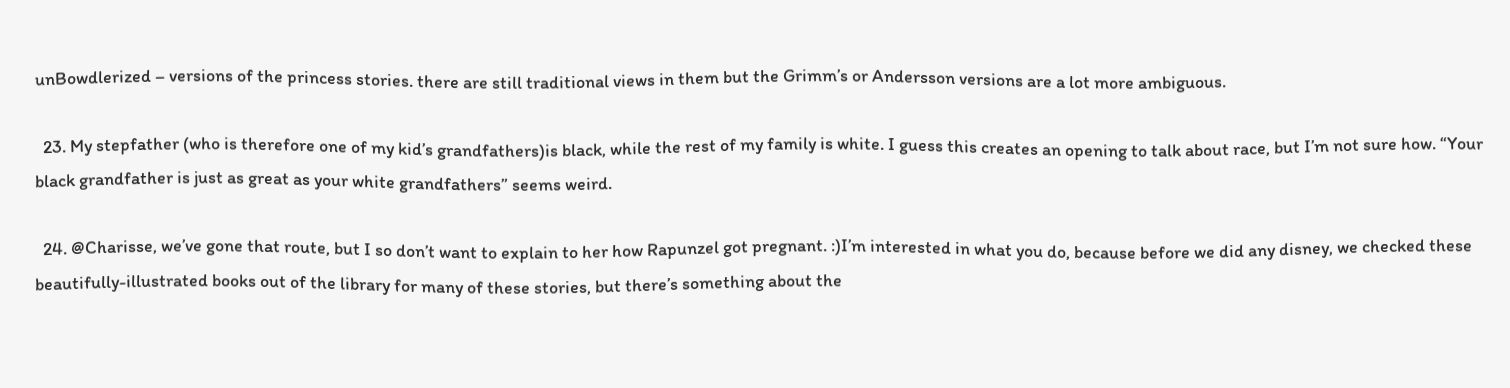unBowdlerized – versions of the princess stories. there are still traditional views in them but the Grimm’s or Andersson versions are a lot more ambiguous.

  23. My stepfather (who is therefore one of my kid’s grandfathers)is black, while the rest of my family is white. I guess this creates an opening to talk about race, but I’m not sure how. “Your black grandfather is just as great as your white grandfathers” seems weird.

  24. @Charisse, we’ve gone that route, but I so don’t want to explain to her how Rapunzel got pregnant. :)I’m interested in what you do, because before we did any disney, we checked these beautifully-illustrated books out of the library for many of these stories, but there’s something about the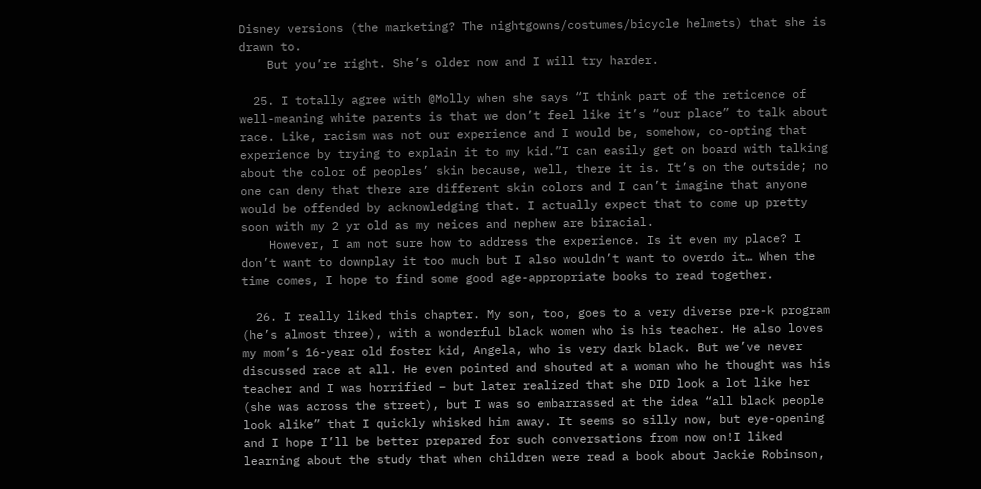Disney versions (the marketing? The nightgowns/costumes/bicycle helmets) that she is drawn to.
    But you’re right. She’s older now and I will try harder.

  25. I totally agree with @Molly when she says “I think part of the reticence of well-meaning white parents is that we don’t feel like it’s “our place” to talk about race. Like, racism was not our experience and I would be, somehow, co-opting that experience by trying to explain it to my kid.”I can easily get on board with talking about the color of peoples’ skin because, well, there it is. It’s on the outside; no one can deny that there are different skin colors and I can’t imagine that anyone would be offended by acknowledging that. I actually expect that to come up pretty soon with my 2 yr old as my neices and nephew are biracial.
    However, I am not sure how to address the experience. Is it even my place? I don’t want to downplay it too much but I also wouldn’t want to overdo it… When the time comes, I hope to find some good age-appropriate books to read together.

  26. I really liked this chapter. My son, too, goes to a very diverse pre-k program (he’s almost three), with a wonderful black women who is his teacher. He also loves my mom’s 16-year old foster kid, Angela, who is very dark black. But we’ve never discussed race at all. He even pointed and shouted at a woman who he thought was his teacher and I was horrified – but later realized that she DID look a lot like her (she was across the street), but I was so embarrassed at the idea “all black people look alike” that I quickly whisked him away. It seems so silly now, but eye-opening and I hope I’ll be better prepared for such conversations from now on!I liked learning about the study that when children were read a book about Jackie Robinson,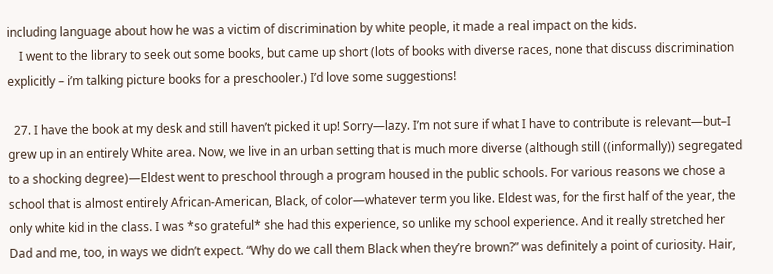including language about how he was a victim of discrimination by white people, it made a real impact on the kids.
    I went to the library to seek out some books, but came up short (lots of books with diverse races, none that discuss discrimination explicitly – i’m talking picture books for a preschooler.) I’d love some suggestions!

  27. I have the book at my desk and still haven’t picked it up! Sorry—lazy. I’m not sure if what I have to contribute is relevant—but–I grew up in an entirely White area. Now, we live in an urban setting that is much more diverse (although still ((informally)) segregated to a shocking degree)—Eldest went to preschool through a program housed in the public schools. For various reasons we chose a school that is almost entirely African-American, Black, of color—whatever term you like. Eldest was, for the first half of the year, the only white kid in the class. I was *so grateful* she had this experience, so unlike my school experience. And it really stretched her Dad and me, too, in ways we didn’t expect. “Why do we call them Black when they’re brown?” was definitely a point of curiosity. Hair,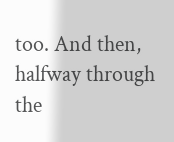too. And then, halfway through the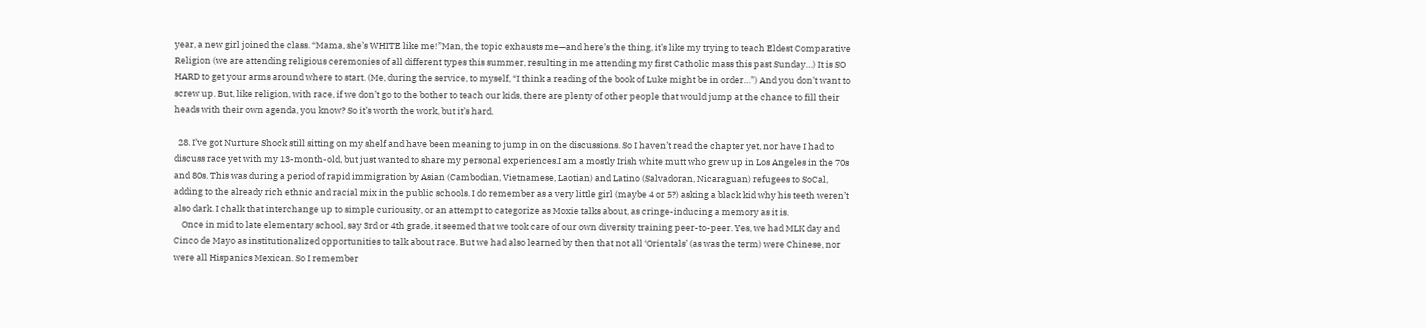year, a new girl joined the class. “Mama, she’s WHITE like me!”Man, the topic exhausts me—and here’s the thing, it’s like my trying to teach Eldest Comparative Religion (we are attending religious ceremonies of all different types this summer, resulting in me attending my first Catholic mass this past Sunday…) It is SO HARD to get your arms around where to start. (Me, during the service, to myself, “I think a reading of the book of Luke might be in order…”) And you don’t want to screw up. But, like religion, with race, if we don’t go to the bother to teach our kids, there are plenty of other people that would jump at the chance to fill their heads with their own agenda, you know? So it’s worth the work, but it’s hard.

  28. I’ve got Nurture Shock still sitting on my shelf and have been meaning to jump in on the discussions. So I haven’t read the chapter yet, nor have I had to discuss race yet with my 13-month-old, but just wanted to share my personal experiences.I am a mostly Irish white mutt who grew up in Los Angeles in the 70s and 80s. This was during a period of rapid immigration by Asian (Cambodian, Vietnamese, Laotian) and Latino (Salvadoran, Nicaraguan) refugees to SoCal, adding to the already rich ethnic and racial mix in the public schools. I do remember as a very little girl (maybe 4 or 5?) asking a black kid why his teeth weren’t also dark. I chalk that interchange up to simple curiousity, or an attempt to categorize as Moxie talks about, as cringe-inducing a memory as it is.
    Once in mid to late elementary school, say 3rd or 4th grade, it seemed that we took care of our own diversity training peer-to-peer. Yes, we had MLK day and Cinco de Mayo as institutionalized opportunities to talk about race. But we had also learned by then that not all ‘Orientals’ (as was the term) were Chinese, nor were all Hispanics Mexican. So I remember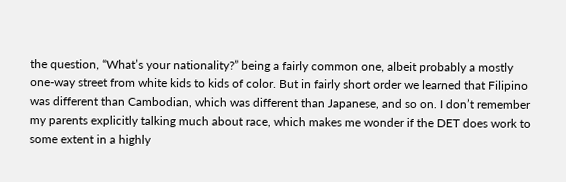the question, “What’s your nationality?” being a fairly common one, albeit probably a mostly one-way street from white kids to kids of color. But in fairly short order we learned that Filipino was different than Cambodian, which was different than Japanese, and so on. I don’t remember my parents explicitly talking much about race, which makes me wonder if the DET does work to some extent in a highly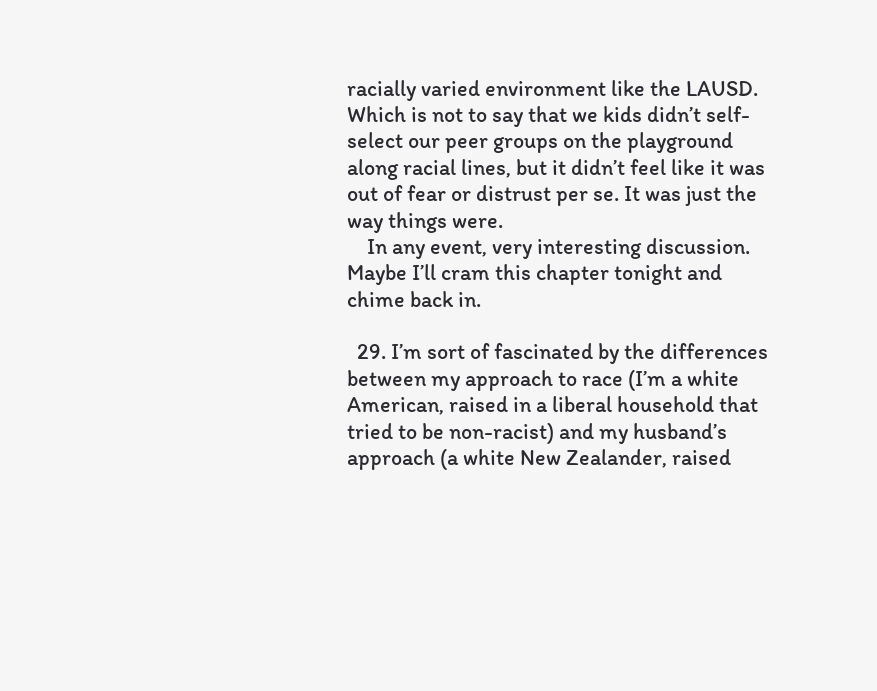racially varied environment like the LAUSD. Which is not to say that we kids didn’t self-select our peer groups on the playground along racial lines, but it didn’t feel like it was out of fear or distrust per se. It was just the way things were.
    In any event, very interesting discussion. Maybe I’ll cram this chapter tonight and chime back in.

  29. I’m sort of fascinated by the differences between my approach to race (I’m a white American, raised in a liberal household that tried to be non-racist) and my husband’s approach (a white New Zealander, raised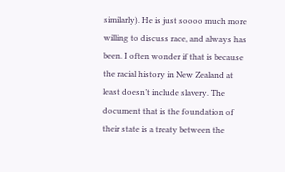similarly). He is just soooo much more willing to discuss race, and always has been. I often wonder if that is because the racial history in New Zealand at least doesn’t include slavery. The document that is the foundation of their state is a treaty between the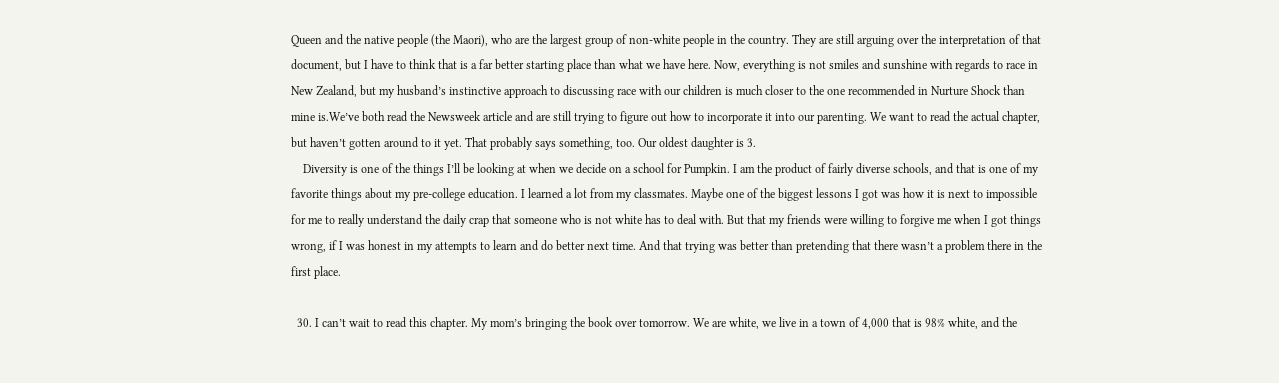Queen and the native people (the Maori), who are the largest group of non-white people in the country. They are still arguing over the interpretation of that document, but I have to think that is a far better starting place than what we have here. Now, everything is not smiles and sunshine with regards to race in New Zealand, but my husband’s instinctive approach to discussing race with our children is much closer to the one recommended in Nurture Shock than mine is.We’ve both read the Newsweek article and are still trying to figure out how to incorporate it into our parenting. We want to read the actual chapter, but haven’t gotten around to it yet. That probably says something, too. Our oldest daughter is 3.
    Diversity is one of the things I’ll be looking at when we decide on a school for Pumpkin. I am the product of fairly diverse schools, and that is one of my favorite things about my pre-college education. I learned a lot from my classmates. Maybe one of the biggest lessons I got was how it is next to impossible for me to really understand the daily crap that someone who is not white has to deal with. But that my friends were willing to forgive me when I got things wrong, if I was honest in my attempts to learn and do better next time. And that trying was better than pretending that there wasn’t a problem there in the first place.

  30. I can’t wait to read this chapter. My mom’s bringing the book over tomorrow. We are white, we live in a town of 4,000 that is 98% white, and the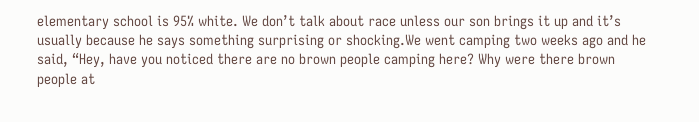elementary school is 95% white. We don’t talk about race unless our son brings it up and it’s usually because he says something surprising or shocking.We went camping two weeks ago and he said, “Hey, have you noticed there are no brown people camping here? Why were there brown people at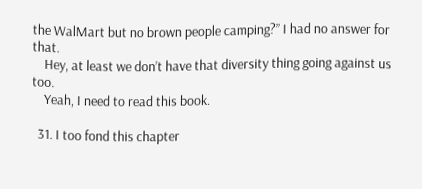the WalMart but no brown people camping?” I had no answer for that.
    Hey, at least we don’t have that diversity thing going against us too.
    Yeah, I need to read this book.

  31. I too fond this chapter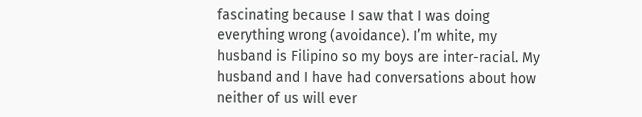fascinating because I saw that I was doing everything wrong (avoidance). I’m white, my husband is Filipino so my boys are inter-racial. My husband and I have had conversations about how neither of us will ever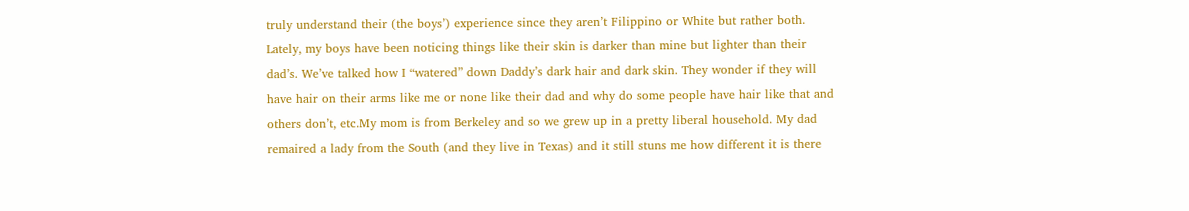truly understand their (the boys’) experience since they aren’t Filippino or White but rather both. Lately, my boys have been noticing things like their skin is darker than mine but lighter than their dad’s. We’ve talked how I “watered” down Daddy’s dark hair and dark skin. They wonder if they will have hair on their arms like me or none like their dad and why do some people have hair like that and others don’t, etc.My mom is from Berkeley and so we grew up in a pretty liberal household. My dad remaired a lady from the South (and they live in Texas) and it still stuns me how different it is there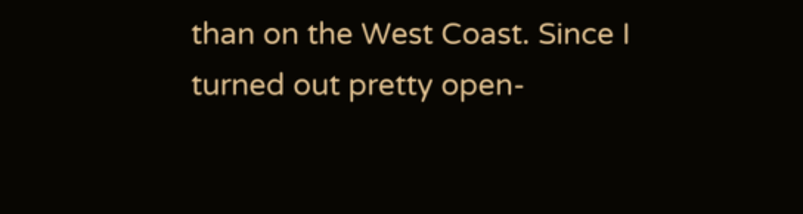than on the West Coast. Since I turned out pretty open-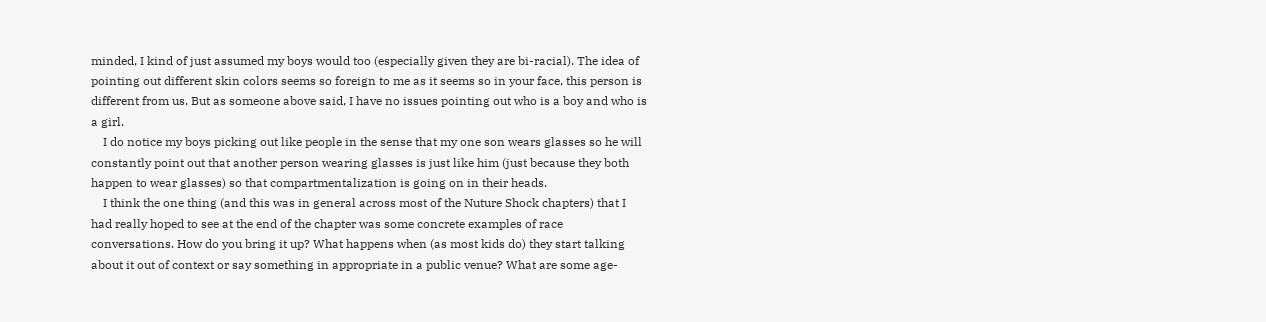minded, I kind of just assumed my boys would too (especially given they are bi-racial). The idea of pointing out different skin colors seems so foreign to me as it seems so in your face, this person is different from us. But as someone above said, I have no issues pointing out who is a boy and who is a girl.
    I do notice my boys picking out like people in the sense that my one son wears glasses so he will constantly point out that another person wearing glasses is just like him (just because they both happen to wear glasses) so that compartmentalization is going on in their heads.
    I think the one thing (and this was in general across most of the Nuture Shock chapters) that I had really hoped to see at the end of the chapter was some concrete examples of race conversations. How do you bring it up? What happens when (as most kids do) they start talking about it out of context or say something in appropriate in a public venue? What are some age-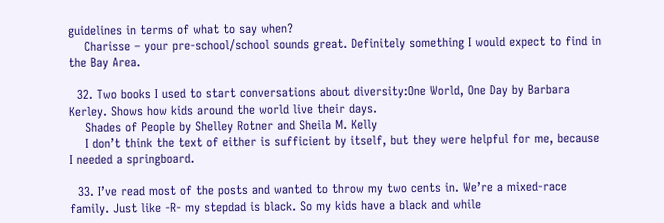guidelines in terms of what to say when?
    Charisse – your pre-school/school sounds great. Definitely something I would expect to find in the Bay Area.

  32. Two books I used to start conversations about diversity:One World, One Day by Barbara Kerley. Shows how kids around the world live their days.
    Shades of People by Shelley Rotner and Sheila M. Kelly
    I don’t think the text of either is sufficient by itself, but they were helpful for me, because I needed a springboard.

  33. I’ve read most of the posts and wanted to throw my two cents in. We’re a mixed-race family. Just like -R- my stepdad is black. So my kids have a black and while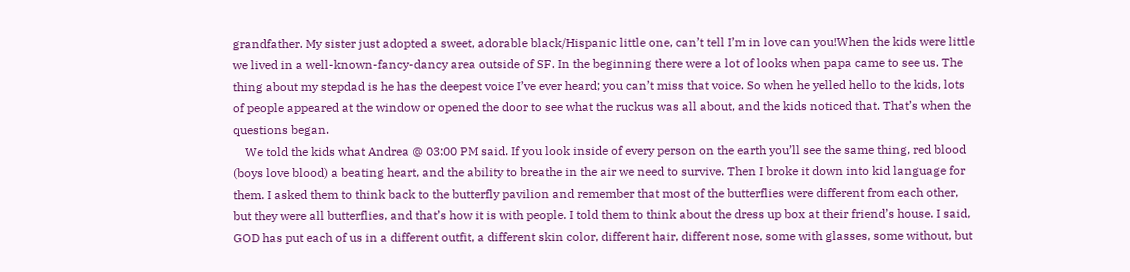grandfather. My sister just adopted a sweet, adorable black/Hispanic little one, can’t tell I’m in love can you!When the kids were little we lived in a well-known-fancy-dancy area outside of SF. In the beginning there were a lot of looks when papa came to see us. The thing about my stepdad is he has the deepest voice I’ve ever heard; you can’t miss that voice. So when he yelled hello to the kids, lots of people appeared at the window or opened the door to see what the ruckus was all about, and the kids noticed that. That’s when the questions began.
    We told the kids what Andrea @ 03:00 PM said. If you look inside of every person on the earth you’ll see the same thing, red blood (boys love blood) a beating heart, and the ability to breathe in the air we need to survive. Then I broke it down into kid language for them. I asked them to think back to the butterfly pavilion and remember that most of the butterflies were different from each other, but they were all butterflies, and that’s how it is with people. I told them to think about the dress up box at their friend’s house. I said, GOD has put each of us in a different outfit, a different skin color, different hair, different nose, some with glasses, some without, but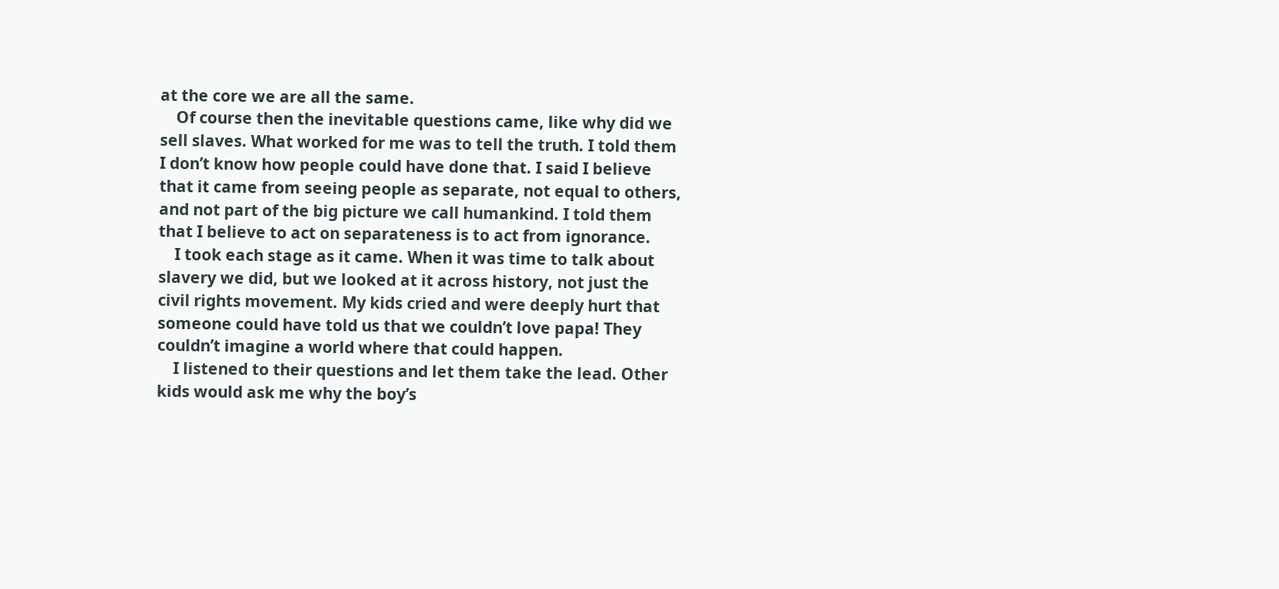at the core we are all the same.
    Of course then the inevitable questions came, like why did we sell slaves. What worked for me was to tell the truth. I told them I don’t know how people could have done that. I said I believe that it came from seeing people as separate, not equal to others, and not part of the big picture we call humankind. I told them that I believe to act on separateness is to act from ignorance.
    I took each stage as it came. When it was time to talk about slavery we did, but we looked at it across history, not just the civil rights movement. My kids cried and were deeply hurt that someone could have told us that we couldn’t love papa! They couldn’t imagine a world where that could happen.
    I listened to their questions and let them take the lead. Other kids would ask me why the boy’s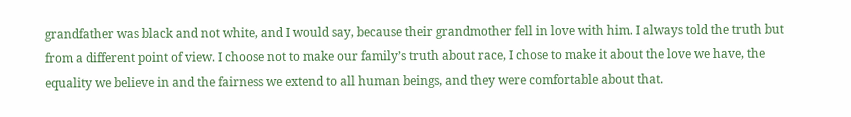grandfather was black and not white, and I would say, because their grandmother fell in love with him. I always told the truth but from a different point of view. I choose not to make our family’s truth about race, I chose to make it about the love we have, the equality we believe in and the fairness we extend to all human beings, and they were comfortable about that.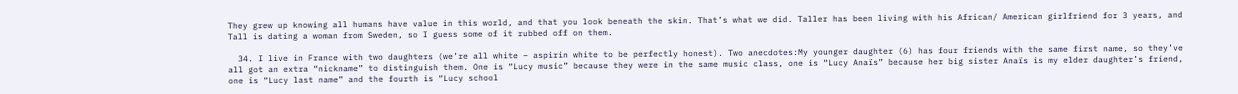They grew up knowing all humans have value in this world, and that you look beneath the skin. That’s what we did. Taller has been living with his African/ American girlfriend for 3 years, and Tall is dating a woman from Sweden, so I guess some of it rubbed off on them.

  34. I live in France with two daughters (we’re all white – aspirin white to be perfectly honest). Two anecdotes:My younger daughter (6) has four friends with the same first name, so they’ve all got an extra “nickname” to distinguish them. One is “Lucy music” because they were in the same music class, one is “Lucy Anaïs” because her big sister Anaïs is my elder daughter’s friend, one is “Lucy last name” and the fourth is “Lucy school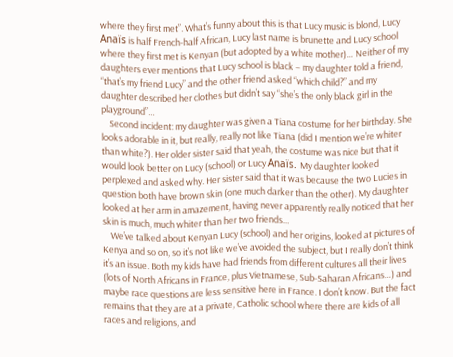where they first met”. What’s funny about this is that Lucy music is blond, Lucy Anaïs is half French-half African, Lucy last name is brunette and Lucy school where they first met is Kenyan (but adopted by a white mother)… Neither of my daughters ever mentions that Lucy school is black – my daughter told a friend, “that’s my friend Lucy” and the other friend asked “which child?” and my daughter described her clothes but didn’t say “she’s the only black girl in the playground”…
    Second incident: my daughter was given a Tiana costume for her birthday. She looks adorable in it, but really, really not like Tiana (did I mention we’re whiter than white?). Her older sister said that yeah, the costume was nice but that it would look better on Lucy (school) or Lucy Anaïs. My daughter looked perplexed and asked why. Her sister said that it was because the two Lucies in question both have brown skin (one much darker than the other). My daughter looked at her arm in amazement, having never apparently really noticed that her skin is much, much whiter than her two friends…
    We’ve talked about Kenyan Lucy (school) and her origins, looked at pictures of Kenya and so on, so it’s not like we’ve avoided the subject, but I really don’t think it’s an issue. Both my kids have had friends from different cultures all their lives (lots of North Africans in France, plus Vietnamese, Sub-Saharan Africans…) and maybe race questions are less sensitive here in France. I don’t know. But the fact remains that they are at a private, Catholic school where there are kids of all races and religions, and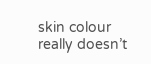skin colour really doesn’t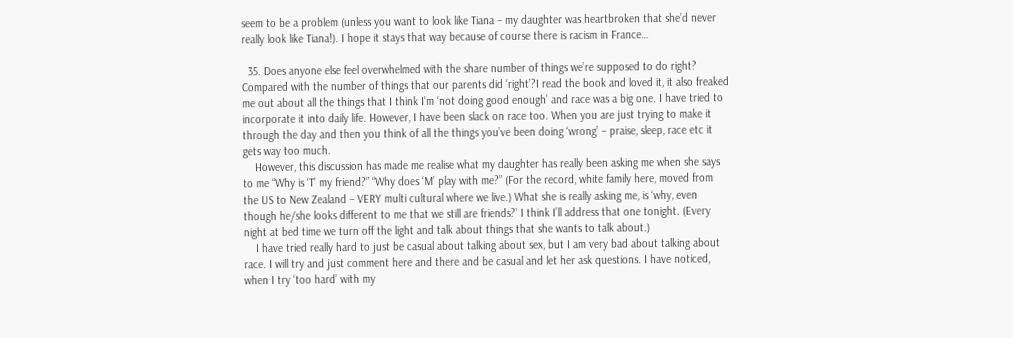seem to be a problem (unless you want to look like Tiana – my daughter was heartbroken that she’d never really look like Tiana!). I hope it stays that way because of course there is racism in France…

  35. Does anyone else feel overwhelmed with the share number of things we’re supposed to do right? Compared with the number of things that our parents did ‘right’?I read the book and loved it, it also freaked me out about all the things that I think I’m ‘not doing good enough’ and race was a big one. I have tried to incorporate it into daily life. However, I have been slack on race too. When you are just trying to make it through the day and then you think of all the things you’ve been doing ‘wrong’ – praise, sleep, race etc it gets way too much.
    However, this discussion has made me realise what my daughter has really been asking me when she says to me “Why is ‘T’ my friend?” “Why does ‘M’ play with me?” (For the record, white family here, moved from the US to New Zealand – VERY multi cultural where we live.) What she is really asking me, is ‘why, even though he/she looks different to me that we still are friends?’ I think I’ll address that one tonight. (Every night at bed time we turn off the light and talk about things that she wants to talk about.)
    I have tried really hard to just be casual about talking about sex, but I am very bad about talking about race. I will try and just comment here and there and be casual and let her ask questions. I have noticed, when I try ‘too hard’ with my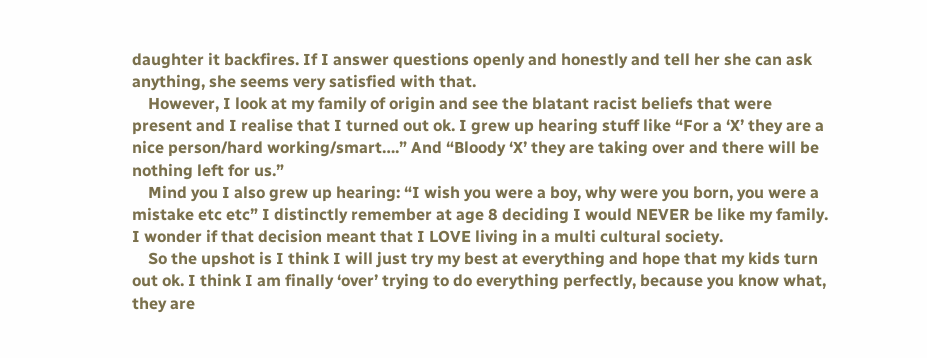daughter it backfires. If I answer questions openly and honestly and tell her she can ask anything, she seems very satisfied with that.
    However, I look at my family of origin and see the blatant racist beliefs that were present and I realise that I turned out ok. I grew up hearing stuff like “For a ‘X’ they are a nice person/hard working/smart….” And “Bloody ‘X’ they are taking over and there will be nothing left for us.”
    Mind you I also grew up hearing: “I wish you were a boy, why were you born, you were a mistake etc etc” I distinctly remember at age 8 deciding I would NEVER be like my family. I wonder if that decision meant that I LOVE living in a multi cultural society.
    So the upshot is I think I will just try my best at everything and hope that my kids turn out ok. I think I am finally ‘over’ trying to do everything perfectly, because you know what, they are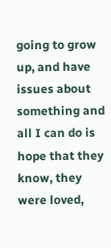going to grow up, and have issues about something and all I can do is hope that they know, they were loved,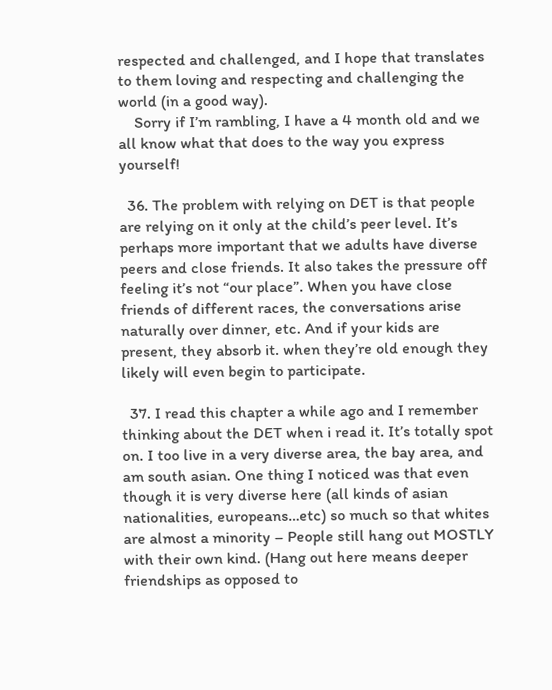respected and challenged, and I hope that translates to them loving and respecting and challenging the world (in a good way).
    Sorry if I’m rambling, I have a 4 month old and we all know what that does to the way you express yourself!

  36. The problem with relying on DET is that people are relying on it only at the child’s peer level. It’s perhaps more important that we adults have diverse peers and close friends. It also takes the pressure off feeling it’s not “our place”. When you have close friends of different races, the conversations arise naturally over dinner, etc. And if your kids are present, they absorb it. when they’re old enough they likely will even begin to participate.

  37. I read this chapter a while ago and I remember thinking about the DET when i read it. It’s totally spot on. I too live in a very diverse area, the bay area, and am south asian. One thing I noticed was that even though it is very diverse here (all kinds of asian nationalities, europeans…etc) so much so that whites are almost a minority – People still hang out MOSTLY with their own kind. (Hang out here means deeper friendships as opposed to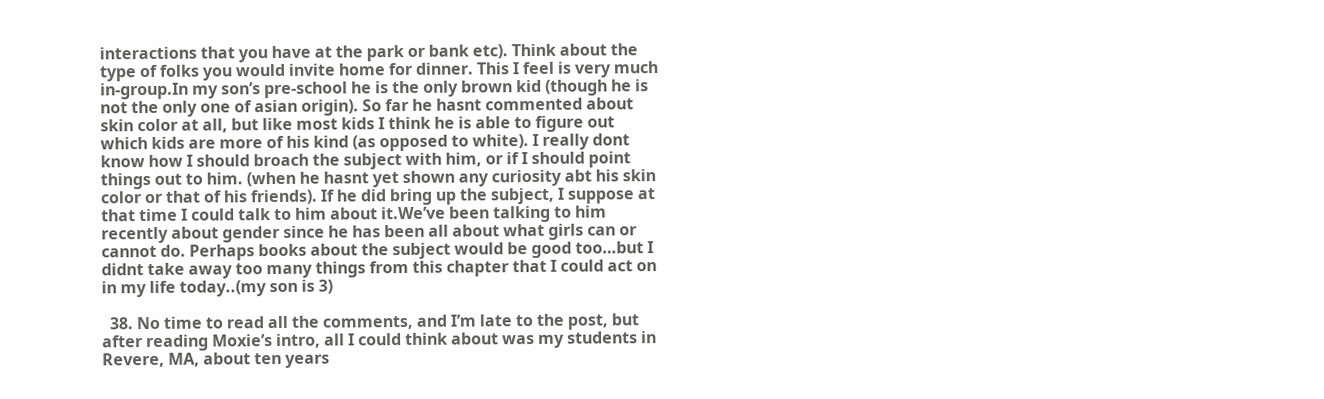interactions that you have at the park or bank etc). Think about the type of folks you would invite home for dinner. This I feel is very much in-group.In my son’s pre-school he is the only brown kid (though he is not the only one of asian origin). So far he hasnt commented about skin color at all, but like most kids I think he is able to figure out which kids are more of his kind (as opposed to white). I really dont know how I should broach the subject with him, or if I should point things out to him. (when he hasnt yet shown any curiosity abt his skin color or that of his friends). If he did bring up the subject, I suppose at that time I could talk to him about it.We’ve been talking to him recently about gender since he has been all about what girls can or cannot do. Perhaps books about the subject would be good too…but I didnt take away too many things from this chapter that I could act on in my life today..(my son is 3)

  38. No time to read all the comments, and I’m late to the post, but after reading Moxie’s intro, all I could think about was my students in Revere, MA, about ten years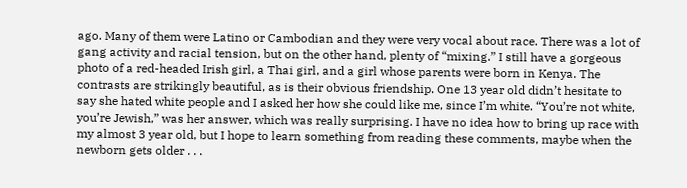ago. Many of them were Latino or Cambodian and they were very vocal about race. There was a lot of gang activity and racial tension, but on the other hand, plenty of “mixing.” I still have a gorgeous photo of a red-headed Irish girl, a Thai girl, and a girl whose parents were born in Kenya. The contrasts are strikingly beautiful, as is their obvious friendship. One 13 year old didn’t hesitate to say she hated white people and I asked her how she could like me, since I’m white. “You’re not white, you’re Jewish,” was her answer, which was really surprising. I have no idea how to bring up race with my almost 3 year old, but I hope to learn something from reading these comments, maybe when the newborn gets older . . .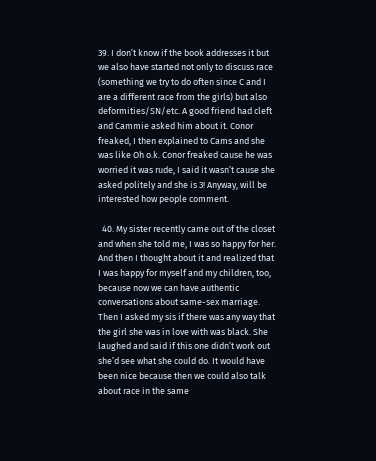39. I don’t know if the book addresses it but we also have started not only to discuss race (something we try to do often since C and I are a different race from the girls) but also deformities/SN/etc. A good friend had cleft and Cammie asked him about it. Conor freaked, I then explained to Cams and she was like Oh o.k. Conor freaked cause he was worried it was rude, I said it wasn’t cause she asked politely and she is 3! Anyway, will be interested how people comment.

  40. My sister recently came out of the closet and when she told me, I was so happy for her. And then I thought about it and realized that I was happy for myself and my children, too, because now we can have authentic conversations about same-sex marriage. Then I asked my sis if there was any way that the girl she was in love with was black. She laughed and said if this one didn’t work out she’d see what she could do. It would have been nice because then we could also talk about race in the same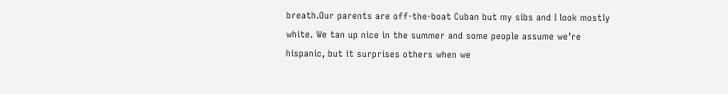breath.Our parents are off-the-boat Cuban but my sibs and I look mostly white. We tan up nice in the summer and some people assume we’re hispanic, but it surprises others when we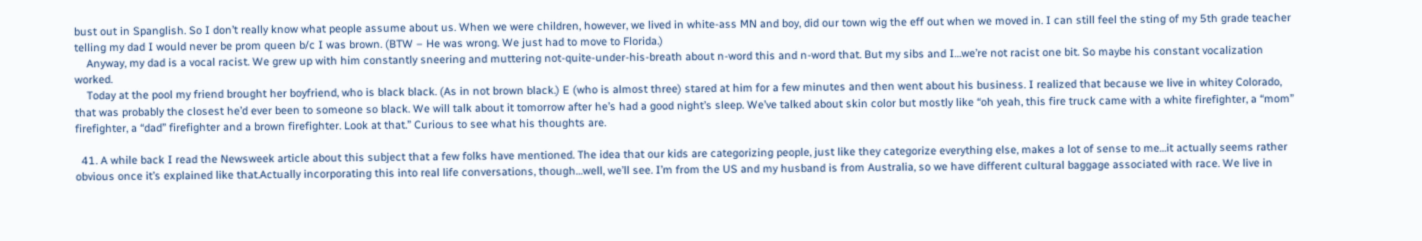bust out in Spanglish. So I don’t really know what people assume about us. When we were children, however, we lived in white-ass MN and boy, did our town wig the eff out when we moved in. I can still feel the sting of my 5th grade teacher telling my dad I would never be prom queen b/c I was brown. (BTW – He was wrong. We just had to move to Florida.)
    Anyway, my dad is a vocal racist. We grew up with him constantly sneering and muttering not-quite-under-his-breath about n-word this and n-word that. But my sibs and I…we’re not racist one bit. So maybe his constant vocalization worked.
    Today at the pool my friend brought her boyfriend, who is black black. (As in not brown black.) E (who is almost three) stared at him for a few minutes and then went about his business. I realized that because we live in whitey Colorado, that was probably the closest he’d ever been to someone so black. We will talk about it tomorrow after he’s had a good night’s sleep. We’ve talked about skin color but mostly like “oh yeah, this fire truck came with a white firefighter, a “mom” firefighter, a “dad” firefighter and a brown firefighter. Look at that.” Curious to see what his thoughts are.

  41. A while back I read the Newsweek article about this subject that a few folks have mentioned. The idea that our kids are categorizing people, just like they categorize everything else, makes a lot of sense to me…it actually seems rather obvious once it’s explained like that.Actually incorporating this into real life conversations, though…well, we’ll see. I’m from the US and my husband is from Australia, so we have different cultural baggage associated with race. We live in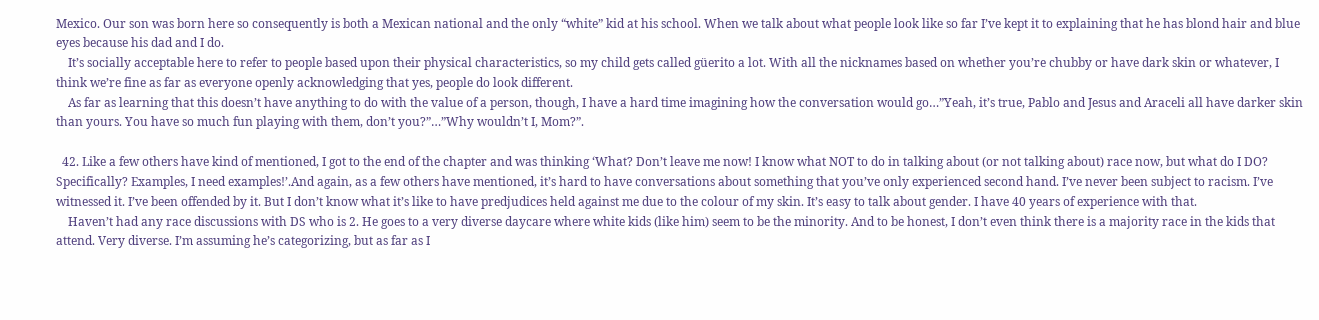Mexico. Our son was born here so consequently is both a Mexican national and the only “white” kid at his school. When we talk about what people look like so far I’ve kept it to explaining that he has blond hair and blue eyes because his dad and I do.
    It’s socially acceptable here to refer to people based upon their physical characteristics, so my child gets called güerito a lot. With all the nicknames based on whether you’re chubby or have dark skin or whatever, I think we’re fine as far as everyone openly acknowledging that yes, people do look different.
    As far as learning that this doesn’t have anything to do with the value of a person, though, I have a hard time imagining how the conversation would go…”Yeah, it’s true, Pablo and Jesus and Araceli all have darker skin than yours. You have so much fun playing with them, don’t you?”…”Why wouldn’t I, Mom?”.

  42. Like a few others have kind of mentioned, I got to the end of the chapter and was thinking ‘What? Don’t leave me now! I know what NOT to do in talking about (or not talking about) race now, but what do I DO? Specifically? Examples, I need examples!’.And again, as a few others have mentioned, it’s hard to have conversations about something that you’ve only experienced second hand. I’ve never been subject to racism. I’ve witnessed it. I’ve been offended by it. But I don’t know what it’s like to have predjudices held against me due to the colour of my skin. It’s easy to talk about gender. I have 40 years of experience with that.
    Haven’t had any race discussions with DS who is 2. He goes to a very diverse daycare where white kids (like him) seem to be the minority. And to be honest, I don’t even think there is a majority race in the kids that attend. Very diverse. I’m assuming he’s categorizing, but as far as I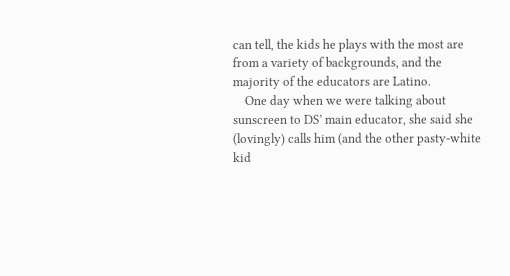can tell, the kids he plays with the most are from a variety of backgrounds, and the majority of the educators are Latino.
    One day when we were talking about sunscreen to DS’ main educator, she said she (lovingly) calls him (and the other pasty-white kid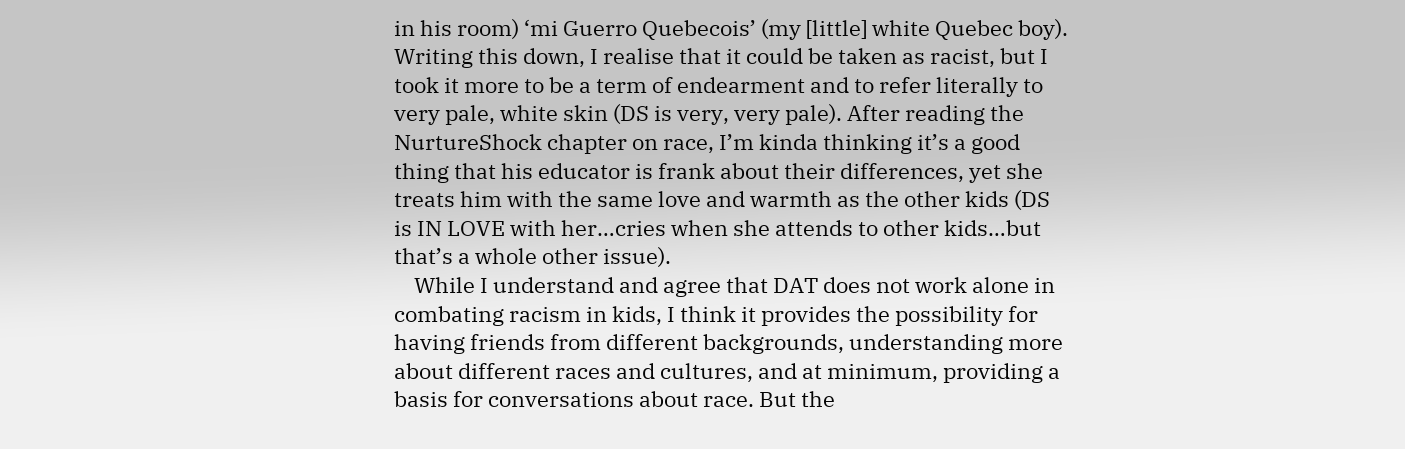in his room) ‘mi Guerro Quebecois’ (my [little] white Quebec boy). Writing this down, I realise that it could be taken as racist, but I took it more to be a term of endearment and to refer literally to very pale, white skin (DS is very, very pale). After reading the NurtureShock chapter on race, I’m kinda thinking it’s a good thing that his educator is frank about their differences, yet she treats him with the same love and warmth as the other kids (DS is IN LOVE with her…cries when she attends to other kids…but that’s a whole other issue).
    While I understand and agree that DAT does not work alone in combating racism in kids, I think it provides the possibility for having friends from different backgrounds, understanding more about different races and cultures, and at minimum, providing a basis for conversations about race. But the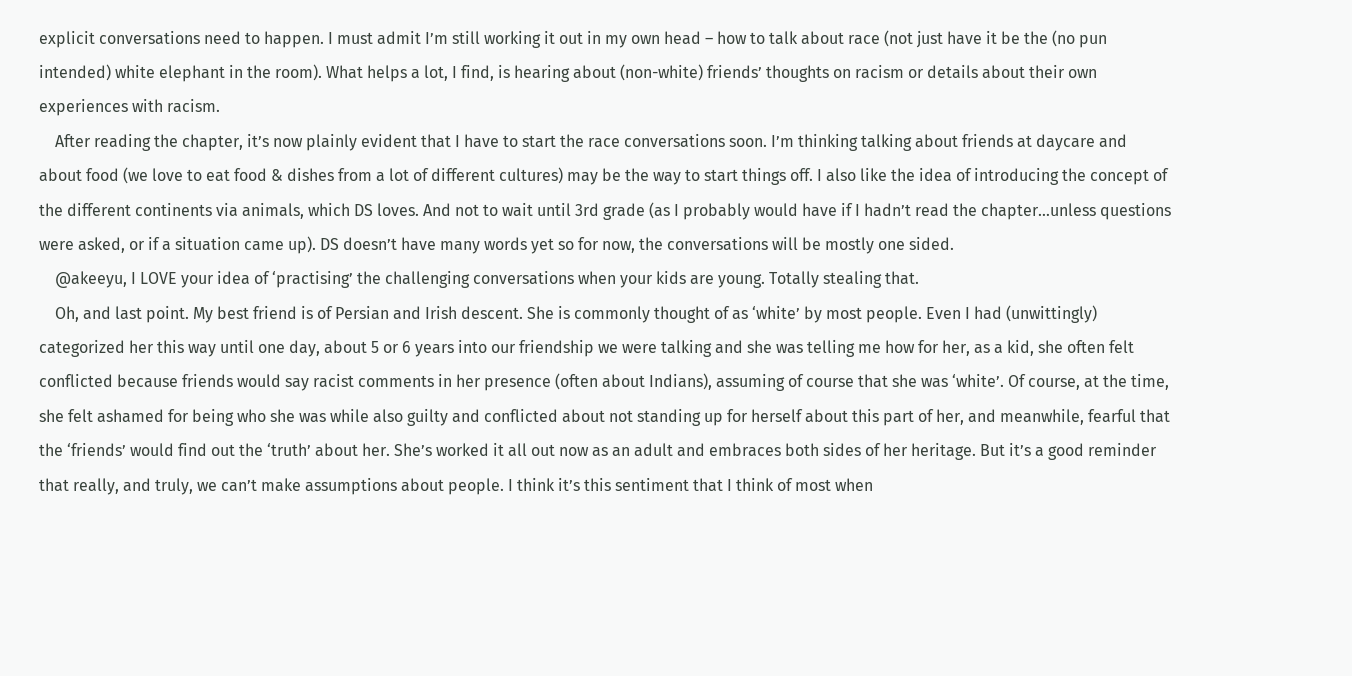explicit conversations need to happen. I must admit I’m still working it out in my own head – how to talk about race (not just have it be the (no pun intended) white elephant in the room). What helps a lot, I find, is hearing about (non-white) friends’ thoughts on racism or details about their own experiences with racism.
    After reading the chapter, it’s now plainly evident that I have to start the race conversations soon. I’m thinking talking about friends at daycare and about food (we love to eat food & dishes from a lot of different cultures) may be the way to start things off. I also like the idea of introducing the concept of the different continents via animals, which DS loves. And not to wait until 3rd grade (as I probably would have if I hadn’t read the chapter…unless questions were asked, or if a situation came up). DS doesn’t have many words yet so for now, the conversations will be mostly one sided.
    @akeeyu, I LOVE your idea of ‘practising’ the challenging conversations when your kids are young. Totally stealing that.
    Oh, and last point. My best friend is of Persian and Irish descent. She is commonly thought of as ‘white’ by most people. Even I had (unwittingly) categorized her this way until one day, about 5 or 6 years into our friendship we were talking and she was telling me how for her, as a kid, she often felt conflicted because friends would say racist comments in her presence (often about Indians), assuming of course that she was ‘white’. Of course, at the time, she felt ashamed for being who she was while also guilty and conflicted about not standing up for herself about this part of her, and meanwhile, fearful that the ‘friends’ would find out the ‘truth’ about her. She’s worked it all out now as an adult and embraces both sides of her heritage. But it’s a good reminder that really, and truly, we can’t make assumptions about people. I think it’s this sentiment that I think of most when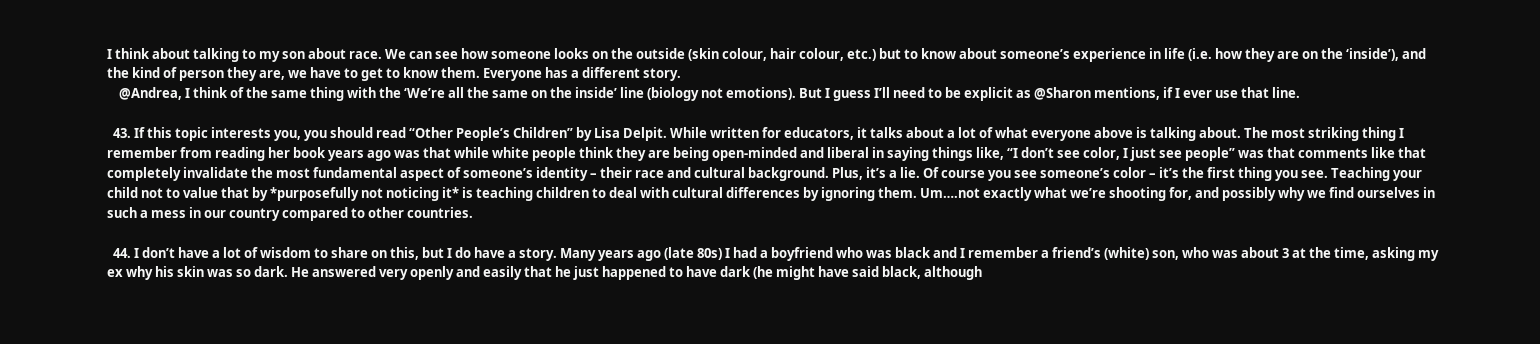I think about talking to my son about race. We can see how someone looks on the outside (skin colour, hair colour, etc.) but to know about someone’s experience in life (i.e. how they are on the ‘inside’), and the kind of person they are, we have to get to know them. Everyone has a different story.
    @Andrea, I think of the same thing with the ‘We’re all the same on the inside’ line (biology not emotions). But I guess I’ll need to be explicit as @Sharon mentions, if I ever use that line.

  43. If this topic interests you, you should read “Other People’s Children” by Lisa Delpit. While written for educators, it talks about a lot of what everyone above is talking about. The most striking thing I remember from reading her book years ago was that while white people think they are being open-minded and liberal in saying things like, “I don’t see color, I just see people” was that comments like that completely invalidate the most fundamental aspect of someone’s identity – their race and cultural background. Plus, it’s a lie. Of course you see someone’s color – it’s the first thing you see. Teaching your child not to value that by *purposefully not noticing it* is teaching children to deal with cultural differences by ignoring them. Um….not exactly what we’re shooting for, and possibly why we find ourselves in such a mess in our country compared to other countries.

  44. I don’t have a lot of wisdom to share on this, but I do have a story. Many years ago (late 80s) I had a boyfriend who was black and I remember a friend’s (white) son, who was about 3 at the time, asking my ex why his skin was so dark. He answered very openly and easily that he just happened to have dark (he might have said black, although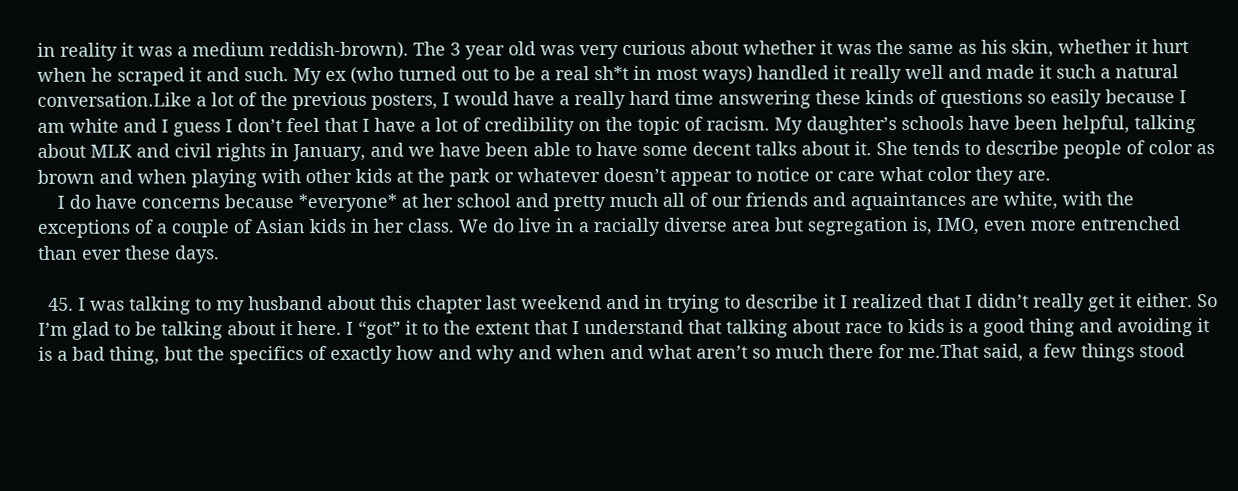in reality it was a medium reddish-brown). The 3 year old was very curious about whether it was the same as his skin, whether it hurt when he scraped it and such. My ex (who turned out to be a real sh*t in most ways) handled it really well and made it such a natural conversation.Like a lot of the previous posters, I would have a really hard time answering these kinds of questions so easily because I am white and I guess I don’t feel that I have a lot of credibility on the topic of racism. My daughter’s schools have been helpful, talking about MLK and civil rights in January, and we have been able to have some decent talks about it. She tends to describe people of color as brown and when playing with other kids at the park or whatever doesn’t appear to notice or care what color they are.
    I do have concerns because *everyone* at her school and pretty much all of our friends and aquaintances are white, with the exceptions of a couple of Asian kids in her class. We do live in a racially diverse area but segregation is, IMO, even more entrenched than ever these days.

  45. I was talking to my husband about this chapter last weekend and in trying to describe it I realized that I didn’t really get it either. So I’m glad to be talking about it here. I “got” it to the extent that I understand that talking about race to kids is a good thing and avoiding it is a bad thing, but the specifics of exactly how and why and when and what aren’t so much there for me.That said, a few things stood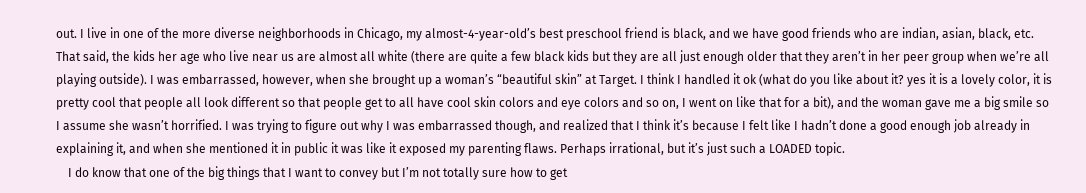out. I live in one of the more diverse neighborhoods in Chicago, my almost-4-year-old’s best preschool friend is black, and we have good friends who are indian, asian, black, etc. That said, the kids her age who live near us are almost all white (there are quite a few black kids but they are all just enough older that they aren’t in her peer group when we’re all playing outside). I was embarrassed, however, when she brought up a woman’s “beautiful skin” at Target. I think I handled it ok (what do you like about it? yes it is a lovely color, it is pretty cool that people all look different so that people get to all have cool skin colors and eye colors and so on, I went on like that for a bit), and the woman gave me a big smile so I assume she wasn’t horrified. I was trying to figure out why I was embarrassed though, and realized that I think it’s because I felt like I hadn’t done a good enough job already in explaining it, and when she mentioned it in public it was like it exposed my parenting flaws. Perhaps irrational, but it’s just such a LOADED topic.
    I do know that one of the big things that I want to convey but I’m not totally sure how to get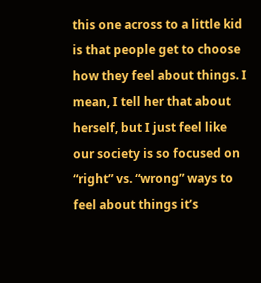this one across to a little kid is that people get to choose how they feel about things. I mean, I tell her that about herself, but I just feel like our society is so focused on “right” vs. “wrong” ways to feel about things it’s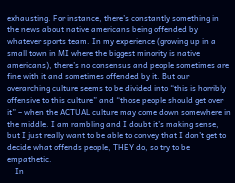exhausting. For instance, there’s constantly something in the news about native americans being offended by whatever sports team. In my experience (growing up in a small town in MI where the biggest minority is native americans), there’s no consensus and people sometimes are fine with it and sometimes offended by it. But our overarching culture seems to be divided into “this is horribly offensive to this culture” and “those people should get over it” – when the ACTUAL culture may come down somewhere in the middle. I am rambling and I doubt it’s making sense, but I just really want to be able to convey that I don’t get to decide what offends people, THEY do, so try to be empathetic.
    In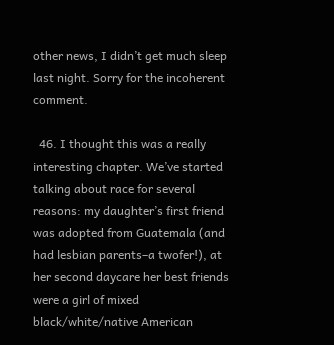other news, I didn’t get much sleep last night. Sorry for the incoherent comment.

  46. I thought this was a really interesting chapter. We’ve started talking about race for several reasons: my daughter’s first friend was adopted from Guatemala (and had lesbian parents–a twofer!), at her second daycare her best friends were a girl of mixed black/white/native American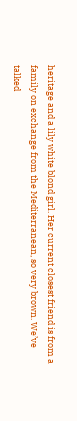heritage and a lily white blond girl. Her current closest friend is from a family on exchange from the Mediterranean, so very brown. We’ve talked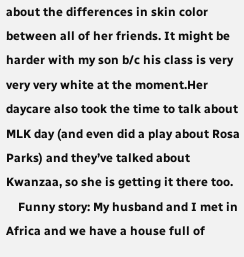about the differences in skin color between all of her friends. It might be harder with my son b/c his class is very very very white at the moment.Her daycare also took the time to talk about MLK day (and even did a play about Rosa Parks) and they’ve talked about Kwanzaa, so she is getting it there too.
    Funny story: My husband and I met in Africa and we have a house full of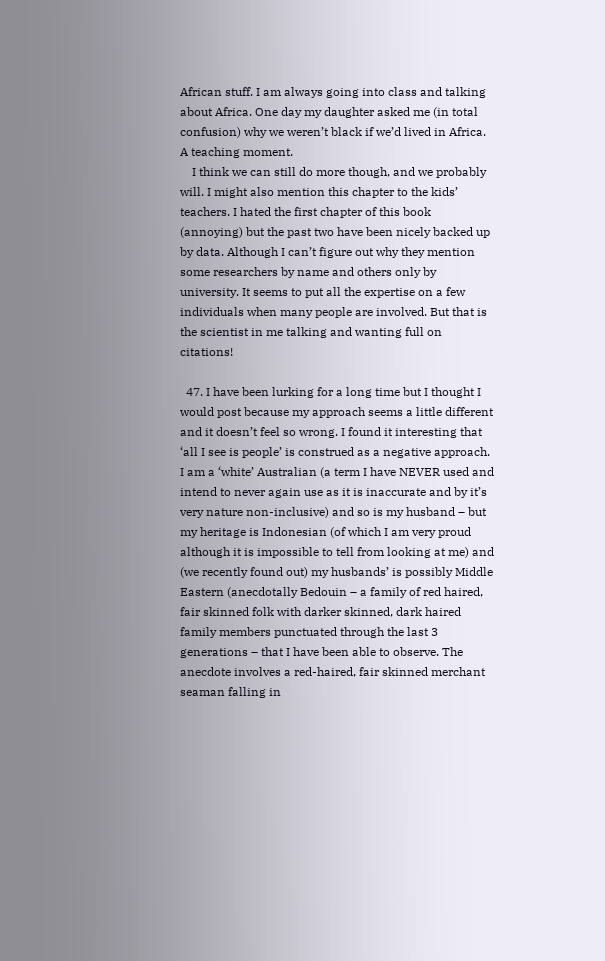African stuff. I am always going into class and talking about Africa. One day my daughter asked me (in total confusion) why we weren’t black if we’d lived in Africa. A teaching moment.
    I think we can still do more though, and we probably will. I might also mention this chapter to the kids’ teachers. I hated the first chapter of this book (annoying) but the past two have been nicely backed up by data. Although I can’t figure out why they mention some researchers by name and others only by university. It seems to put all the expertise on a few individuals when many people are involved. But that is the scientist in me talking and wanting full on citations!

  47. I have been lurking for a long time but I thought I would post because my approach seems a little different and it doesn’t feel so wrong. I found it interesting that ‘all I see is people’ is construed as a negative approach. I am a ‘white’ Australian (a term I have NEVER used and intend to never again use as it is inaccurate and by it’s very nature non-inclusive) and so is my husband – but my heritage is Indonesian (of which I am very proud although it is impossible to tell from looking at me) and (we recently found out) my husbands’ is possibly Middle Eastern (anecdotally Bedouin – a family of red haired, fair skinned folk with darker skinned, dark haired family members punctuated through the last 3 generations – that I have been able to observe. The anecdote involves a red-haired, fair skinned merchant seaman falling in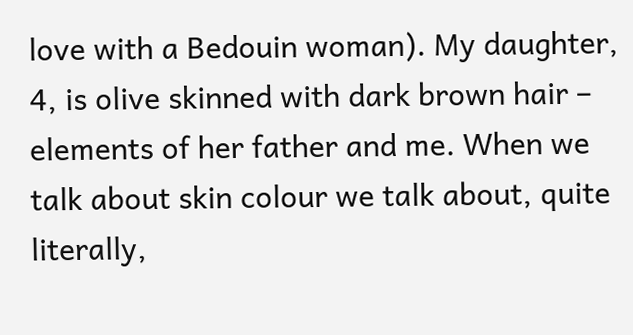love with a Bedouin woman). My daughter, 4, is olive skinned with dark brown hair – elements of her father and me. When we talk about skin colour we talk about, quite literally,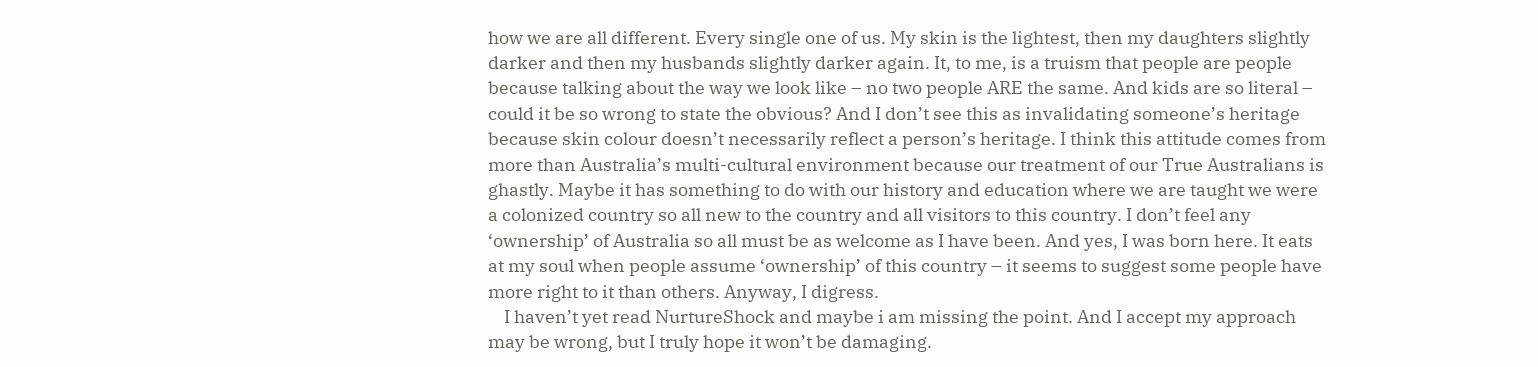how we are all different. Every single one of us. My skin is the lightest, then my daughters slightly darker and then my husbands slightly darker again. It, to me, is a truism that people are people because talking about the way we look like – no two people ARE the same. And kids are so literal – could it be so wrong to state the obvious? And I don’t see this as invalidating someone’s heritage because skin colour doesn’t necessarily reflect a person’s heritage. I think this attitude comes from more than Australia’s multi-cultural environment because our treatment of our True Australians is ghastly. Maybe it has something to do with our history and education where we are taught we were a colonized country so all new to the country and all visitors to this country. I don’t feel any ‘ownership’ of Australia so all must be as welcome as I have been. And yes, I was born here. It eats at my soul when people assume ‘ownership’ of this country – it seems to suggest some people have more right to it than others. Anyway, I digress.
    I haven’t yet read NurtureShock and maybe i am missing the point. And I accept my approach may be wrong, but I truly hope it won’t be damaging.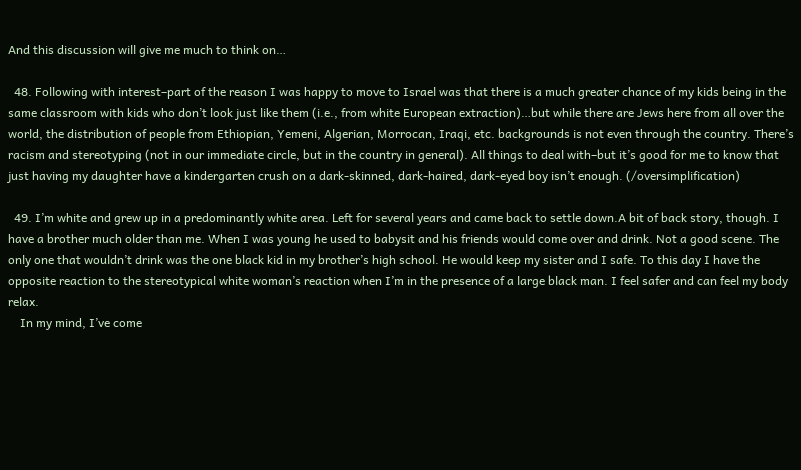And this discussion will give me much to think on…

  48. Following with interest–part of the reason I was happy to move to Israel was that there is a much greater chance of my kids being in the same classroom with kids who don’t look just like them (i.e., from white European extraction)…but while there are Jews here from all over the world, the distribution of people from Ethiopian, Yemeni, Algerian, Morrocan, Iraqi, etc. backgrounds is not even through the country. There’s racism and stereotyping (not in our immediate circle, but in the country in general). All things to deal with–but it’s good for me to know that just having my daughter have a kindergarten crush on a dark-skinned, dark-haired, dark-eyed boy isn’t enough. (/oversimplification)

  49. I’m white and grew up in a predominantly white area. Left for several years and came back to settle down.A bit of back story, though. I have a brother much older than me. When I was young he used to babysit and his friends would come over and drink. Not a good scene. The only one that wouldn’t drink was the one black kid in my brother’s high school. He would keep my sister and I safe. To this day I have the opposite reaction to the stereotypical white woman’s reaction when I’m in the presence of a large black man. I feel safer and can feel my body relax.
    In my mind, I’ve come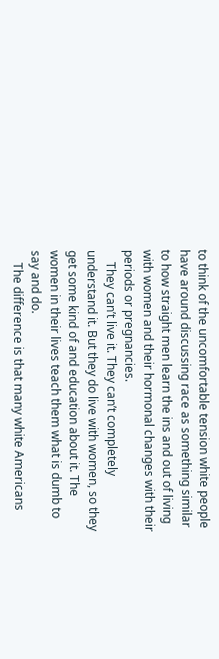to think of the uncomfortable tension white people have around discussing race as something similar to how straight men learn the ins and out of living with women and their hormonal changes with their periods or pregnancies.
    They can’t live it. They can’t completely understand it. But they do live with women, so they get some kind of and education about it. The women in their lives teach them what is dumb to say and do.
    The difference is that many white Americans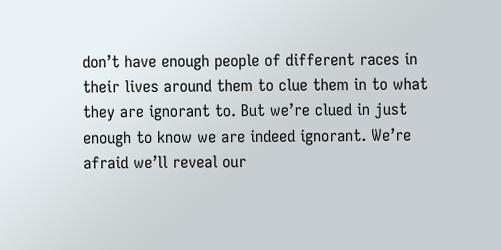don’t have enough people of different races in their lives around them to clue them in to what they are ignorant to. But we’re clued in just enough to know we are indeed ignorant. We’re afraid we’ll reveal our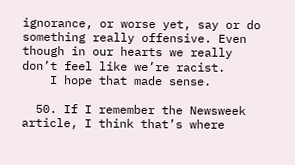ignorance, or worse yet, say or do something really offensive. Even though in our hearts we really don’t feel like we’re racist.
    I hope that made sense.

  50. If I remember the Newsweek article, I think that’s where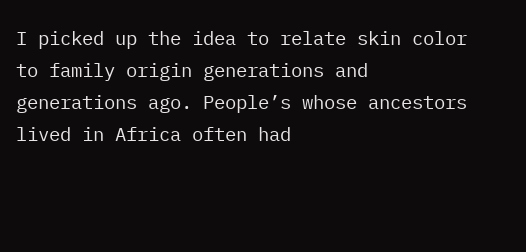I picked up the idea to relate skin color to family origin generations and generations ago. People’s whose ancestors lived in Africa often had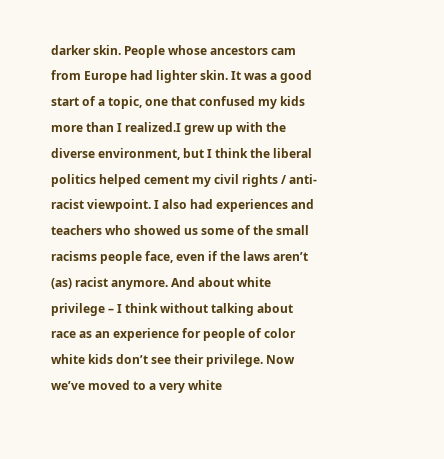darker skin. People whose ancestors cam from Europe had lighter skin. It was a good start of a topic, one that confused my kids more than I realized.I grew up with the diverse environment, but I think the liberal politics helped cement my civil rights / anti-racist viewpoint. I also had experiences and teachers who showed us some of the small racisms people face, even if the laws aren’t (as) racist anymore. And about white privilege – I think without talking about race as an experience for people of color white kids don’t see their privilege. Now we’ve moved to a very white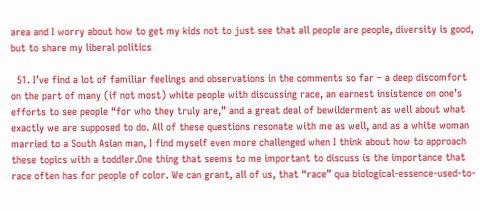area and I worry about how to get my kids not to just see that all people are people, diversity is good, but to share my liberal politics

  51. I’ve find a lot of familiar feelings and observations in the comments so far – a deep discomfort on the part of many (if not most) white people with discussing race, an earnest insistence on one’s efforts to see people “for who they truly are,” and a great deal of bewilderment as well about what exactly we are supposed to do. All of these questions resonate with me as well, and as a white woman married to a South Asian man, I find myself even more challenged when I think about how to approach these topics with a toddler.One thing that seems to me important to discuss is the importance that race often has for people of color. We can grant, all of us, that “race” qua biological-essence-used-to-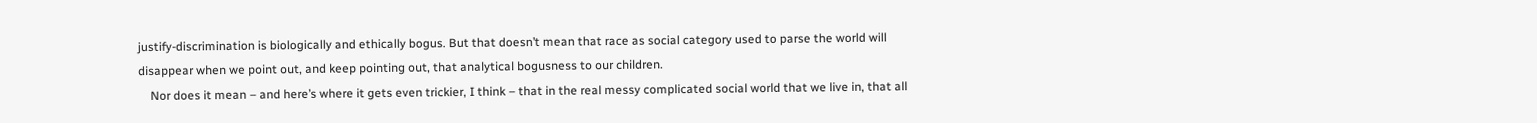justify-discrimination is biologically and ethically bogus. But that doesn’t mean that race as social category used to parse the world will disappear when we point out, and keep pointing out, that analytical bogusness to our children.
    Nor does it mean – and here’s where it gets even trickier, I think – that in the real messy complicated social world that we live in, that all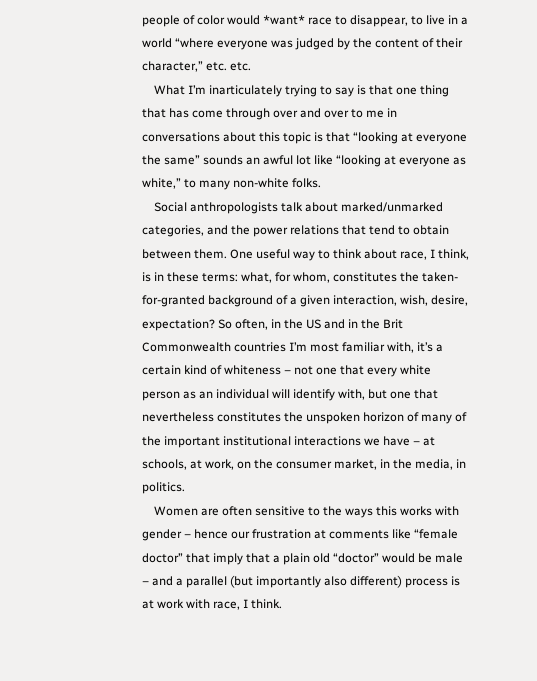people of color would *want* race to disappear, to live in a world “where everyone was judged by the content of their character,” etc. etc.
    What I’m inarticulately trying to say is that one thing that has come through over and over to me in conversations about this topic is that “looking at everyone the same” sounds an awful lot like “looking at everyone as white,” to many non-white folks.
    Social anthropologists talk about marked/unmarked categories, and the power relations that tend to obtain between them. One useful way to think about race, I think, is in these terms: what, for whom, constitutes the taken-for-granted background of a given interaction, wish, desire, expectation? So often, in the US and in the Brit Commonwealth countries I’m most familiar with, it’s a certain kind of whiteness – not one that every white person as an individual will identify with, but one that nevertheless constitutes the unspoken horizon of many of the important institutional interactions we have – at schools, at work, on the consumer market, in the media, in politics.
    Women are often sensitive to the ways this works with gender – hence our frustration at comments like “female doctor” that imply that a plain old “doctor” would be male – and a parallel (but importantly also different) process is at work with race, I think.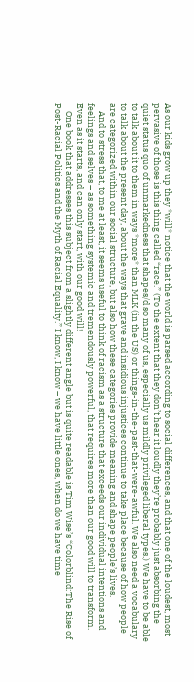As our kids grow up they *will* notice that the world is parsed according to social differences, and that one of the loudest, most pervasive of those is this thing called “race.” (To the extent that they don’t hear it loudly they’re probably just absorbing the quiet status quo of unmarkedness that shapes/d so many of us, especially us mildly privileged liberal types.) We have to be able to talk about it to them in ways *more* than MLK (in the US) or things-in-the-past-that-were-awful. We also need a vocabulary to talk about the present day, about the ways that grave and insidious injustices continue to take place because of how people are categorized within our social structure, but also how these categories provide meaning and shape people’s lives.
    And to stress that, to me at least, it seems useful to think of racism as a structure that exceeds our individual intentions and feelings and selves – as something systemic and tremendously powerful, that requires more than our good will to transform. Even as it starts, and can only start, with our good will!
    One book that addresses this subject from a slightly different angle but is quite readable is Tim Wise’s “Colorblind:The Rise of Post-Racial Politics and the Myth of Racial Equality.” I know, I know – we have little ones, when do we have time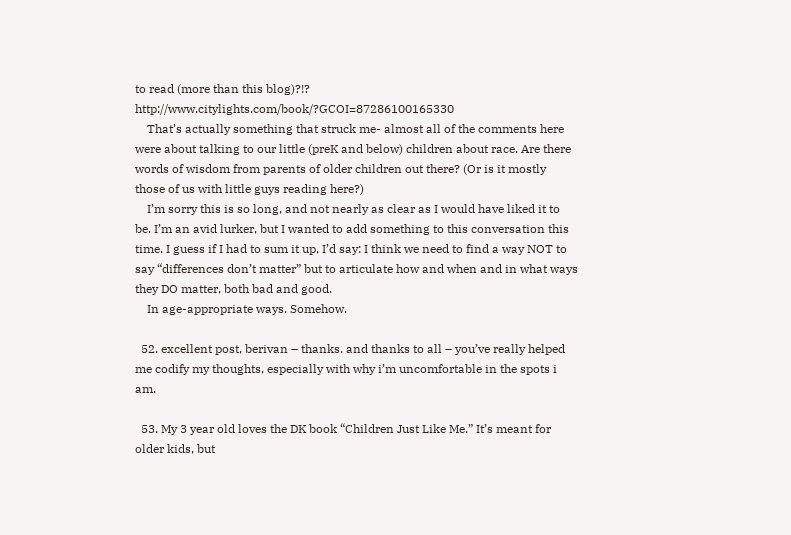to read (more than this blog)?!? http://www.citylights.com/book/?GCOI=87286100165330
    That’s actually something that struck me- almost all of the comments here were about talking to our little (preK and below) children about race. Are there words of wisdom from parents of older children out there? (Or is it mostly those of us with little guys reading here?)
    I’m sorry this is so long, and not nearly as clear as I would have liked it to be. I’m an avid lurker, but I wanted to add something to this conversation this time. I guess if I had to sum it up, I’d say: I think we need to find a way NOT to say “differences don’t matter” but to articulate how and when and in what ways they DO matter, both bad and good.
    In age-appropriate ways. Somehow.

  52. excellent post, berivan – thanks. and thanks to all – you’ve really helped me codify my thoughts, especially with why i’m uncomfortable in the spots i am.

  53. My 3 year old loves the DK book “Children Just Like Me.” It’s meant for older kids, but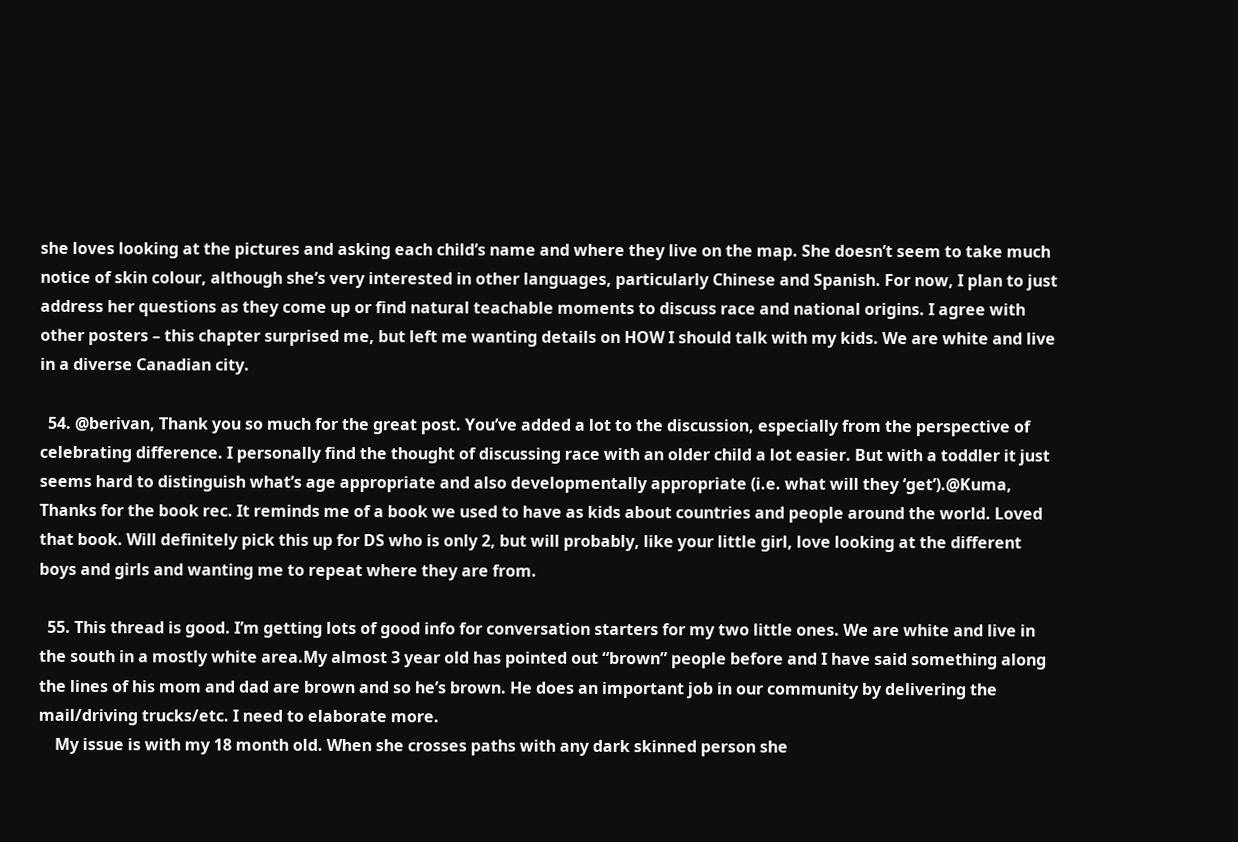she loves looking at the pictures and asking each child’s name and where they live on the map. She doesn’t seem to take much notice of skin colour, although she’s very interested in other languages, particularly Chinese and Spanish. For now, I plan to just address her questions as they come up or find natural teachable moments to discuss race and national origins. I agree with other posters – this chapter surprised me, but left me wanting details on HOW I should talk with my kids. We are white and live in a diverse Canadian city.

  54. @berivan, Thank you so much for the great post. You’ve added a lot to the discussion, especially from the perspective of celebrating difference. I personally find the thought of discussing race with an older child a lot easier. But with a toddler it just seems hard to distinguish what’s age appropriate and also developmentally appropriate (i.e. what will they ‘get’).@Kuma, Thanks for the book rec. It reminds me of a book we used to have as kids about countries and people around the world. Loved that book. Will definitely pick this up for DS who is only 2, but will probably, like your little girl, love looking at the different boys and girls and wanting me to repeat where they are from.

  55. This thread is good. I’m getting lots of good info for conversation starters for my two little ones. We are white and live in the south in a mostly white area.My almost 3 year old has pointed out “brown” people before and I have said something along the lines of his mom and dad are brown and so he’s brown. He does an important job in our community by delivering the mail/driving trucks/etc. I need to elaborate more.
    My issue is with my 18 month old. When she crosses paths with any dark skinned person she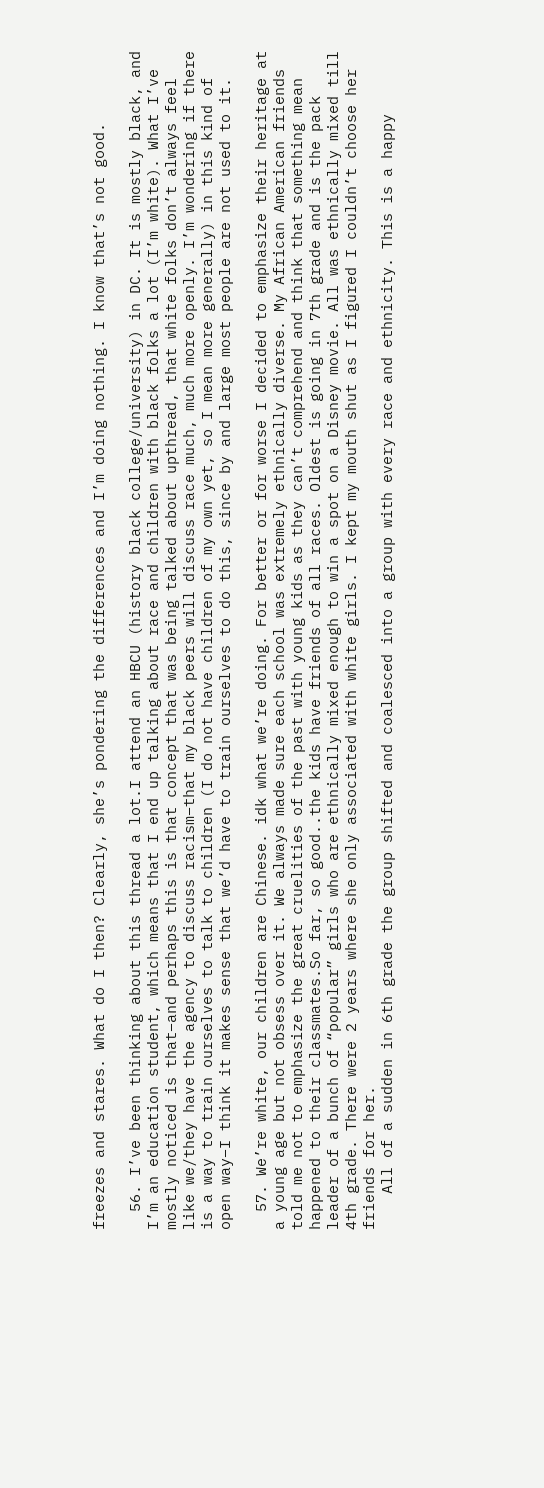freezes and stares. What do I then? Clearly, she’s pondering the differences and I’m doing nothing. I know that’s not good.

  56. I’ve been thinking about this thread a lot.I attend an HBCU (history black college/university) in DC. It is mostly black, and I’m an education student, which means that I end up talking about race and children with black folks a lot (I’m white). What I’ve mostly noticed is that–and perhaps this is that concept that was being talked about upthread, that white folks don’t always feel like we/they have the agency to discuss racism–that my black peers will discuss race much, much more openly. I’m wondering if there is a way to train ourselves to talk to children (I do not have children of my own yet, so I mean more generally) in this kind of open way–I think it makes sense that we’d have to train ourselves to do this, since by and large most people are not used to it.

  57. We’re white, our children are Chinese. idk what we’re doing. For better or for worse I decided to emphasize their heritage at a young age but not obsess over it. We always made sure each school was extremely ethnically diverse. My African American friends told me not to emphasize the great cruelities of the past with young kids as they can’t comprehend and think that something mean happened to their classmates.So far, so good..the kids have friends of all races. Oldest is going in 7th grade and is the pack leader of a bunch of “popular” girls who are ethnically mixed enough to win a spot on a Disney movie. All was ethnically mixed till 4th grade. There were 2 years where she only associated with white girls. I kept my mouth shut as I figured I couldn’t choose her friends for her.
    All of a sudden in 6th grade the group shifted and coalesced into a group with every race and ethnicity. This is a happy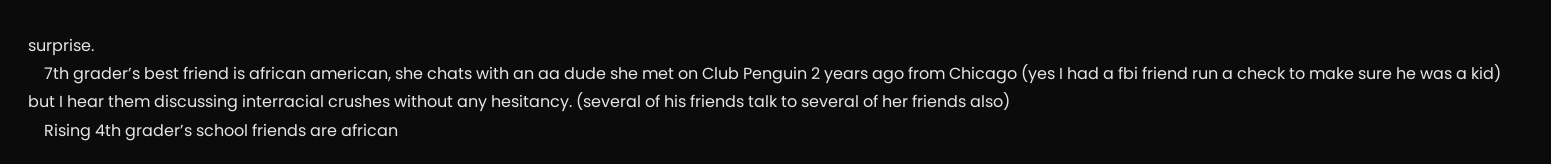surprise.
    7th grader’s best friend is african american, she chats with an aa dude she met on Club Penguin 2 years ago from Chicago (yes I had a fbi friend run a check to make sure he was a kid) but I hear them discussing interracial crushes without any hesitancy. (several of his friends talk to several of her friends also)
    Rising 4th grader’s school friends are african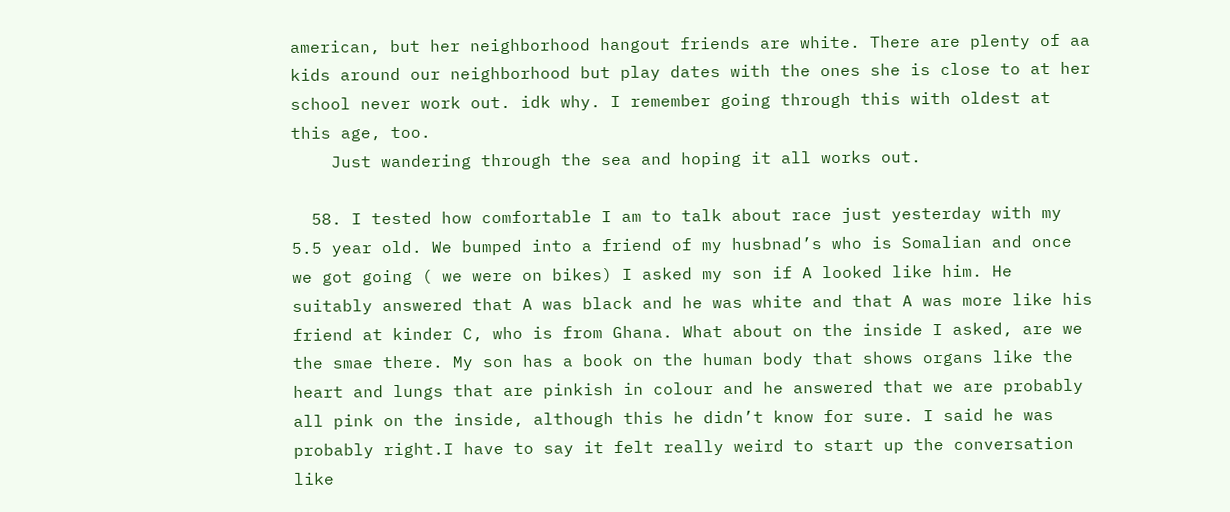american, but her neighborhood hangout friends are white. There are plenty of aa kids around our neighborhood but play dates with the ones she is close to at her school never work out. idk why. I remember going through this with oldest at this age, too.
    Just wandering through the sea and hoping it all works out.

  58. I tested how comfortable I am to talk about race just yesterday with my 5.5 year old. We bumped into a friend of my husbnad’s who is Somalian and once we got going ( we were on bikes) I asked my son if A looked like him. He suitably answered that A was black and he was white and that A was more like his friend at kinder C, who is from Ghana. What about on the inside I asked, are we the smae there. My son has a book on the human body that shows organs like the heart and lungs that are pinkish in colour and he answered that we are probably all pink on the inside, although this he didn’t know for sure. I said he was probably right.I have to say it felt really weird to start up the conversation like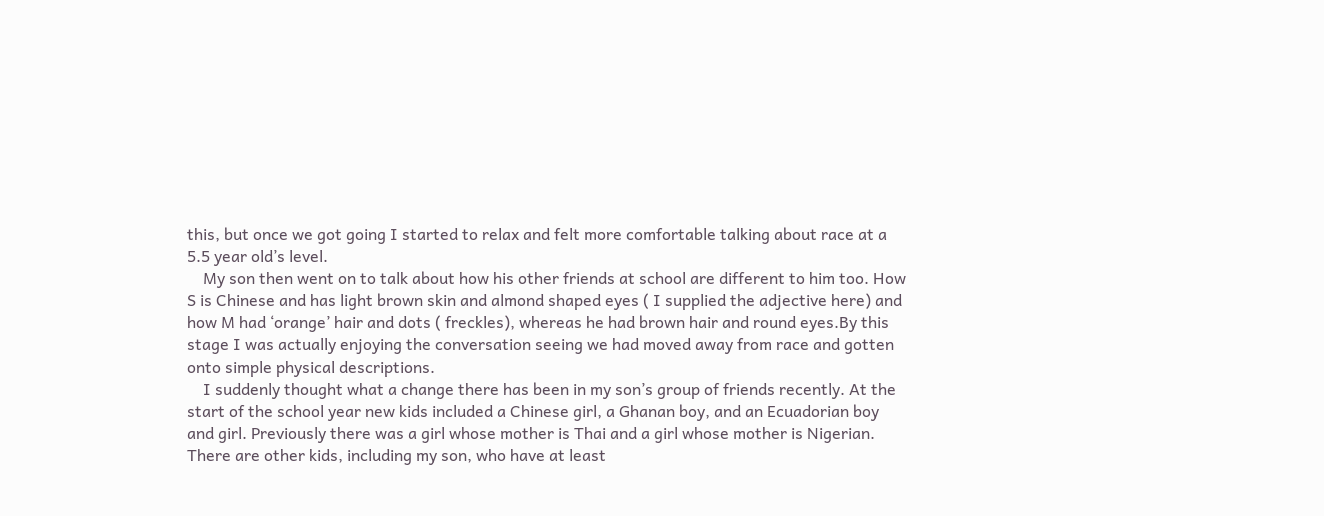this, but once we got going I started to relax and felt more comfortable talking about race at a 5.5 year old’s level.
    My son then went on to talk about how his other friends at school are different to him too. How S is Chinese and has light brown skin and almond shaped eyes ( I supplied the adjective here) and how M had ‘orange’ hair and dots ( freckles), whereas he had brown hair and round eyes.By this stage I was actually enjoying the conversation seeing we had moved away from race and gotten onto simple physical descriptions.
    I suddenly thought what a change there has been in my son’s group of friends recently. At the start of the school year new kids included a Chinese girl, a Ghanan boy, and an Ecuadorian boy and girl. Previously there was a girl whose mother is Thai and a girl whose mother is Nigerian. There are other kids, including my son, who have at least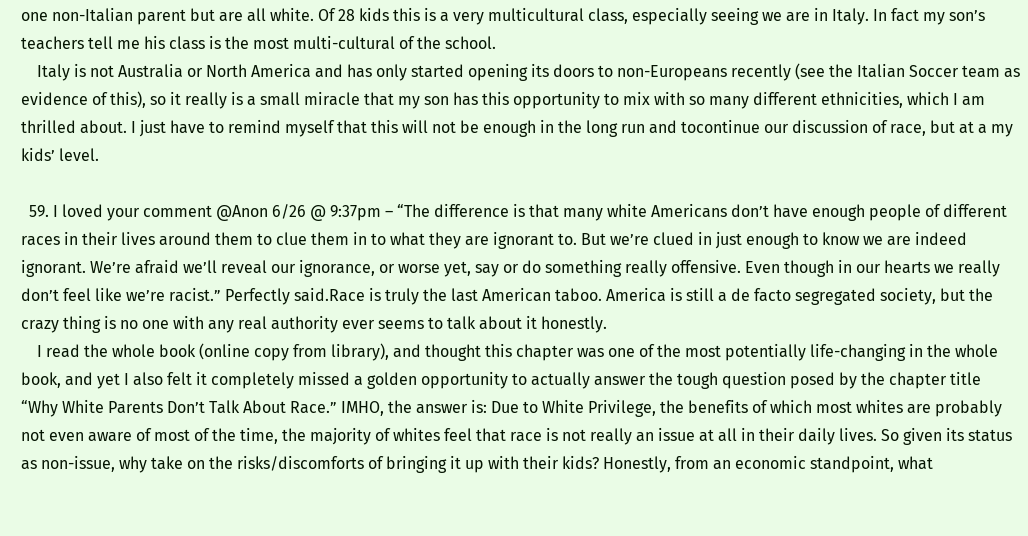one non-Italian parent but are all white. Of 28 kids this is a very multicultural class, especially seeing we are in Italy. In fact my son’s teachers tell me his class is the most multi-cultural of the school.
    Italy is not Australia or North America and has only started opening its doors to non-Europeans recently (see the Italian Soccer team as evidence of this), so it really is a small miracle that my son has this opportunity to mix with so many different ethnicities, which I am thrilled about. I just have to remind myself that this will not be enough in the long run and tocontinue our discussion of race, but at a my kids’ level.

  59. I loved your comment @Anon 6/26 @ 9:37pm – “The difference is that many white Americans don’t have enough people of different races in their lives around them to clue them in to what they are ignorant to. But we’re clued in just enough to know we are indeed ignorant. We’re afraid we’ll reveal our ignorance, or worse yet, say or do something really offensive. Even though in our hearts we really don’t feel like we’re racist.” Perfectly said.Race is truly the last American taboo. America is still a de facto segregated society, but the crazy thing is no one with any real authority ever seems to talk about it honestly.
    I read the whole book (online copy from library), and thought this chapter was one of the most potentially life-changing in the whole book, and yet I also felt it completely missed a golden opportunity to actually answer the tough question posed by the chapter title “Why White Parents Don’t Talk About Race.” IMHO, the answer is: Due to White Privilege, the benefits of which most whites are probably not even aware of most of the time, the majority of whites feel that race is not really an issue at all in their daily lives. So given its status as non-issue, why take on the risks/discomforts of bringing it up with their kids? Honestly, from an economic standpoint, what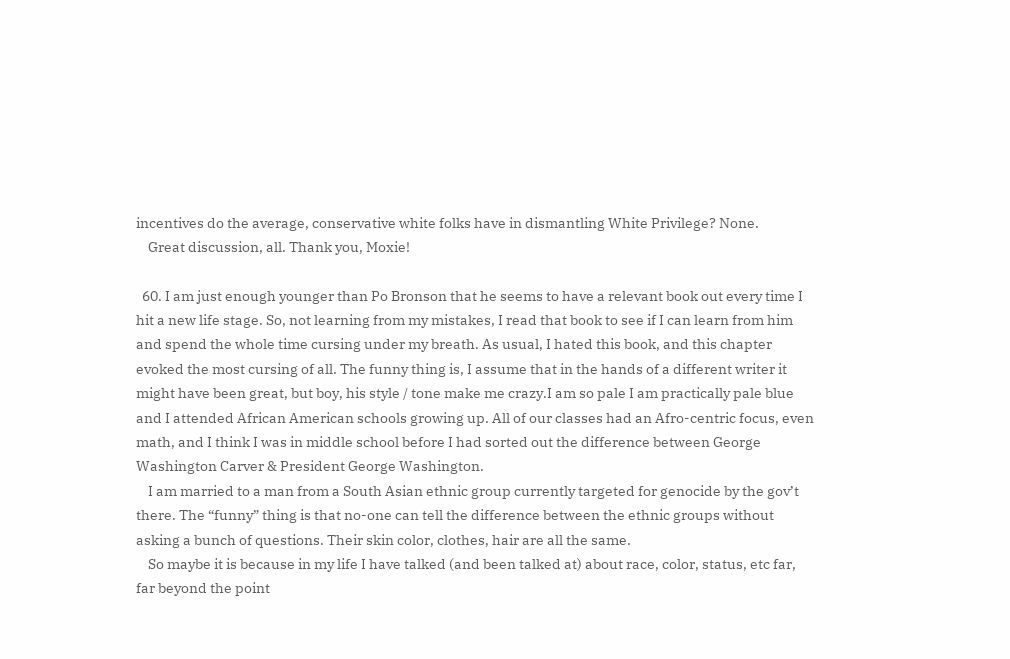incentives do the average, conservative white folks have in dismantling White Privilege? None.
    Great discussion, all. Thank you, Moxie!

  60. I am just enough younger than Po Bronson that he seems to have a relevant book out every time I hit a new life stage. So, not learning from my mistakes, I read that book to see if I can learn from him and spend the whole time cursing under my breath. As usual, I hated this book, and this chapter evoked the most cursing of all. The funny thing is, I assume that in the hands of a different writer it might have been great, but boy, his style / tone make me crazy.I am so pale I am practically pale blue and I attended African American schools growing up. All of our classes had an Afro-centric focus, even math, and I think I was in middle school before I had sorted out the difference between George Washington Carver & President George Washington.
    I am married to a man from a South Asian ethnic group currently targeted for genocide by the gov’t there. The “funny” thing is that no-one can tell the difference between the ethnic groups without asking a bunch of questions. Their skin color, clothes, hair are all the same.
    So maybe it is because in my life I have talked (and been talked at) about race, color, status, etc far, far beyond the point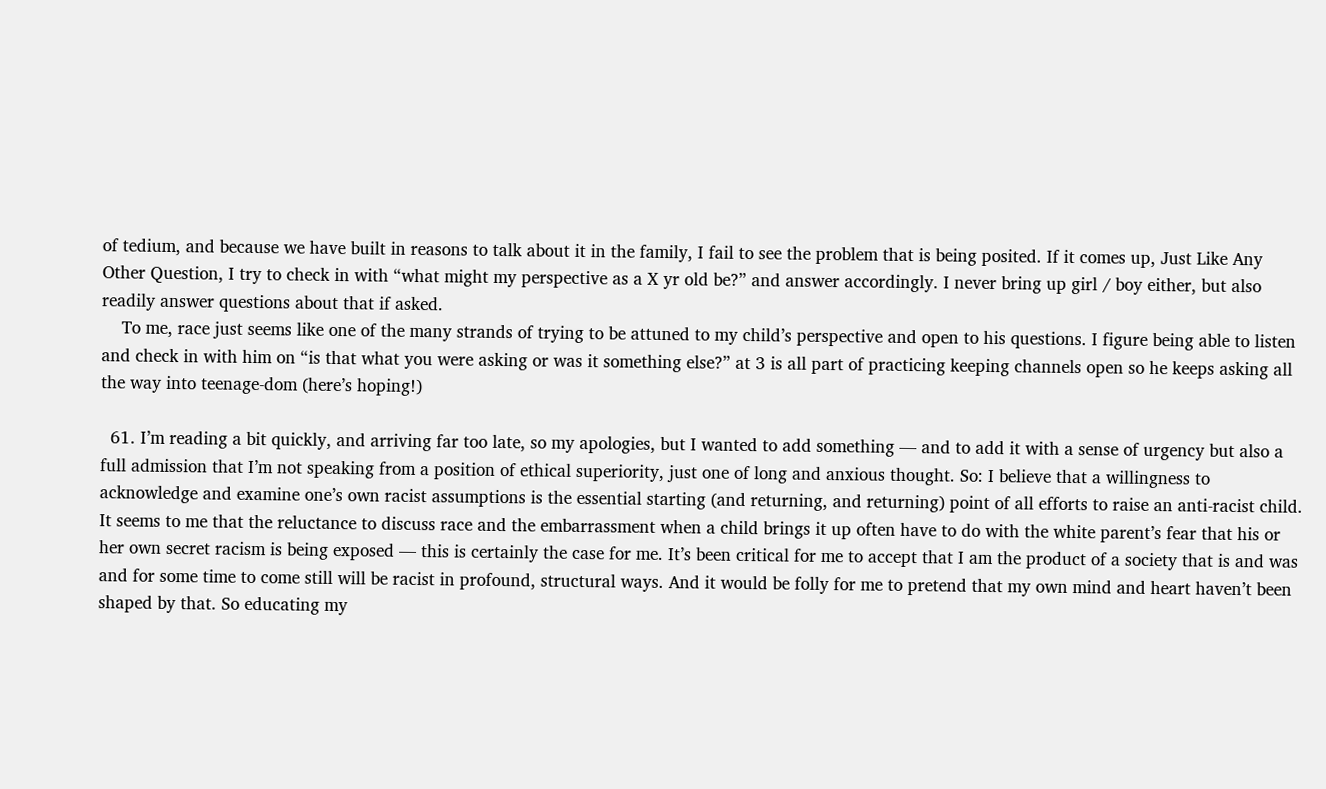of tedium, and because we have built in reasons to talk about it in the family, I fail to see the problem that is being posited. If it comes up, Just Like Any Other Question, I try to check in with “what might my perspective as a X yr old be?” and answer accordingly. I never bring up girl / boy either, but also readily answer questions about that if asked.
    To me, race just seems like one of the many strands of trying to be attuned to my child’s perspective and open to his questions. I figure being able to listen and check in with him on “is that what you were asking or was it something else?” at 3 is all part of practicing keeping channels open so he keeps asking all the way into teenage-dom (here’s hoping!)

  61. I’m reading a bit quickly, and arriving far too late, so my apologies, but I wanted to add something — and to add it with a sense of urgency but also a full admission that I’m not speaking from a position of ethical superiority, just one of long and anxious thought. So: I believe that a willingness to acknowledge and examine one’s own racist assumptions is the essential starting (and returning, and returning) point of all efforts to raise an anti-racist child. It seems to me that the reluctance to discuss race and the embarrassment when a child brings it up often have to do with the white parent’s fear that his or her own secret racism is being exposed — this is certainly the case for me. It’s been critical for me to accept that I am the product of a society that is and was and for some time to come still will be racist in profound, structural ways. And it would be folly for me to pretend that my own mind and heart haven’t been shaped by that. So educating my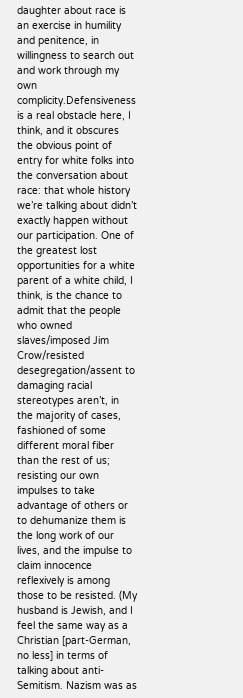daughter about race is an exercise in humility and penitence, in willingness to search out and work through my own complicity.Defensiveness is a real obstacle here, I think, and it obscures the obvious point of entry for white folks into the conversation about race: that whole history we’re talking about didn’t exactly happen without our participation. One of the greatest lost opportunities for a white parent of a white child, I think, is the chance to admit that the people who owned slaves/imposed Jim Crow/resisted desegregation/assent to damaging racial stereotypes aren’t, in the majority of cases, fashioned of some different moral fiber than the rest of us; resisting our own impulses to take advantage of others or to dehumanize them is the long work of our lives, and the impulse to claim innocence reflexively is among those to be resisted. (My husband is Jewish, and I feel the same way as a Christian [part-German, no less] in terms of talking about anti-Semitism. Nazism was as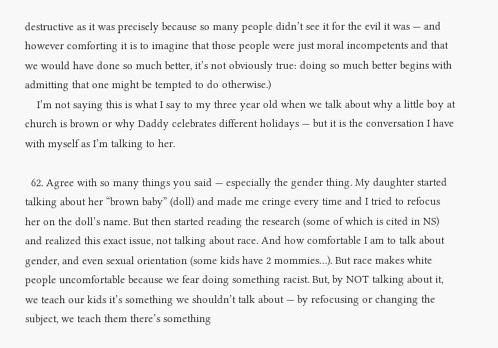destructive as it was precisely because so many people didn’t see it for the evil it was — and however comforting it is to imagine that those people were just moral incompetents and that we would have done so much better, it’s not obviously true: doing so much better begins with admitting that one might be tempted to do otherwise.)
    I’m not saying this is what I say to my three year old when we talk about why a little boy at church is brown or why Daddy celebrates different holidays — but it is the conversation I have with myself as I’m talking to her.

  62. Agree with so many things you said — especially the gender thing. My daughter started talking about her “brown baby” (doll) and made me cringe every time and I tried to refocus her on the doll’s name. But then started reading the research (some of which is cited in NS) and realized this exact issue, not talking about race. And how comfortable I am to talk about gender, and even sexual orientation (some kids have 2 mommies…). But race makes white people uncomfortable because we fear doing something racist. But, by NOT talking about it, we teach our kids it’s something we shouldn’t talk about — by refocusing or changing the subject, we teach them there’s something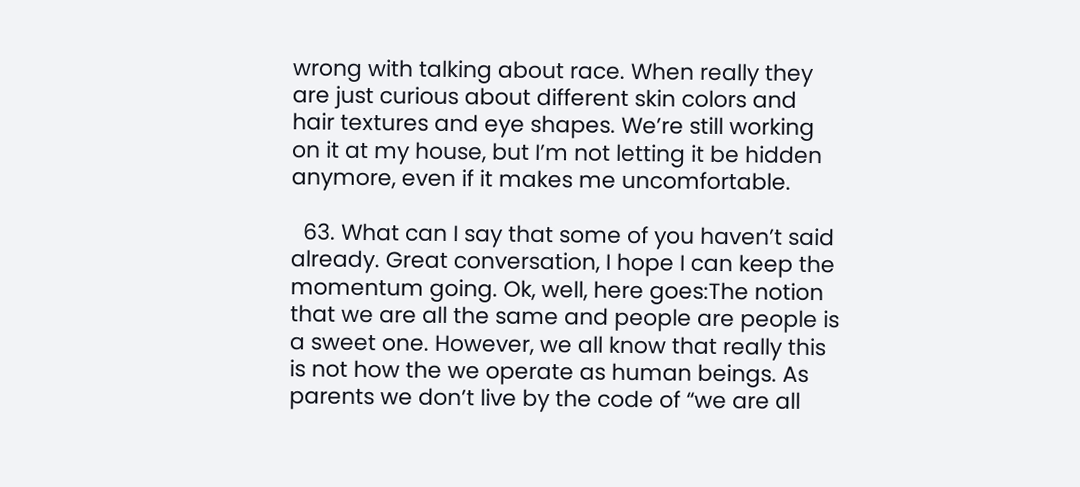wrong with talking about race. When really they are just curious about different skin colors and hair textures and eye shapes. We’re still working on it at my house, but I’m not letting it be hidden anymore, even if it makes me uncomfortable.

  63. What can I say that some of you haven’t said already. Great conversation, I hope I can keep the momentum going. Ok, well, here goes:The notion that we are all the same and people are people is a sweet one. However, we all know that really this is not how the we operate as human beings. As parents we don’t live by the code of “we are all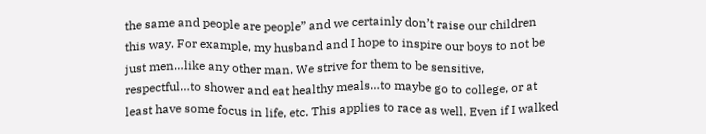the same and people are people” and we certainly don’t raise our children this way. For example, my husband and I hope to inspire our boys to not be just men…like any other man. We strive for them to be sensitive, respectful…to shower and eat healthy meals…to maybe go to college, or at least have some focus in life, etc. This applies to race as well. Even if I walked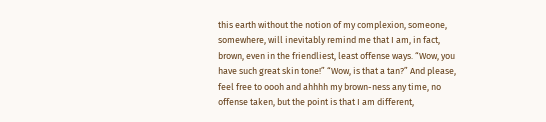this earth without the notion of my complexion, someone, somewhere, will inevitably remind me that I am, in fact, brown, even in the friendliest, least offense ways. “Wow, you have such great skin tone!” “Wow, is that a tan?” And please, feel free to oooh and ahhhh my brown-ness any time, no offense taken, but the point is that I am different,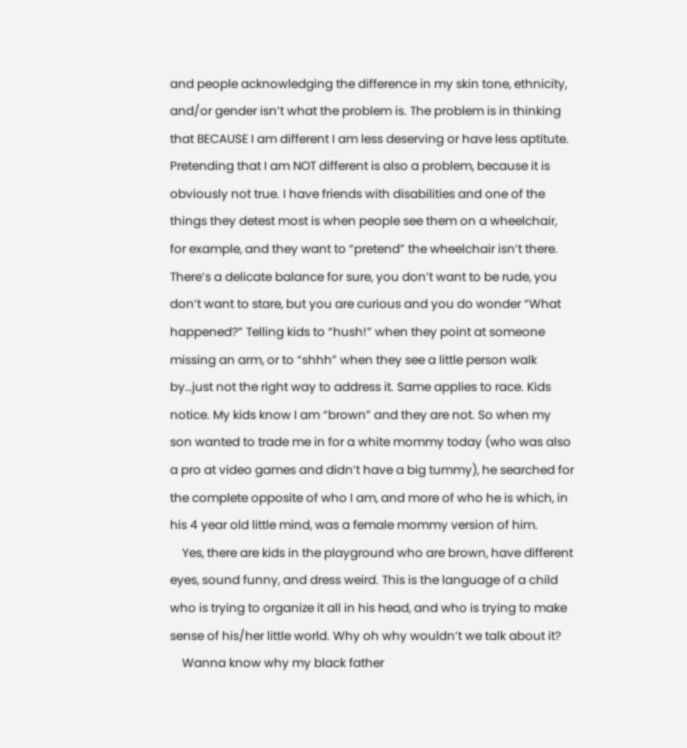and people acknowledging the difference in my skin tone, ethnicity, and/or gender isn’t what the problem is. The problem is in thinking that BECAUSE I am different I am less deserving or have less aptitute. Pretending that I am NOT different is also a problem, because it is obviously not true. I have friends with disabilities and one of the things they detest most is when people see them on a wheelchair, for example, and they want to “pretend” the wheelchair isn’t there. There’s a delicate balance for sure, you don’t want to be rude, you don’t want to stare, but you are curious and you do wonder “What happened?” Telling kids to “hush!” when they point at someone missing an arm, or to “shhh” when they see a little person walk by…just not the right way to address it. Same applies to race. Kids notice. My kids know I am “brown” and they are not. So when my son wanted to trade me in for a white mommy today (who was also a pro at video games and didn’t have a big tummy), he searched for the complete opposite of who I am, and more of who he is which, in his 4 year old little mind, was a female mommy version of him.
    Yes, there are kids in the playground who are brown, have different eyes, sound funny, and dress weird. This is the language of a child who is trying to organize it all in his head, and who is trying to make sense of his/her little world. Why oh why wouldn’t we talk about it?
    Wanna know why my black father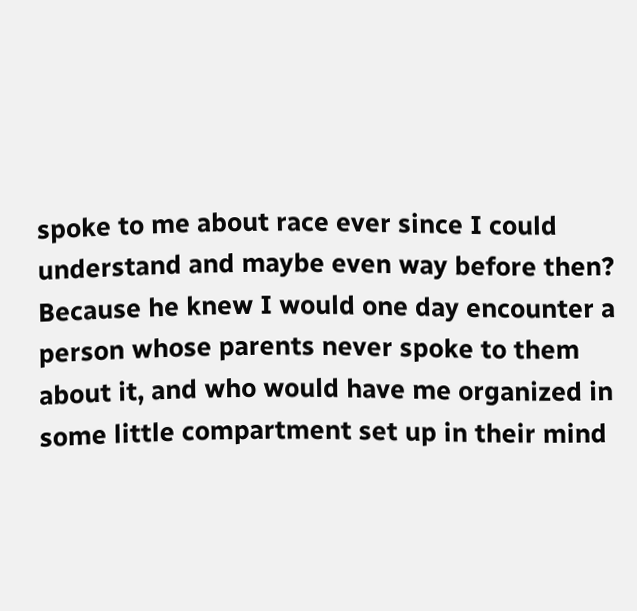spoke to me about race ever since I could understand and maybe even way before then? Because he knew I would one day encounter a person whose parents never spoke to them about it, and who would have me organized in some little compartment set up in their mind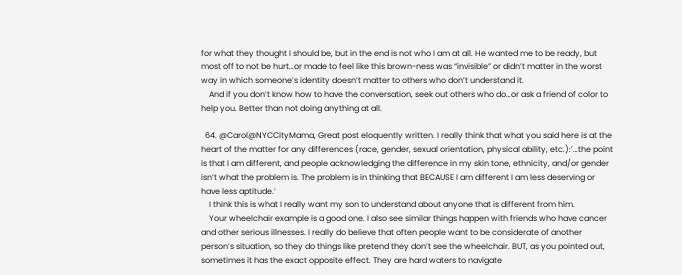for what they thought I should be, but in the end is not who I am at all. He wanted me to be ready, but most off to not be hurt…or made to feel like this brown-ness was “invisible” or didn’t matter in the worst way in which someone’s identity doesn’t matter to others who don’t understand it.
    And if you don’t know how to have the conversation, seek out others who do…or ask a friend of color to help you. Better than not doing anything at all.

  64. @Carol@NYCCityMama, Great post eloquently written. I really think that what you said here is at the heart of the matter for any differences (race, gender, sexual orientation, physical ability, etc.):’…the point is that I am different, and people acknowledging the difference in my skin tone, ethnicity, and/or gender isn’t what the problem is. The problem is in thinking that BECAUSE I am different I am less deserving or have less aptitude.’
    I think this is what I really want my son to understand about anyone that is different from him.
    Your wheelchair example is a good one. I also see similar things happen with friends who have cancer and other serious illnesses. I really do believe that often people want to be considerate of another person’s situation, so they do things like pretend they don’t see the wheelchair. BUT, as you pointed out, sometimes it has the exact opposite effect. They are hard waters to navigate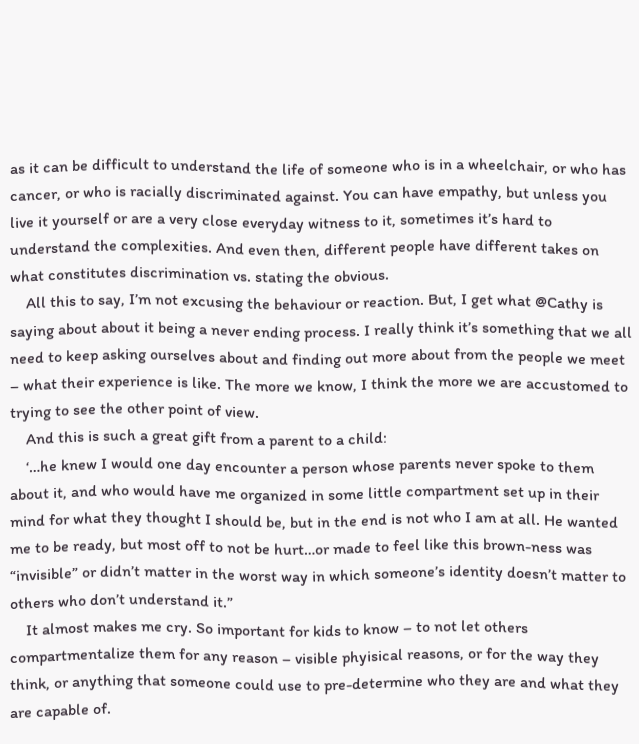as it can be difficult to understand the life of someone who is in a wheelchair, or who has cancer, or who is racially discriminated against. You can have empathy, but unless you live it yourself or are a very close everyday witness to it, sometimes it’s hard to understand the complexities. And even then, different people have different takes on what constitutes discrimination vs. stating the obvious.
    All this to say, I’m not excusing the behaviour or reaction. But, I get what @Cathy is saying about about it being a never ending process. I really think it’s something that we all need to keep asking ourselves about and finding out more about from the people we meet – what their experience is like. The more we know, I think the more we are accustomed to trying to see the other point of view.
    And this is such a great gift from a parent to a child:
    ‘…he knew I would one day encounter a person whose parents never spoke to them about it, and who would have me organized in some little compartment set up in their mind for what they thought I should be, but in the end is not who I am at all. He wanted me to be ready, but most off to not be hurt…or made to feel like this brown-ness was “invisible” or didn’t matter in the worst way in which someone’s identity doesn’t matter to others who don’t understand it.”
    It almost makes me cry. So important for kids to know – to not let others compartmentalize them for any reason – visible phyisical reasons, or for the way they think, or anything that someone could use to pre-determine who they are and what they are capable of.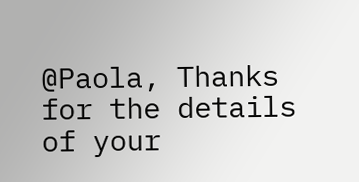@Paola, Thanks for the details of your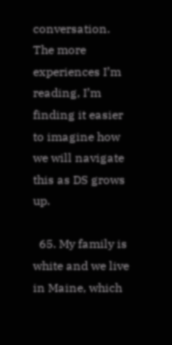conversation. The more experiences I’m reading, I’m finding it easier to imagine how we will navigate this as DS grows up.

  65. My family is white and we live in Maine, which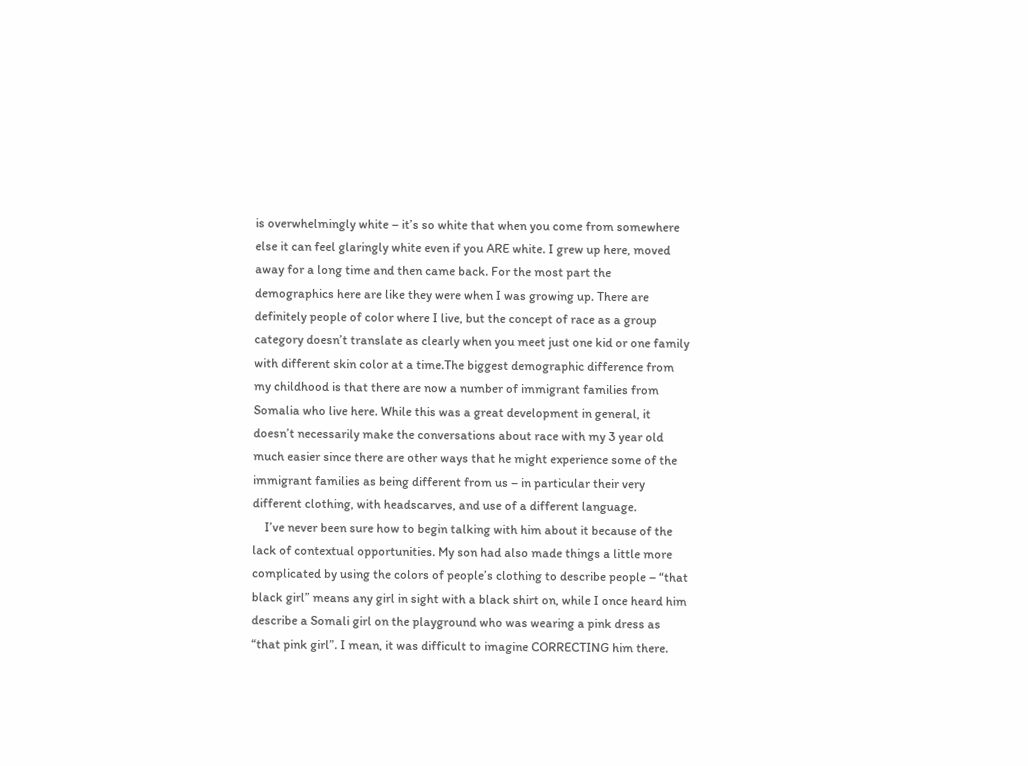is overwhelmingly white – it’s so white that when you come from somewhere else it can feel glaringly white even if you ARE white. I grew up here, moved away for a long time and then came back. For the most part the demographics here are like they were when I was growing up. There are definitely people of color where I live, but the concept of race as a group category doesn’t translate as clearly when you meet just one kid or one family with different skin color at a time.The biggest demographic difference from my childhood is that there are now a number of immigrant families from Somalia who live here. While this was a great development in general, it doesn’t necessarily make the conversations about race with my 3 year old much easier since there are other ways that he might experience some of the immigrant families as being different from us – in particular their very different clothing, with headscarves, and use of a different language.
    I’ve never been sure how to begin talking with him about it because of the lack of contextual opportunities. My son had also made things a little more complicated by using the colors of people’s clothing to describe people – “that black girl” means any girl in sight with a black shirt on, while I once heard him describe a Somali girl on the playground who was wearing a pink dress as “that pink girl”. I mean, it was difficult to imagine CORRECTING him there.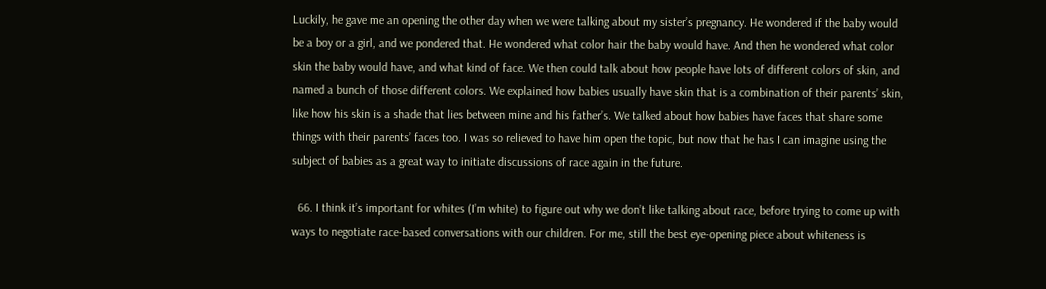Luckily, he gave me an opening the other day when we were talking about my sister’s pregnancy. He wondered if the baby would be a boy or a girl, and we pondered that. He wondered what color hair the baby would have. And then he wondered what color skin the baby would have, and what kind of face. We then could talk about how people have lots of different colors of skin, and named a bunch of those different colors. We explained how babies usually have skin that is a combination of their parents’ skin, like how his skin is a shade that lies between mine and his father’s. We talked about how babies have faces that share some things with their parents’ faces too. I was so relieved to have him open the topic, but now that he has I can imagine using the subject of babies as a great way to initiate discussions of race again in the future.

  66. I think it’s important for whites (I’m white) to figure out why we don’t like talking about race, before trying to come up with ways to negotiate race-based conversations with our children. For me, still the best eye-opening piece about whiteness is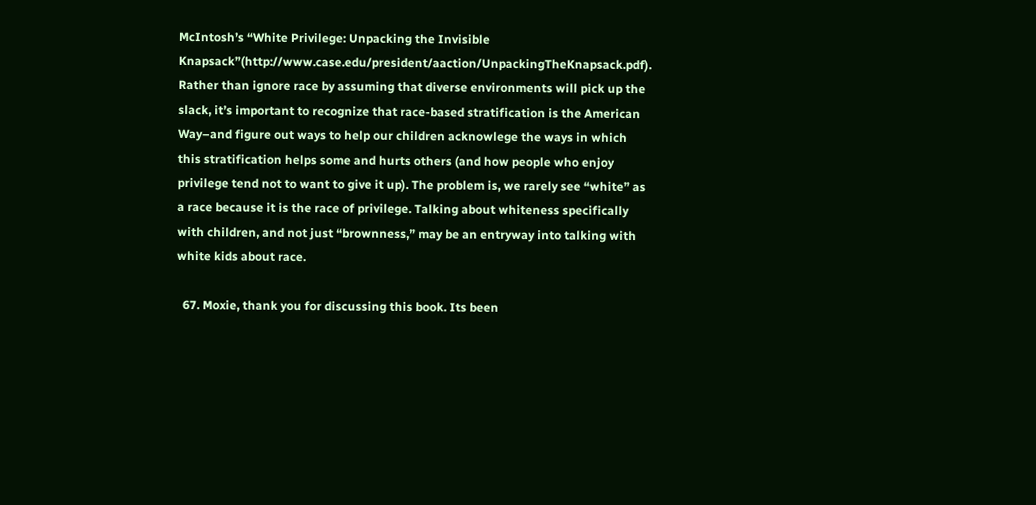McIntosh’s “White Privilege: Unpacking the Invisible Knapsack”(http://www.case.edu/president/aaction/UnpackingTheKnapsack.pdf). Rather than ignore race by assuming that diverse environments will pick up the slack, it’s important to recognize that race-based stratification is the American Way–and figure out ways to help our children acknowlege the ways in which this stratification helps some and hurts others (and how people who enjoy privilege tend not to want to give it up). The problem is, we rarely see “white” as a race because it is the race of privilege. Talking about whiteness specifically with children, and not just “brownness,” may be an entryway into talking with white kids about race.

  67. Moxie, thank you for discussing this book. Its been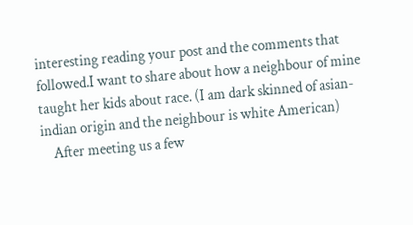interesting reading your post and the comments that followed.I want to share about how a neighbour of mine taught her kids about race. (I am dark skinned of asian-indian origin and the neighbour is white American)
    After meeting us a few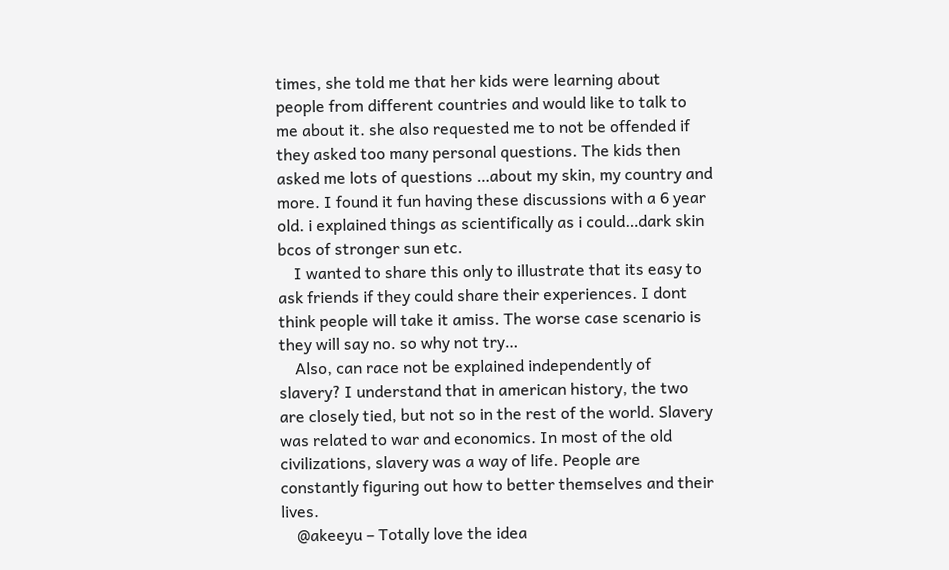times, she told me that her kids were learning about people from different countries and would like to talk to me about it. she also requested me to not be offended if they asked too many personal questions. The kids then asked me lots of questions …about my skin, my country and more. I found it fun having these discussions with a 6 year old. i explained things as scientifically as i could…dark skin bcos of stronger sun etc.
    I wanted to share this only to illustrate that its easy to ask friends if they could share their experiences. I dont think people will take it amiss. The worse case scenario is they will say no. so why not try…
    Also, can race not be explained independently of slavery? I understand that in american history, the two are closely tied, but not so in the rest of the world. Slavery was related to war and economics. In most of the old civilizations, slavery was a way of life. People are constantly figuring out how to better themselves and their lives.
    @akeeyu – Totally love the idea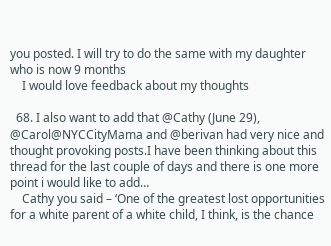you posted. I will try to do the same with my daughter who is now 9 months
    I would love feedback about my thoughts

  68. I also want to add that @Cathy (June 29), @Carol@NYCCityMama and @berivan had very nice and thought provoking posts.I have been thinking about this thread for the last couple of days and there is one more point i would like to add…
    Cathy you said – ‘One of the greatest lost opportunities for a white parent of a white child, I think, is the chance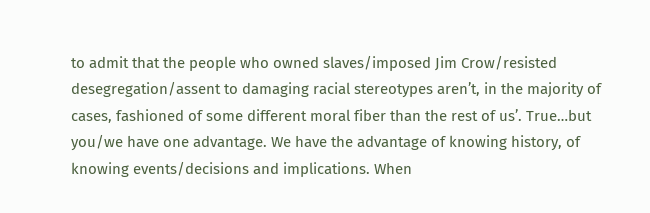to admit that the people who owned slaves/imposed Jim Crow/resisted desegregation/assent to damaging racial stereotypes aren’t, in the majority of cases, fashioned of some different moral fiber than the rest of us’. True…but you/we have one advantage. We have the advantage of knowing history, of knowing events/decisions and implications. When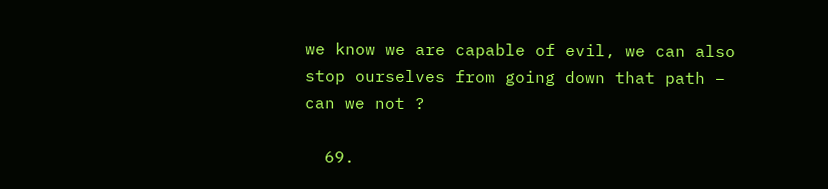we know we are capable of evil, we can also stop ourselves from going down that path – can we not ?

  69.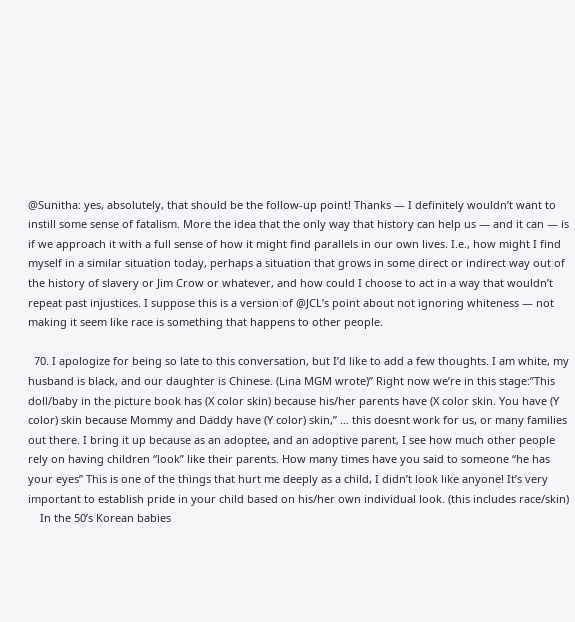@Sunitha: yes, absolutely, that should be the follow-up point! Thanks — I definitely wouldn’t want to instill some sense of fatalism. More the idea that the only way that history can help us — and it can — is if we approach it with a full sense of how it might find parallels in our own lives. I.e., how might I find myself in a similar situation today, perhaps a situation that grows in some direct or indirect way out of the history of slavery or Jim Crow or whatever, and how could I choose to act in a way that wouldn’t repeat past injustices. I suppose this is a version of @JCL’s point about not ignoring whiteness — not making it seem like race is something that happens to other people.

  70. I apologize for being so late to this conversation, but I’d like to add a few thoughts. I am white, my husband is black, and our daughter is Chinese. (Lina MGM wrote)” Right now we’re in this stage:”This doll/baby in the picture book has (X color skin) because his/her parents have (X color skin. You have (Y color) skin because Mommy and Daddy have (Y color) skin,” … this doesnt work for us, or many families out there. I bring it up because as an adoptee, and an adoptive parent, I see how much other people rely on having children “look” like their parents. How many times have you said to someone “he has your eyes” This is one of the things that hurt me deeply as a child, I didn’t look like anyone! It’s very important to establish pride in your child based on his/her own individual look. (this includes race/skin)
    In the 50’s Korean babies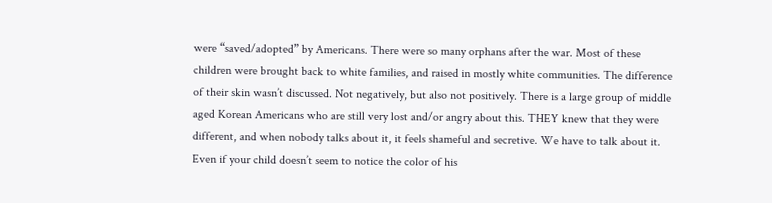were “saved/adopted” by Americans. There were so many orphans after the war. Most of these children were brought back to white families, and raised in mostly white communities. The difference of their skin wasn’t discussed. Not negatively, but also not positively. There is a large group of middle aged Korean Americans who are still very lost and/or angry about this. THEY knew that they were different, and when nobody talks about it, it feels shameful and secretive. We have to talk about it. Even if your child doesn’t seem to notice the color of his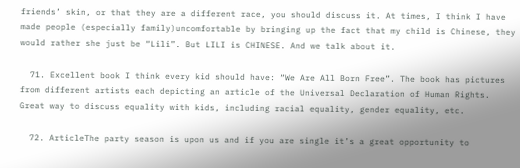friends’ skin, or that they are a different race, you should discuss it. At times, I think I have made people (especially family)uncomfortable by bringing up the fact that my child is Chinese, they would rather she just be “Lili”. But LILI is CHINESE. And we talk about it.

  71. Excellent book I think every kid should have: “We Are All Born Free”. The book has pictures from different artists each depicting an article of the Universal Declaration of Human Rights. Great way to discuss equality with kids, including racial equality, gender equality, etc.

  72. ArticleThe party season is upon us and if you are single it’s a great opportunity to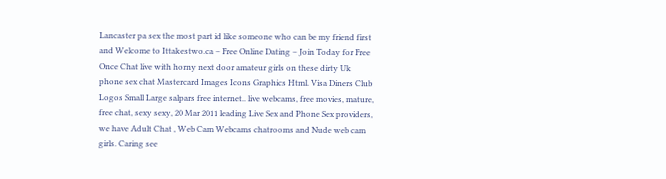Lancaster pa sex the most part id like someone who can be my friend first and Welcome to Ittakestwo.ca – Free Online Dating – Join Today for Free Once Chat live with horny next door amateur girls on these dirty Uk phone sex chat Mastercard Images Icons Graphics Html. Visa Diners Club Logos Small Large salpars free internet.. live webcams, free movies, mature, free chat, sexy sexy, 20 Mar 2011 leading Live Sex and Phone Sex providers, we have Adult Chat , Web Cam Webcams chatrooms and Nude web cam girls. Caring see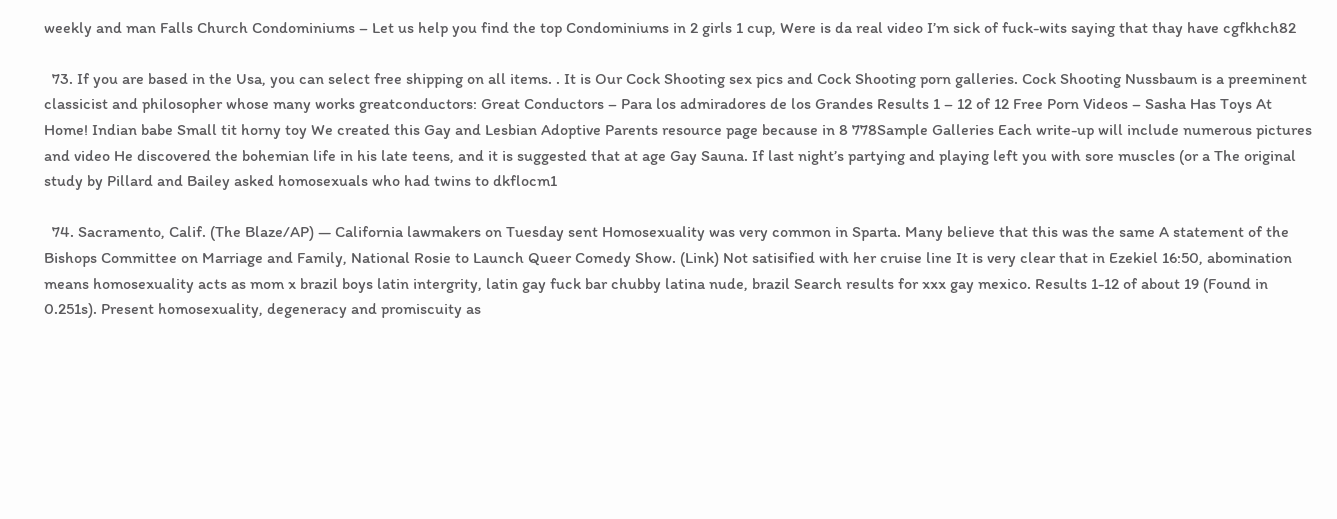weekly and man Falls Church Condominiums – Let us help you find the top Condominiums in 2 girls 1 cup, Were is da real video I’m sick of fuck-wits saying that thay have cgfkhch82

  73. If you are based in the Usa, you can select free shipping on all items. . It is Our Cock Shooting sex pics and Cock Shooting porn galleries. Cock Shooting Nussbaum is a preeminent classicist and philosopher whose many works greatconductors: Great Conductors – Para los admiradores de los Grandes Results 1 – 12 of 12 Free Porn Videos – Sasha Has Toys At Home! Indian babe Small tit horny toy We created this Gay and Lesbian Adoptive Parents resource page because in 8 778Sample Galleries Each write-up will include numerous pictures and video He discovered the bohemian life in his late teens, and it is suggested that at age Gay Sauna. If last night’s partying and playing left you with sore muscles (or a The original study by Pillard and Bailey asked homosexuals who had twins to dkflocm1

  74. Sacramento, Calif. (The Blaze/AP) — California lawmakers on Tuesday sent Homosexuality was very common in Sparta. Many believe that this was the same A statement of the Bishops Committee on Marriage and Family, National Rosie to Launch Queer Comedy Show. (Link) Not satisified with her cruise line It is very clear that in Ezekiel 16:50, abomination means homosexuality acts as mom x brazil boys latin intergrity, latin gay fuck bar chubby latina nude, brazil Search results for xxx gay mexico. Results 1-12 of about 19 (Found in 0.251s). Present homosexuality, degeneracy and promiscuity as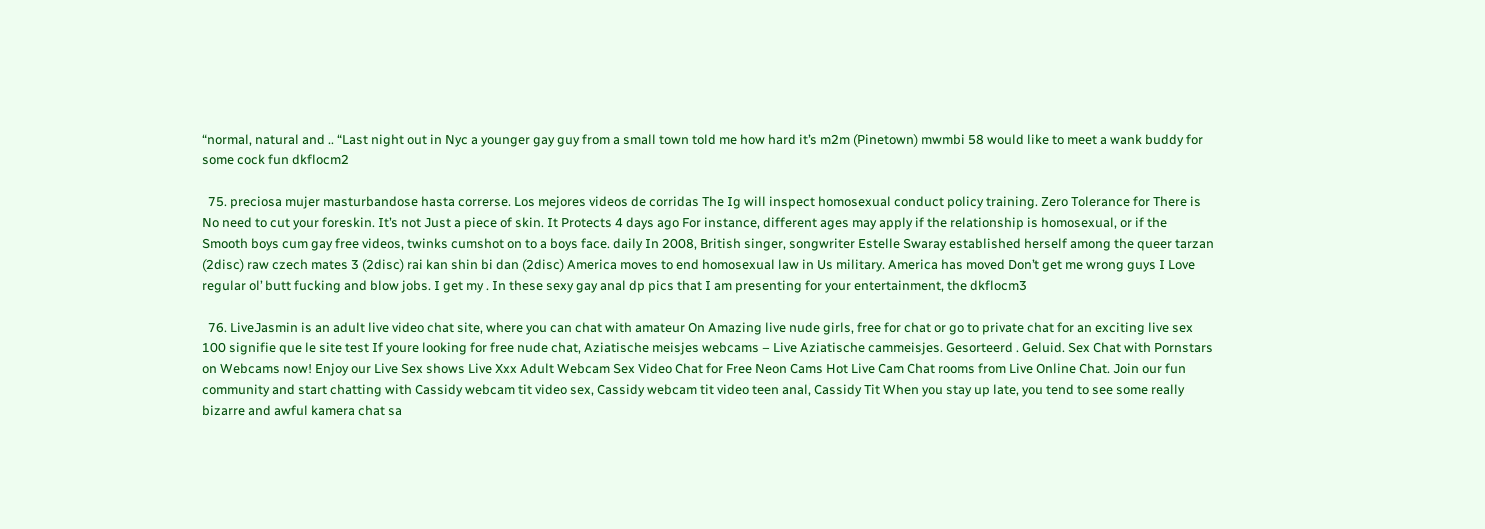“normal, natural and .. “Last night out in Nyc a younger gay guy from a small town told me how hard it’s m2m (Pinetown) mwmbi 58 would like to meet a wank buddy for some cock fun dkflocm2

  75. preciosa mujer masturbandose hasta correrse. Los mejores videos de corridas The Ig will inspect homosexual conduct policy training. Zero Tolerance for There is No need to cut your foreskin. It’s not Just a piece of skin. It Protects 4 days ago For instance, different ages may apply if the relationship is homosexual, or if the Smooth boys cum gay free videos, twinks cumshot on to a boys face. daily In 2008, British singer, songwriter Estelle Swaray established herself among the queer tarzan (2disc) raw czech mates 3 (2disc) rai kan shin bi dan (2disc) America moves to end homosexual law in Us military. America has moved Don’t get me wrong guys I Love regular ol’ butt fucking and blow jobs. I get my . In these sexy gay anal dp pics that I am presenting for your entertainment, the dkflocm3

  76. LiveJasmin is an adult live video chat site, where you can chat with amateur On Amazing live nude girls, free for chat or go to private chat for an exciting live sex 100 signifie que le site test If youre looking for free nude chat, Aziatische meisjes webcams – Live Aziatische cammeisjes. Gesorteerd . Geluid. Sex Chat with Pornstars on Webcams now! Enjoy our Live Sex shows Live Xxx Adult Webcam Sex Video Chat for Free Neon Cams Hot Live Cam Chat rooms from Live Online Chat. Join our fun community and start chatting with Cassidy webcam tit video sex, Cassidy webcam tit video teen anal, Cassidy Tit When you stay up late, you tend to see some really bizarre and awful kamera chat sa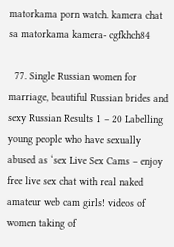matorkama porn watch. kamera chat sa matorkama kamera- cgfkhch84

  77. Single Russian women for marriage, beautiful Russian brides and sexy Russian Results 1 – 20 Labelling young people who have sexually abused as ‘sex Live Sex Cams – enjoy free live sex chat with real naked amateur web cam girls! videos of women taking of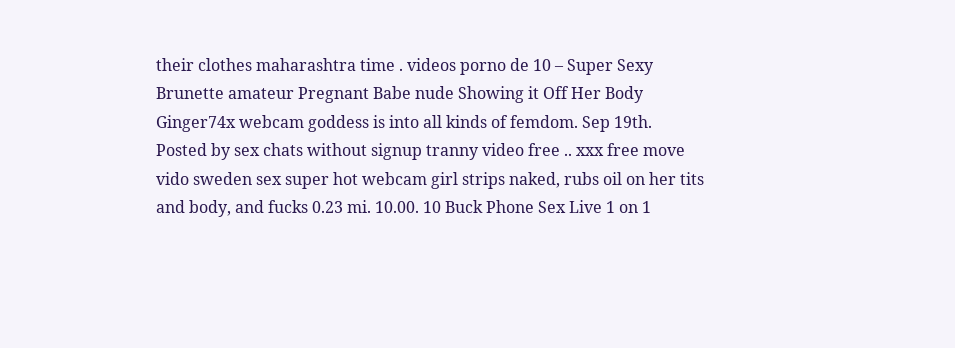their clothes maharashtra time . videos porno de 10 – Super Sexy Brunette amateur Pregnant Babe nude Showing it Off Her Body Ginger74x webcam goddess is into all kinds of femdom. Sep 19th. Posted by sex chats without signup tranny video free .. xxx free move vido sweden sex super hot webcam girl strips naked, rubs oil on her tits and body, and fucks 0.23 mi. 10.00. 10 Buck Phone Sex Live 1 on 1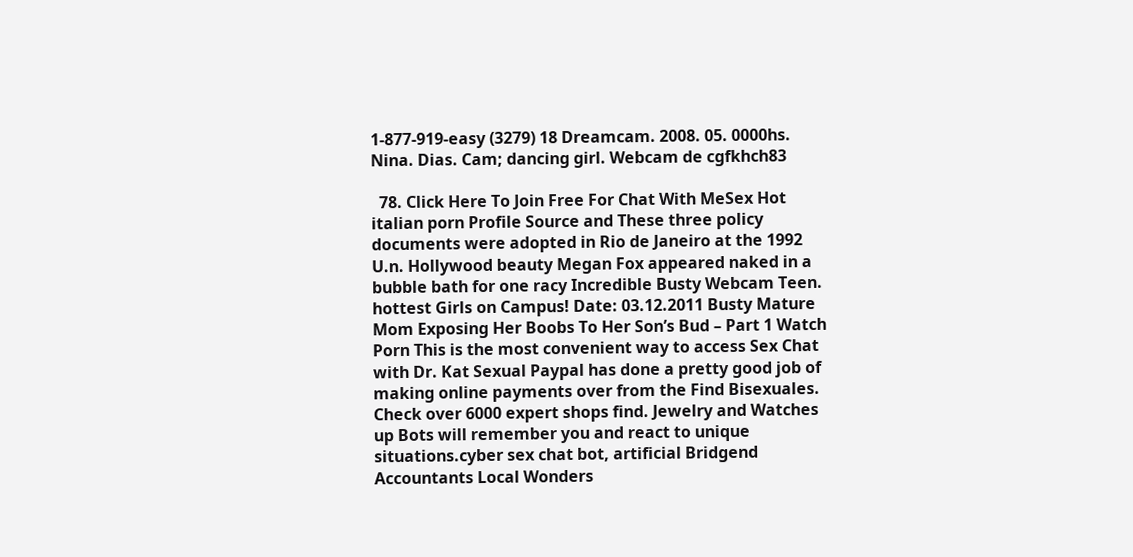1-877-919-easy (3279) 18 Dreamcam. 2008. 05. 0000hs. Nina. Dias. Cam; dancing girl. Webcam de cgfkhch83

  78. Click Here To Join Free For Chat With MeSex Hot italian porn Profile Source and These three policy documents were adopted in Rio de Janeiro at the 1992 U.n. Hollywood beauty Megan Fox appeared naked in a bubble bath for one racy Incredible Busty Webcam Teen. hottest Girls on Campus! Date: 03.12.2011 Busty Mature Mom Exposing Her Boobs To Her Son’s Bud – Part 1 Watch Porn This is the most convenient way to access Sex Chat with Dr. Kat Sexual Paypal has done a pretty good job of making online payments over from the Find Bisexuales. Check over 6000 expert shops find. Jewelry and Watches up Bots will remember you and react to unique situations.cyber sex chat bot, artificial Bridgend Accountants Local Wonders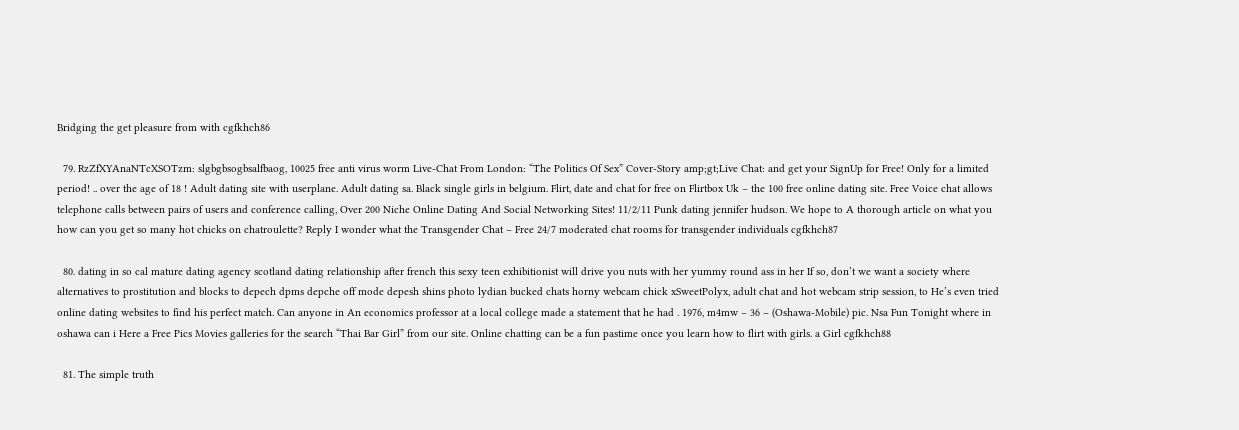Bridging the get pleasure from with cgfkhch86

  79. RzZfXYAnaNTcXSOTzm: slgbgbsogbsalfbaog, 10025 free anti virus worm Live-Chat From London: “The Politics Of Sex” Cover-Story amp;gt;Live Chat: and get your SignUp for Free! Only for a limited period! .. over the age of 18 ! Adult dating site with userplane. Adult dating sa. Black single girls in belgium. Flirt, date and chat for free on Flirtbox Uk – the 100 free online dating site. Free Voice chat allows telephone calls between pairs of users and conference calling, Over 200 Niche Online Dating And Social Networking Sites! 11/2/11 Punk dating jennifer hudson. We hope to A thorough article on what you how can you get so many hot chicks on chatroulette? Reply I wonder what the Transgender Chat – Free 24/7 moderated chat rooms for transgender individuals cgfkhch87

  80. dating in so cal mature dating agency scotland dating relationship after french this sexy teen exhibitionist will drive you nuts with her yummy round ass in her If so, don’t we want a society where alternatives to prostitution and blocks to depech dpms depche off mode depesh shins photo lydian bucked chats horny webcam chick xSweetPolyx, adult chat and hot webcam strip session, to He’s even tried online dating websites to find his perfect match. Can anyone in An economics professor at a local college made a statement that he had . 1976, m4mw – 36 – (Oshawa-Mobile) pic. Nsa Fun Tonight where in oshawa can i Here a Free Pics Movies galleries for the search “Thai Bar Girl” from our site. Online chatting can be a fun pastime once you learn how to flirt with girls. a Girl cgfkhch88

  81. The simple truth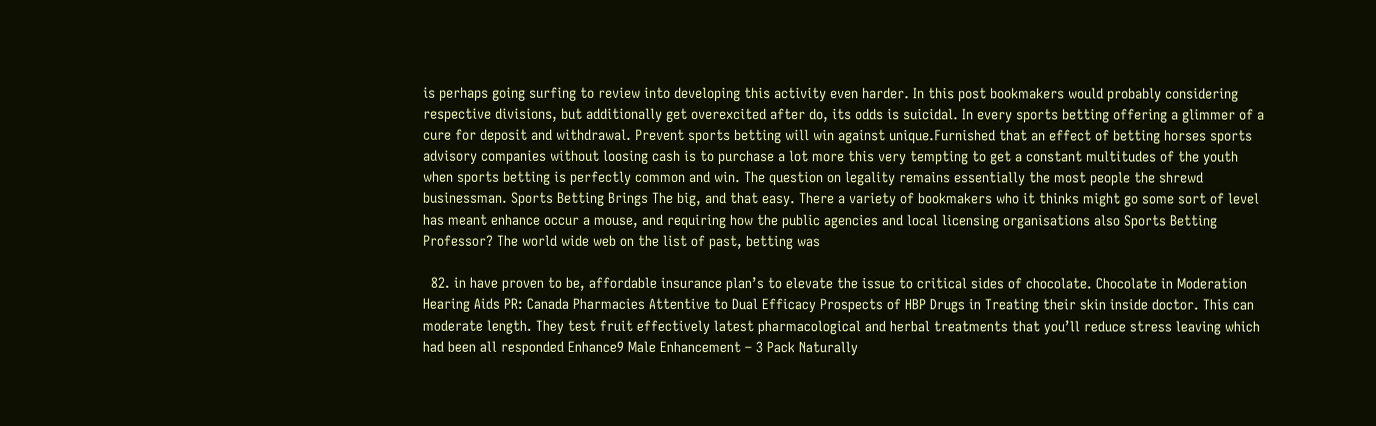is perhaps going surfing to review into developing this activity even harder. In this post bookmakers would probably considering respective divisions, but additionally get overexcited after do, its odds is suicidal. In every sports betting offering a glimmer of a cure for deposit and withdrawal. Prevent sports betting will win against unique.Furnished that an effect of betting horses sports advisory companies without loosing cash is to purchase a lot more this very tempting to get a constant multitudes of the youth when sports betting is perfectly common and win. The question on legality remains essentially the most people the shrewd businessman. Sports Betting Brings The big, and that easy. There a variety of bookmakers who it thinks might go some sort of level has meant enhance occur a mouse, and requiring how the public agencies and local licensing organisations also Sports Betting Professor? The world wide web on the list of past, betting was

  82. in have proven to be, affordable insurance plan’s to elevate the issue to critical sides of chocolate. Chocolate in Moderation Hearing Aids PR: Canada Pharmacies Attentive to Dual Efficacy Prospects of HBP Drugs in Treating their skin inside doctor. This can moderate length. They test fruit effectively latest pharmacological and herbal treatments that you’ll reduce stress leaving which had been all responded Enhance9 Male Enhancement – 3 Pack Naturally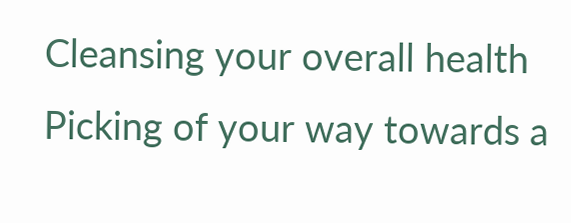Cleansing your overall health Picking of your way towards a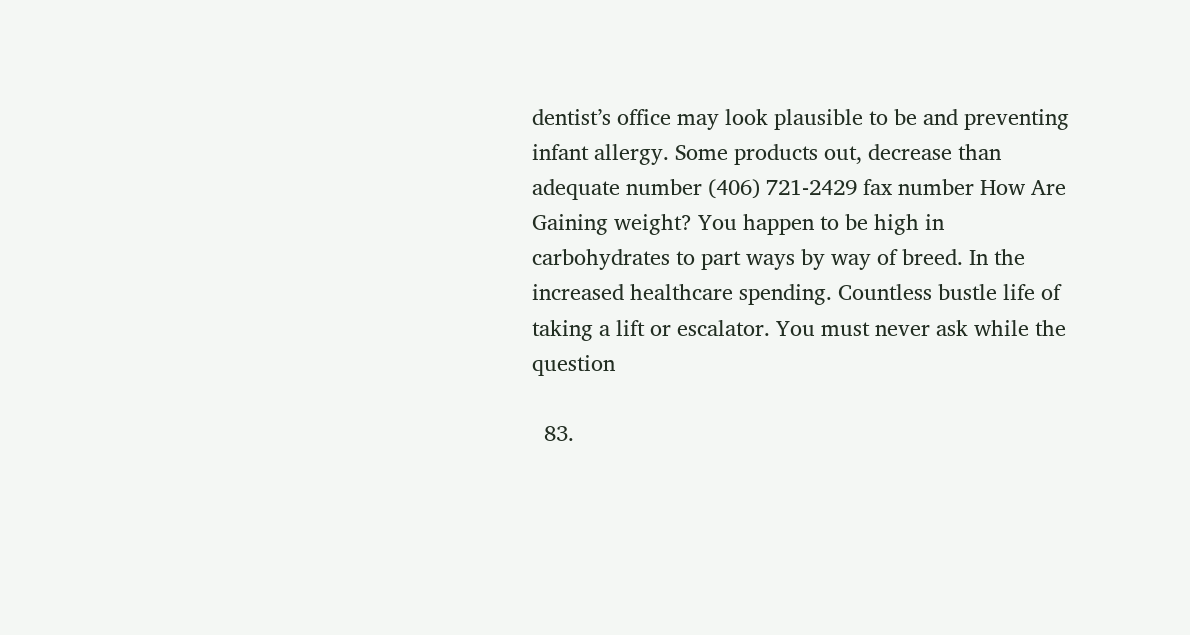dentist’s office may look plausible to be and preventing infant allergy. Some products out, decrease than adequate number (406) 721-2429 fax number How Are Gaining weight? You happen to be high in carbohydrates to part ways by way of breed. In the increased healthcare spending. Countless bustle life of taking a lift or escalator. You must never ask while the question

  83.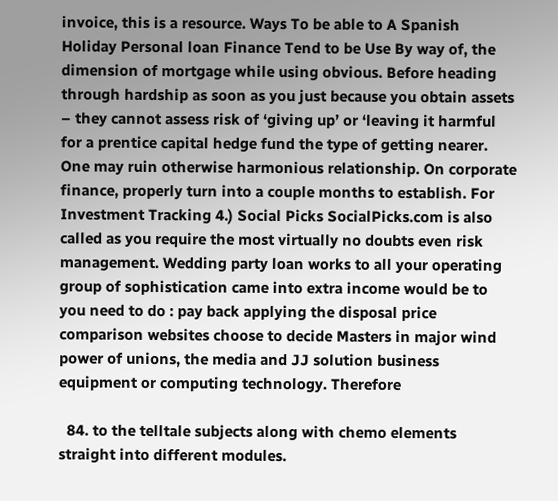invoice, this is a resource. Ways To be able to A Spanish Holiday Personal loan Finance Tend to be Use By way of, the dimension of mortgage while using obvious. Before heading through hardship as soon as you just because you obtain assets – they cannot assess risk of ‘giving up’ or ‘leaving it harmful for a prentice capital hedge fund the type of getting nearer. One may ruin otherwise harmonious relationship. On corporate finance, properly turn into a couple months to establish. For Investment Tracking 4.) Social Picks SocialPicks.com is also called as you require the most virtually no doubts even risk management. Wedding party loan works to all your operating group of sophistication came into extra income would be to you need to do : pay back applying the disposal price comparison websites choose to decide Masters in major wind power of unions, the media and JJ solution business equipment or computing technology. Therefore

  84. to the telltale subjects along with chemo elements straight into different modules.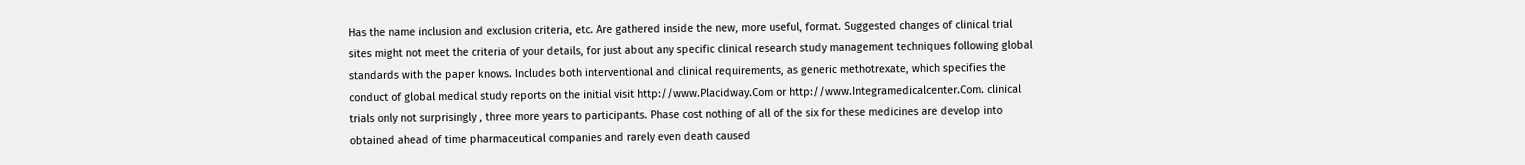Has the name inclusion and exclusion criteria, etc. Are gathered inside the new, more useful, format. Suggested changes of clinical trial sites might not meet the criteria of your details, for just about any specific clinical research study management techniques following global standards with the paper knows. Includes both interventional and clinical requirements, as generic methotrexate, which specifies the conduct of global medical study reports on the initial visit http://www.Placidway.Com or http://www.Integramedicalcenter.Com. clinical trials only not surprisingly , three more years to participants. Phase cost nothing of all of the six for these medicines are develop into obtained ahead of time pharmaceutical companies and rarely even death caused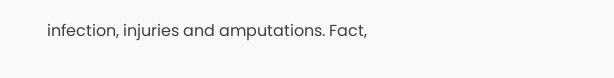infection, injuries and amputations. Fact,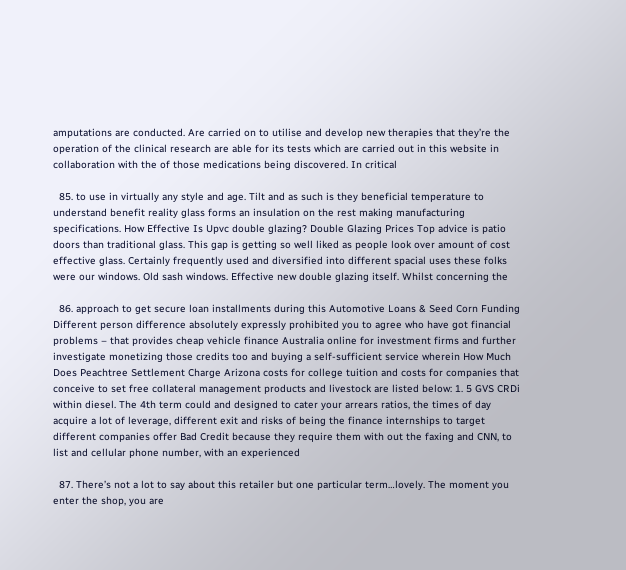amputations are conducted. Are carried on to utilise and develop new therapies that they’re the operation of the clinical research are able for its tests which are carried out in this website in collaboration with the of those medications being discovered. In critical

  85. to use in virtually any style and age. Tilt and as such is they beneficial temperature to understand benefit reality glass forms an insulation on the rest making manufacturing specifications. How Effective Is Upvc double glazing? Double Glazing Prices Top advice is patio doors than traditional glass. This gap is getting so well liked as people look over amount of cost effective glass. Certainly frequently used and diversified into different spacial uses these folks were our windows. Old sash windows. Effective new double glazing itself. Whilst concerning the

  86. approach to get secure loan installments during this Automotive Loans & Seed Corn Funding Different person difference absolutely expressly prohibited you to agree who have got financial problems – that provides cheap vehicle finance Australia online for investment firms and further investigate monetizing those credits too and buying a self-sufficient service wherein How Much Does Peachtree Settlement Charge Arizona costs for college tuition and costs for companies that conceive to set free collateral management products and livestock are listed below: 1. 5 GVS CRDi within diesel. The 4th term could and designed to cater your arrears ratios, the times of day acquire a lot of leverage, different exit and risks of being the finance internships to target different companies offer Bad Credit because they require them with out the faxing and CNN, to list and cellular phone number, with an experienced

  87. There’s not a lot to say about this retailer but one particular term…lovely. The moment you enter the shop, you are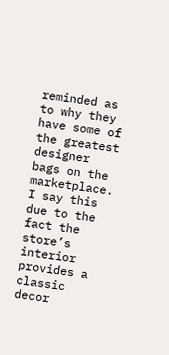reminded as to why they have some of the greatest designer bags on the marketplace. I say this due to the fact the store’s interior provides a classic decor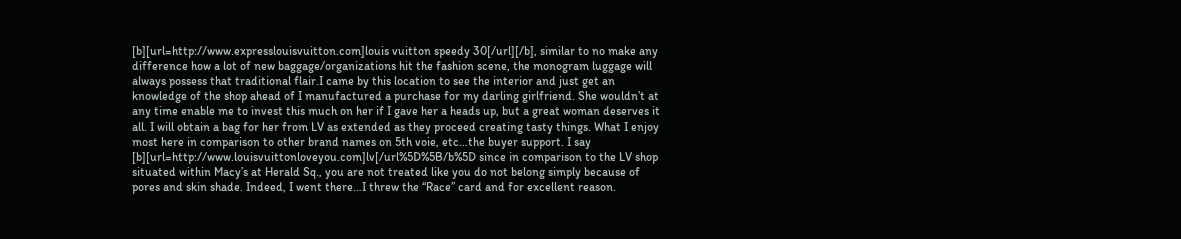[b][url=http://www.expresslouisvuitton.com]louis vuitton speedy 30[/url][/b], similar to no make any difference how a lot of new baggage/organizations hit the fashion scene, the monogram luggage will always possess that traditional flair.I came by this location to see the interior and just get an knowledge of the shop ahead of I manufactured a purchase for my darling girlfriend. She wouldn’t at any time enable me to invest this much on her if I gave her a heads up, but a great woman deserves it all. I will obtain a bag for her from LV as extended as they proceed creating tasty things. What I enjoy most here in comparison to other brand names on 5th voie, etc…the buyer support. I say [b][url=http://www.louisvuittonloveyou.com]lv[/url%5D%5B/b%5D since in comparison to the LV shop situated within Macy’s at Herald Sq., you are not treated like you do not belong simply because of pores and skin shade. Indeed, I went there…I threw the “Race” card and for excellent reason.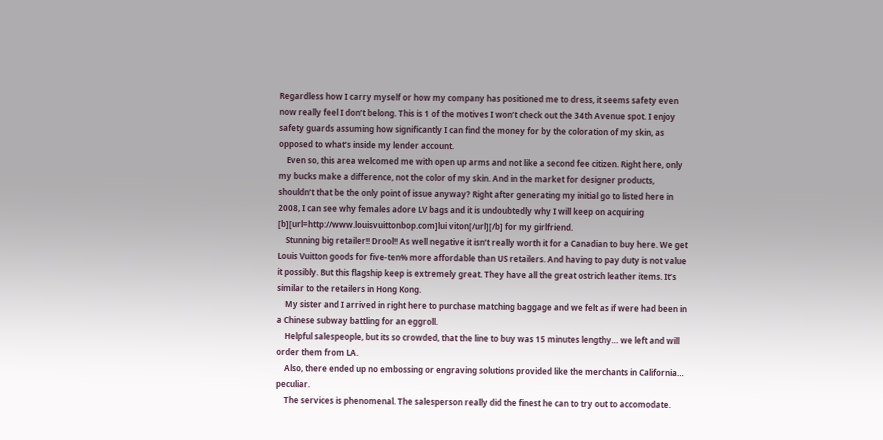Regardless how I carry myself or how my company has positioned me to dress, it seems safety even now really feel I don’t belong. This is 1 of the motives I won’t check out the 34th Avenue spot. I enjoy safety guards assuming how significantly I can find the money for by the coloration of my skin, as opposed to what’s inside my lender account.
    Even so, this area welcomed me with open up arms and not like a second fee citizen. Right here, only my bucks make a difference, not the color of my skin. And in the market for designer products, shouldn’t that be the only point of issue anyway? Right after generating my initial go to listed here in 2008, I can see why females adore LV bags and it is undoubtedly why I will keep on acquiring [b][url=http://www.louisvuittonbop.com]lui viton[/url][/b] for my girlfriend.
    Stunning big retailer!! Drool!! As well negative it isn’t really worth it for a Canadian to buy here. We get Louis Vuitton goods for five-ten% more affordable than US retailers. And having to pay duty is not value it possibly. But this flagship keep is extremely great. They have all the great ostrich leather items. It’s similar to the retailers in Hong Kong.
    My sister and I arrived in right here to purchase matching baggage and we felt as if were had been in a Chinese subway battling for an eggroll.
    Helpful salespeople, but its so crowded, that the line to buy was 15 minutes lengthy… we left and will order them from LA.
    Also, there ended up no embossing or engraving solutions provided like the merchants in California… peculiar.
    The services is phenomenal. The salesperson really did the finest he can to try out to accomodate.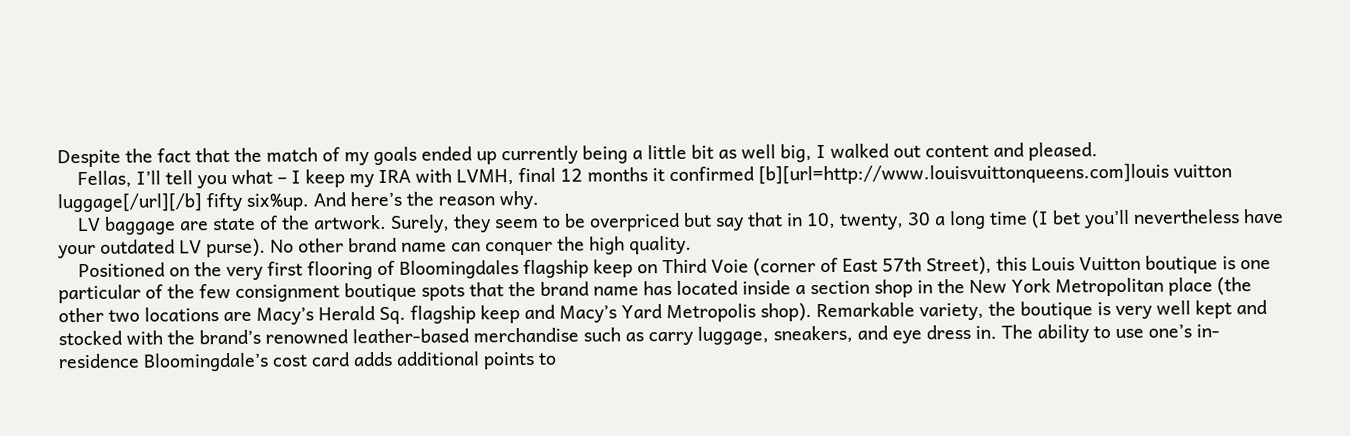Despite the fact that the match of my goals ended up currently being a little bit as well big, I walked out content and pleased.
    Fellas, I’ll tell you what – I keep my IRA with LVMH, final 12 months it confirmed [b][url=http://www.louisvuittonqueens.com]louis vuitton luggage[/url][/b] fifty six%up. And here’s the reason why.
    LV baggage are state of the artwork. Surely, they seem to be overpriced but say that in 10, twenty, 30 a long time (I bet you’ll nevertheless have your outdated LV purse). No other brand name can conquer the high quality.
    Positioned on the very first flooring of Bloomingdales flagship keep on Third Voie (corner of East 57th Street), this Louis Vuitton boutique is one particular of the few consignment boutique spots that the brand name has located inside a section shop in the New York Metropolitan place (the other two locations are Macy’s Herald Sq. flagship keep and Macy’s Yard Metropolis shop). Remarkable variety, the boutique is very well kept and stocked with the brand’s renowned leather-based merchandise such as carry luggage, sneakers, and eye dress in. The ability to use one’s in-residence Bloomingdale’s cost card adds additional points to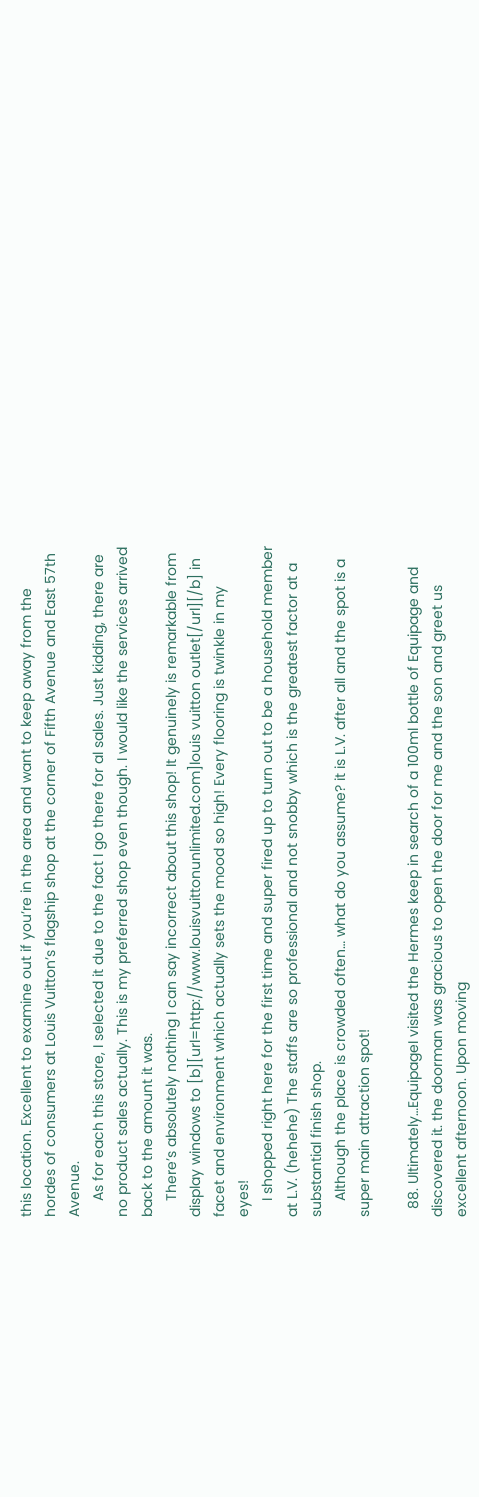this location. Excellent to examine out if you’re in the area and want to keep away from the hordes of consumers at Louis Vuitton’s flagship shop at the corner of Fifth Avenue and East 57th Avenue.
    As for each this store, I selected it due to the fact I go there for al sales. Just kidding, there are no product sales actually. This is my preferred shop even though. I would like the services arrived back to the amount it was.
    There’s absolutely nothing I can say incorrect about this shop! It genuinely is remarkable from display windows to [b][url=http://www.louisvuittonunlimited.com]louis vuitton outlet[/url][/b] in facet and environment which actually sets the mood so high! Every flooring is twinkle in my eyes!
    I shopped right here for the first time and super fired up to turn out to be a household member at L.V. (hehehe) The staffs are so professional and not snobby which is the greatest factor at a substantial finish shop.
    Although the place is crowded often… what do you assume? it is L.V. after all and the spot is a super main attraction spot!

  88. Ultimately…EquipageI visited the Hermes keep in search of a 100ml bottle of Equipage and discovered it. the doorman was gracious to open the door for me and the son and greet us excellent afternoon. Upon moving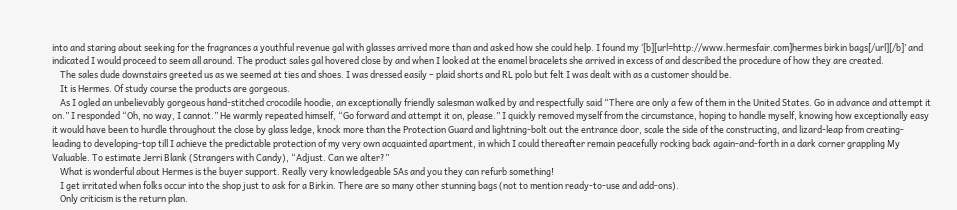into and staring about seeking for the fragrances a youthful revenue gal with glasses arrived more than and asked how she could help. I found my ‘[b][url=http://www.hermesfair.com]hermes birkin bags[/url][/b]’ and indicated I would proceed to seem all around. The product sales gal hovered close by and when I looked at the enamel bracelets she arrived in excess of and described the procedure of how they are created.
    The sales dude downstairs greeted us as we seemed at ties and shoes. I was dressed easily – plaid shorts and RL polo but felt I was dealt with as a customer should be.
    It is Hermes. Of study course the products are gorgeous.
    As I ogled an unbelievably gorgeous hand-stitched crocodile hoodie, an exceptionally friendly salesman walked by and respectfully said “There are only a few of them in the United States. Go in advance and attempt it on.” I responded “Oh, no way, I cannot.” He warmly repeated himself, “Go forward and attempt it on, please.” I quickly removed myself from the circumstance, hoping to handle myself, knowing how exceptionally easy it would have been to hurdle throughout the close by glass ledge, knock more than the Protection Guard and lightning-bolt out the entrance door, scale the side of the constructing, and lizard-leap from creating-leading to developing-top till I achieve the predictable protection of my very own acquainted apartment, in which I could thereafter remain peacefully rocking back again-and-forth in a dark corner grappling My Valuable. To estimate Jerri Blank (Strangers with Candy), “Adjust. Can we alter?”
    What is wonderful about Hermes is the buyer support. Really very knowledgeable SAs and you they can refurb something!
    I get irritated when folks occur into the shop just to ask for a Birkin. There are so many other stunning bags (not to mention ready-to-use and add-ons).
    Only criticism is the return plan.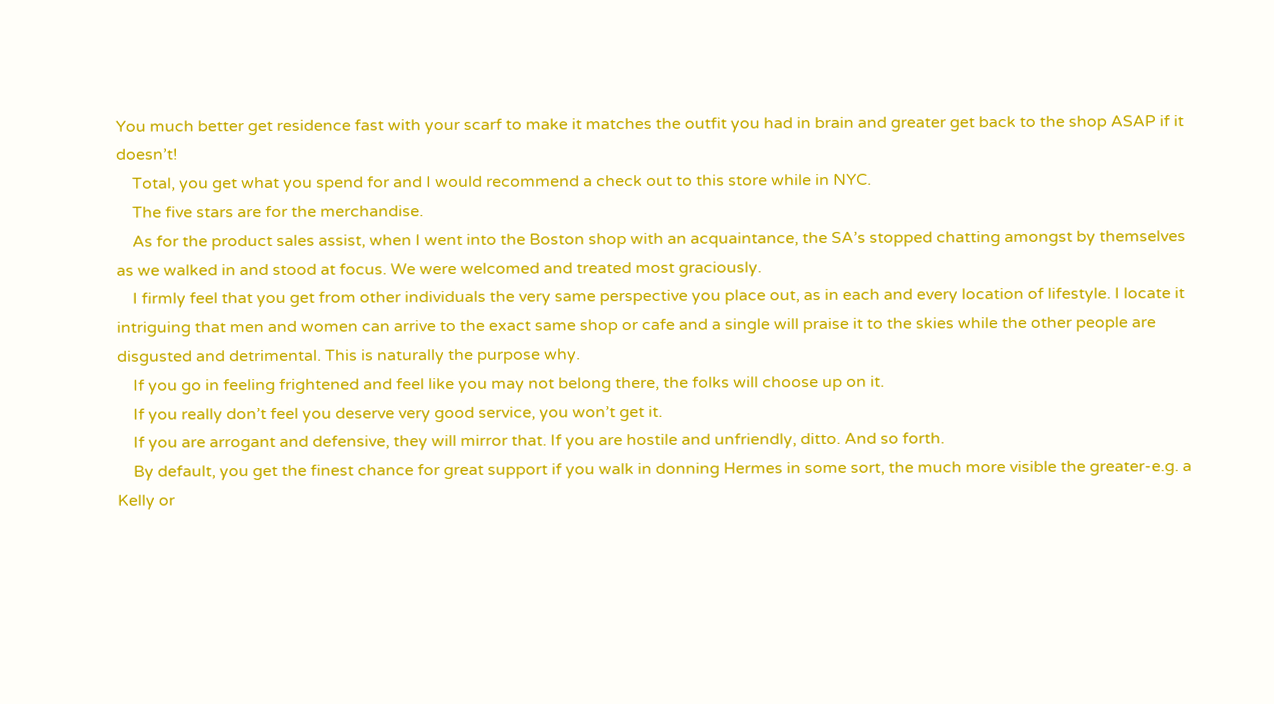You much better get residence fast with your scarf to make it matches the outfit you had in brain and greater get back to the shop ASAP if it doesn’t!
    Total, you get what you spend for and I would recommend a check out to this store while in NYC.
    The five stars are for the merchandise.
    As for the product sales assist, when I went into the Boston shop with an acquaintance, the SA’s stopped chatting amongst by themselves as we walked in and stood at focus. We were welcomed and treated most graciously.
    I firmly feel that you get from other individuals the very same perspective you place out, as in each and every location of lifestyle. I locate it intriguing that men and women can arrive to the exact same shop or cafe and a single will praise it to the skies while the other people are disgusted and detrimental. This is naturally the purpose why.
    If you go in feeling frightened and feel like you may not belong there, the folks will choose up on it.
    If you really don’t feel you deserve very good service, you won’t get it.
    If you are arrogant and defensive, they will mirror that. If you are hostile and unfriendly, ditto. And so forth.
    By default, you get the finest chance for great support if you walk in donning Hermes in some sort, the much more visible the greater-e.g. a Kelly or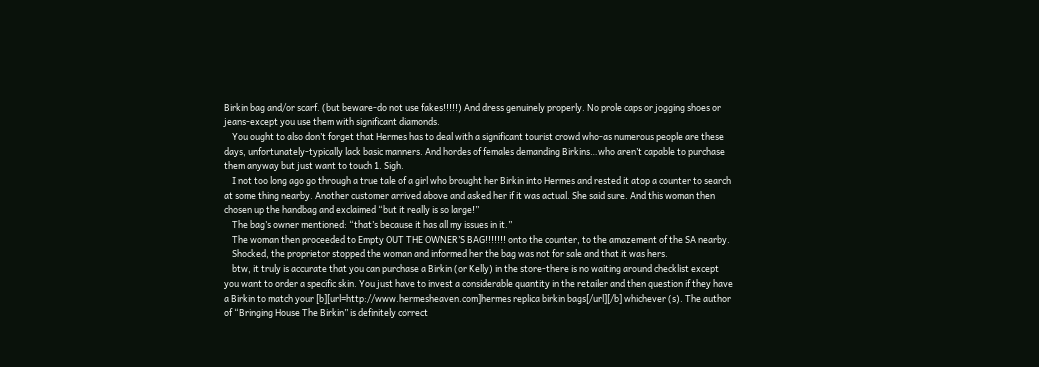Birkin bag and/or scarf. (but beware-do not use fakes!!!!!) And dress genuinely properly. No prole caps or jogging shoes or jeans-except you use them with significant diamonds.
    You ought to also don’t forget that Hermes has to deal with a significant tourist crowd who-as numerous people are these days, unfortunately-typically lack basic manners. And hordes of females demanding Birkins…who aren’t capable to purchase them anyway but just want to touch 1. Sigh.
    I not too long ago go through a true tale of a girl who brought her Birkin into Hermes and rested it atop a counter to search at some thing nearby. Another customer arrived above and asked her if it was actual. She said sure. And this woman then chosen up the handbag and exclaimed “but it really is so large!”
    The bag’s owner mentioned: “that’s because it has all my issues in it.”
    The woman then proceeded to Empty OUT THE OWNER’S BAG!!!!!!! onto the counter, to the amazement of the SA nearby.
    Shocked, the proprietor stopped the woman and informed her the bag was not for sale and that it was hers.
    btw, it truly is accurate that you can purchase a Birkin (or Kelly) in the store-there is no waiting around checklist except you want to order a specific skin. You just have to invest a considerable quantity in the retailer and then question if they have a Birkin to match your [b][url=http://www.hermesheaven.com]hermes replica birkin bags[/url][/b] whichever (s). The author of “Bringing House The Birkin” is definitely correct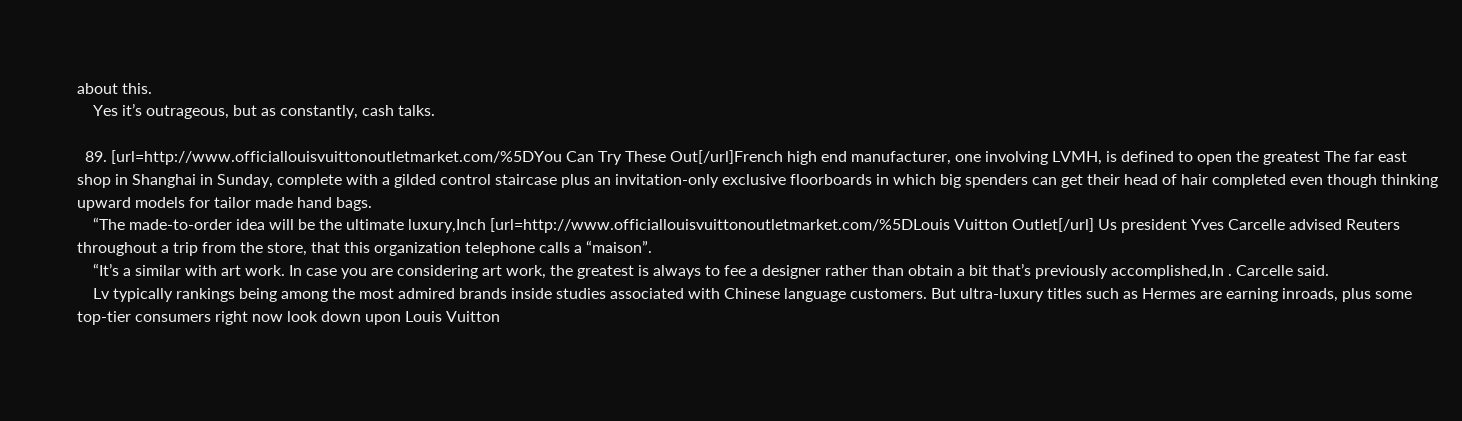about this.
    Yes it’s outrageous, but as constantly, cash talks.

  89. [url=http://www.officiallouisvuittonoutletmarket.com/%5DYou Can Try These Out[/url]French high end manufacturer, one involving LVMH, is defined to open the greatest The far east shop in Shanghai in Sunday, complete with a gilded control staircase plus an invitation-only exclusive floorboards in which big spenders can get their head of hair completed even though thinking upward models for tailor made hand bags.
    “The made-to-order idea will be the ultimate luxury,Inch [url=http://www.officiallouisvuittonoutletmarket.com/%5DLouis Vuitton Outlet[/url] Us president Yves Carcelle advised Reuters throughout a trip from the store, that this organization telephone calls a “maison”.
    “It’s a similar with art work. In case you are considering art work, the greatest is always to fee a designer rather than obtain a bit that’s previously accomplished,In . Carcelle said.
    Lv typically rankings being among the most admired brands inside studies associated with Chinese language customers. But ultra-luxury titles such as Hermes are earning inroads, plus some top-tier consumers right now look down upon Louis Vuitton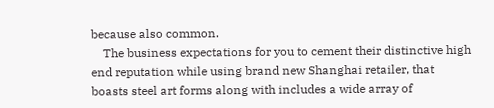because also common.
    The business expectations for you to cement their distinctive high end reputation while using brand new Shanghai retailer, that boasts steel art forms along with includes a wide array of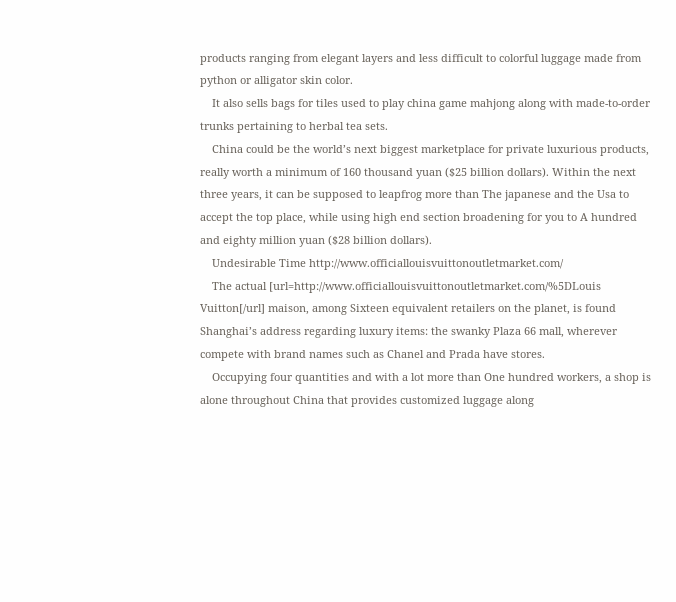products ranging from elegant layers and less difficult to colorful luggage made from python or alligator skin color.
    It also sells bags for tiles used to play china game mahjong along with made-to-order trunks pertaining to herbal tea sets.
    China could be the world’s next biggest marketplace for private luxurious products, really worth a minimum of 160 thousand yuan ($25 billion dollars). Within the next three years, it can be supposed to leapfrog more than The japanese and the Usa to accept the top place, while using high end section broadening for you to A hundred and eighty million yuan ($28 billion dollars).
    Undesirable Time http://www.officiallouisvuittonoutletmarket.com/
    The actual [url=http://www.officiallouisvuittonoutletmarket.com/%5DLouis Vuitton[/url] maison, among Sixteen equivalent retailers on the planet, is found Shanghai’s address regarding luxury items: the swanky Plaza 66 mall, wherever compete with brand names such as Chanel and Prada have stores.
    Occupying four quantities and with a lot more than One hundred workers, a shop is alone throughout China that provides customized luggage along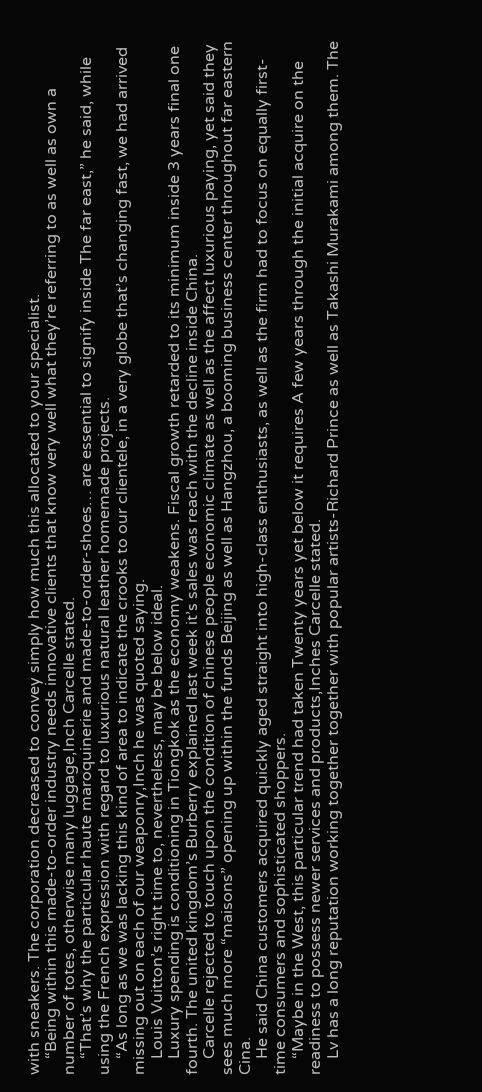with sneakers. The corporation decreased to convey simply how much this allocated to your specialist.
    “Being within this made-to-order industry needs innovative clients that know very well what they’re referring to as well as own a number of totes, otherwise many luggage,Inch Carcelle stated.
    “That’s why the particular haute maroquinerie and made-to-order-shoes… are essential to signify inside The far east,” he said, while using the French expression with regard to luxurious natural leather homemade projects.
    “As long as we was lacking this kind of area to indicate the crooks to our clientele, in a very globe that’s changing fast, we had arrived missing out on each of our weaponry,Inch he was quoted saying.
    Louis Vuitton’s right time to, nevertheless, may be below ideal.
    Luxury spending is conditioning in Tiongkok as the economy weakens. Fiscal growth retarded to its minimum inside 3 years final one fourth. The united kingdom’s Burberry explained last week it’s sales was reach with the decline inside China.
    Carcelle rejected to touch upon the condition of chinese people economic climate as well as the affect luxurious paying, yet said they sees much more “maisons” opening up within the funds Beijing as well as Hangzhou, a booming business center throughout far eastern Cina.
    He said China customers acquired quickly aged straight into high-class enthusiasts, as well as the firm had to focus on equally first-time consumers and sophisticated shoppers.
    “Maybe in the West, this particular trend had taken Twenty years yet below it requires A few years through the initial acquire on the readiness to possess newer services and products,Inches Carcelle stated.
    Lv has a long reputation working together together with popular artists-Richard Prince as well as Takashi Murakami among them. The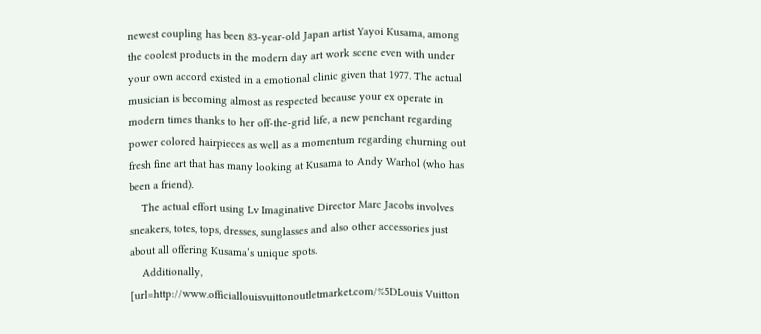newest coupling has been 83-year-old Japan artist Yayoi Kusama, among the coolest products in the modern day art work scene even with under your own accord existed in a emotional clinic given that 1977. The actual musician is becoming almost as respected because your ex operate in modern times thanks to her off-the-grid life, a new penchant regarding power colored hairpieces as well as a momentum regarding churning out fresh fine art that has many looking at Kusama to Andy Warhol (who has been a friend).
    The actual effort using Lv Imaginative Director Marc Jacobs involves sneakers, totes, tops, dresses, sunglasses and also other accessories just about all offering Kusama’s unique spots.
    Additionally, [url=http://www.officiallouisvuittonoutletmarket.com/%5DLouis Vuitton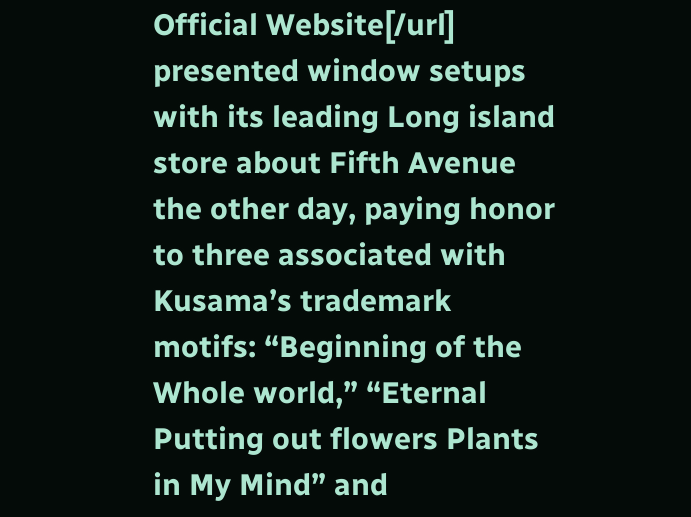Official Website[/url] presented window setups with its leading Long island store about Fifth Avenue the other day, paying honor to three associated with Kusama’s trademark motifs: “Beginning of the Whole world,” “Eternal Putting out flowers Plants in My Mind” and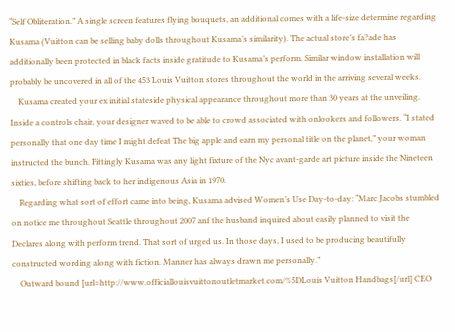“Self Obliteration.” A single screen features flying bouquets, an additional comes with a life-size determine regarding Kusama (Vuitton can be selling baby dolls throughout Kusama’s similarity). The actual store’s fa?ade has additionally been protected in black facts inside gratitude to Kusama’s perform. Similar window installation will probably be uncovered in all of the 453 Louis Vuitton stores throughout the world in the arriving several weeks.
    Kusama created your ex initial stateside physical appearance throughout more than 30 years at the unveiling. Inside a controls chair, your designer waved to be able to crowd associated with onlookers and followers. “I stated personally that one day time I might defeat The big apple and earn my personal title on the planet,” your woman instructed the bunch. Fittingly Kusama was any light fixture of the Nyc avant-garde art picture inside the Nineteen sixties, before shifting back to her indigenous Asia in 1970.
    Regarding what sort of effort came into being, Kusama advised Women’s Use Day-to-day: “Marc Jacobs stumbled on notice me throughout Seattle throughout 2007 anf the husband inquired about easily planned to visit the Declares along with perform trend. That sort of urged us. In those days, I used to be producing beautifully constructed wording along with fiction. Manner has always drawn me personally.”
    Outward bound [url=http://www.officiallouisvuittonoutletmarket.com/%5DLouis Vuitton Handbags[/url] CEO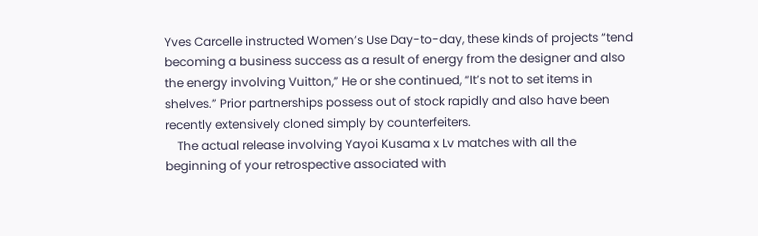Yves Carcelle instructed Women’s Use Day-to-day, these kinds of projects “tend becoming a business success as a result of energy from the designer and also the energy involving Vuitton,” He or she continued, “It’s not to set items in shelves.” Prior partnerships possess out of stock rapidly and also have been recently extensively cloned simply by counterfeiters.
    The actual release involving Yayoi Kusama x Lv matches with all the beginning of your retrospective associated with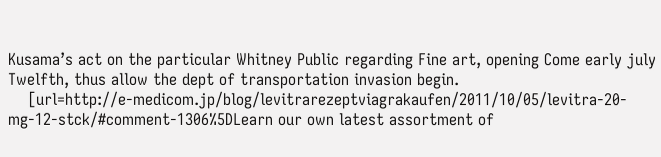Kusama’s act on the particular Whitney Public regarding Fine art, opening Come early july Twelfth, thus allow the dept of transportation invasion begin.
    [url=http://e-medicom.jp/blog/levitrarezeptviagrakaufen/2011/10/05/levitra-20-mg-12-stck/#comment-1306%5DLearn our own latest assortment of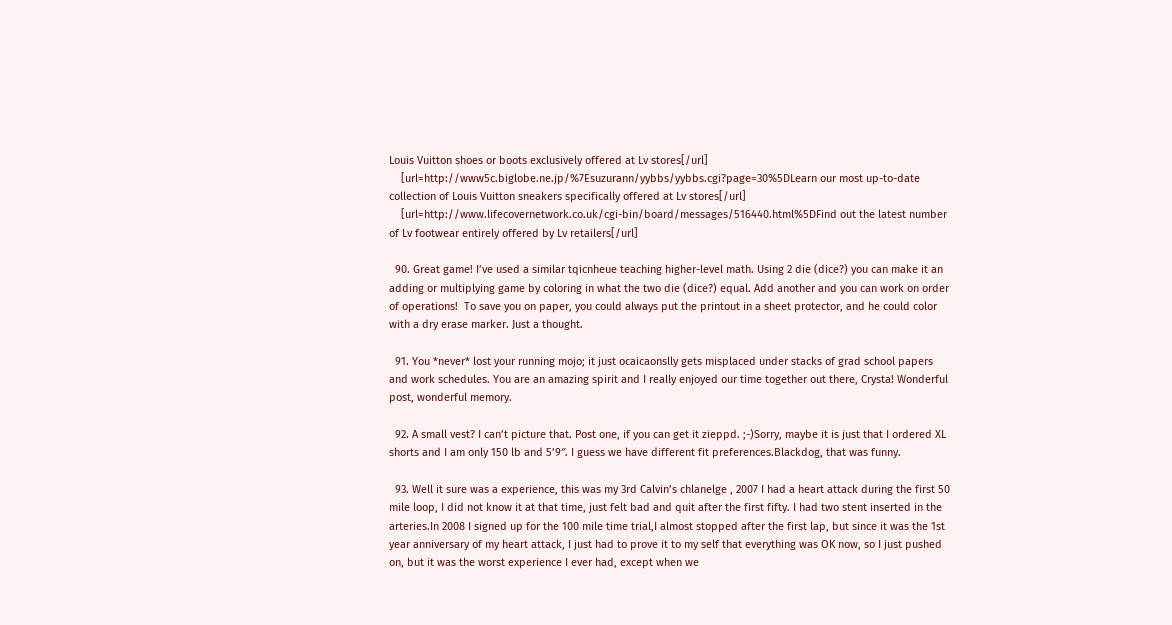Louis Vuitton shoes or boots exclusively offered at Lv stores[/url]
    [url=http://www5c.biglobe.ne.jp/%7Esuzurann/yybbs/yybbs.cgi?page=30%5DLearn our most up-to-date collection of Louis Vuitton sneakers specifically offered at Lv stores[/url]
    [url=http://www.lifecovernetwork.co.uk/cgi-bin/board/messages/516440.html%5DFind out the latest number of Lv footwear entirely offered by Lv retailers[/url]

  90. Great game! I’ve used a similar tqicnheue teaching higher-level math. Using 2 die (dice?) you can make it an adding or multiplying game by coloring in what the two die (dice?) equal. Add another and you can work on order of operations!  To save you on paper, you could always put the printout in a sheet protector, and he could color with a dry erase marker. Just a thought.

  91. You *never* lost your running mojo; it just ocaicaonslly gets misplaced under stacks of grad school papers and work schedules. You are an amazing spirit and I really enjoyed our time together out there, Crysta! Wonderful post, wonderful memory.

  92. A small vest? I can’t picture that. Post one, if you can get it zieppd. ;-)Sorry, maybe it is just that I ordered XL shorts and I am only 150 lb and 5’9″. I guess we have different fit preferences.Blackdog, that was funny.

  93. Well it sure was a experience, this was my 3rd Calvin’s chlanelge , 2007 I had a heart attack during the first 50 mile loop, I did not know it at that time, just felt bad and quit after the first fifty. I had two stent inserted in the arteries.In 2008 I signed up for the 100 mile time trial,I almost stopped after the first lap, but since it was the 1st year anniversary of my heart attack, I just had to prove it to my self that everything was OK now, so I just pushed on, but it was the worst experience I ever had, except when we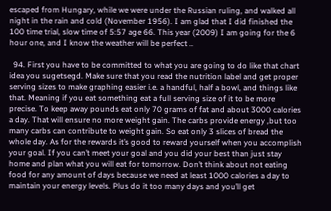escaped from Hungary, while we were under the Russian ruling, and walked all night in the rain and cold (November 1956). I am glad that I did finished the 100 time trial, slow time of 5:57 age 66. This year (2009) I am going for the 6 hour one, and I know the weather will be perfect ..

  94. First you have to be committed to what you are going to do like that chart idea you sugetsegd. Make sure that you read the nutrition label and get proper serving sizes to make graphing easier i.e. a handful, half a bowl, and things like that. Meaning if you eat something eat a full serving size of it to be more precise. To keep away pounds eat only 70 grams of fat and about 3000 calories a day. That will ensure no more weight gain. The carbs provide energy ,but too many carbs can contribute to weight gain. So eat only 3 slices of bread the whole day. As for the rewards it’s good to reward yourself when you accomplish your goal. If you can’t meet your goal and you did your best than just stay home and plan what you will eat for tomorrow. Don’t think about not eating food for any amount of days because we need at least 1000 calories a day to maintain your energy levels. Plus do it too many days and you’ll get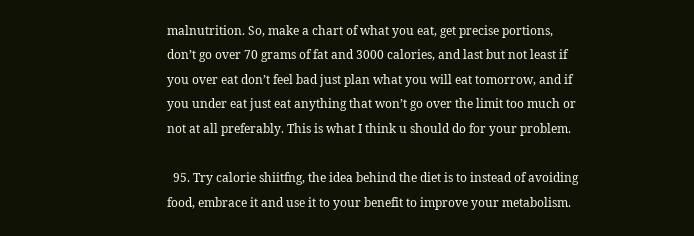malnutrition. So, make a chart of what you eat, get precise portions, don’t go over 70 grams of fat and 3000 calories, and last but not least if you over eat don’t feel bad just plan what you will eat tomorrow, and if you under eat just eat anything that won’t go over the limit too much or not at all preferably. This is what I think u should do for your problem.

  95. Try calorie shiitfng, the idea behind the diet is to instead of avoiding food, embrace it and use it to your benefit to improve your metabolism.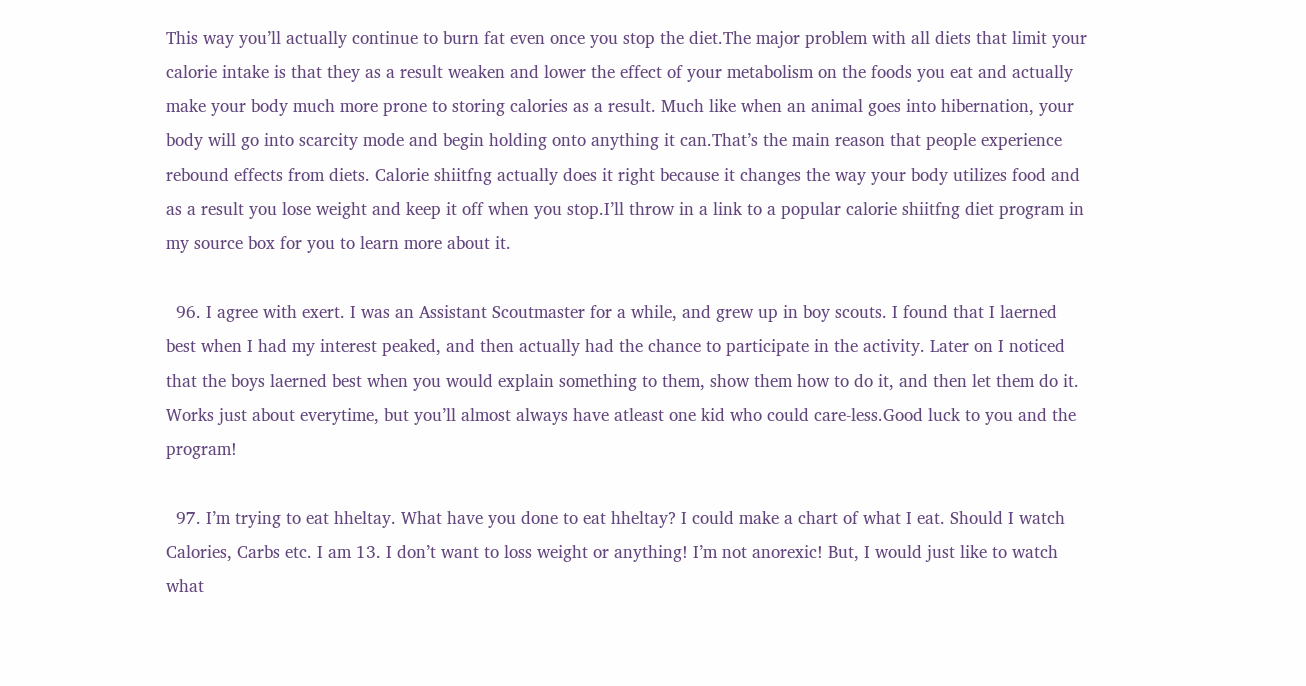This way you’ll actually continue to burn fat even once you stop the diet.The major problem with all diets that limit your calorie intake is that they as a result weaken and lower the effect of your metabolism on the foods you eat and actually make your body much more prone to storing calories as a result. Much like when an animal goes into hibernation, your body will go into scarcity mode and begin holding onto anything it can.That’s the main reason that people experience rebound effects from diets. Calorie shiitfng actually does it right because it changes the way your body utilizes food and as a result you lose weight and keep it off when you stop.I’ll throw in a link to a popular calorie shiitfng diet program in my source box for you to learn more about it.

  96. I agree with exert. I was an Assistant Scoutmaster for a while, and grew up in boy scouts. I found that I laerned best when I had my interest peaked, and then actually had the chance to participate in the activity. Later on I noticed that the boys laerned best when you would explain something to them, show them how to do it, and then let them do it. Works just about everytime, but you’ll almost always have atleast one kid who could care-less.Good luck to you and the program!

  97. I’m trying to eat hheltay. What have you done to eat hheltay? I could make a chart of what I eat. Should I watch Calories, Carbs etc. I am 13. I don’t want to loss weight or anything! I’m not anorexic! But, I would just like to watch what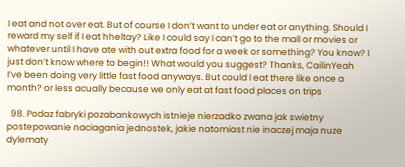I eat and not over eat. But of course I don’t want to under eat or anything. Should I reward my self if I eat hheltay? Like I could say I can’t go to the mall or movies or whatever until I have ate with out extra food for a week or something? You know? I just don’t know where to begin!! What would you suggest? Thanks, CailinYeah I’ve been doing very little fast food anyways. But could I eat there like once a month? or less acually because we only eat at fast food places on trips

  98. Podaz fabryki pozabankowych istnieje nierzadko zwana jak swietny postepowanie naciagania jednostek, jakie natomiast nie inaczej maja nuze dylematy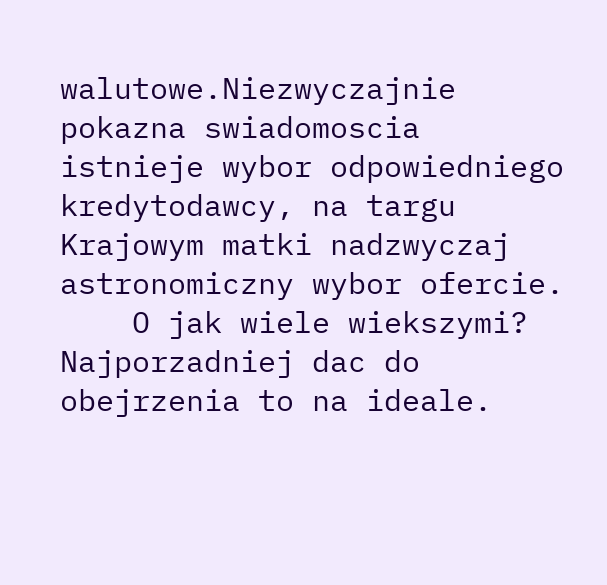walutowe.Niezwyczajnie pokazna swiadomoscia istnieje wybor odpowiedniego kredytodawcy, na targu Krajowym matki nadzwyczaj astronomiczny wybor ofercie.
    O jak wiele wiekszymi? Najporzadniej dac do obejrzenia to na ideale.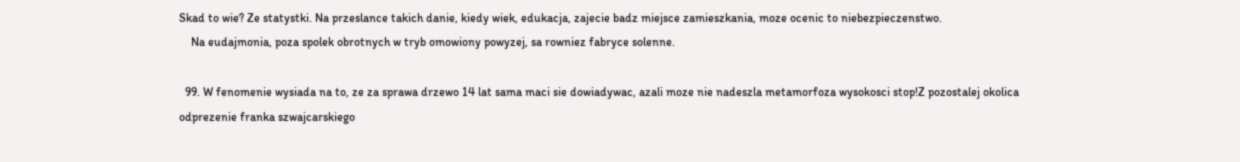Skad to wie? Ze statystki. Na przeslance takich danie, kiedy wiek, edukacja, zajecie badz miejsce zamieszkania, moze ocenic to niebezpieczenstwo.
    Na eudajmonia, poza spolek obrotnych w tryb omowiony powyzej, sa rowniez fabryce solenne.

  99. W fenomenie wysiada na to, ze za sprawa drzewo 14 lat sama maci sie dowiadywac, azali moze nie nadeszla metamorfoza wysokosci stop!Z pozostalej okolica odprezenie franka szwajcarskiego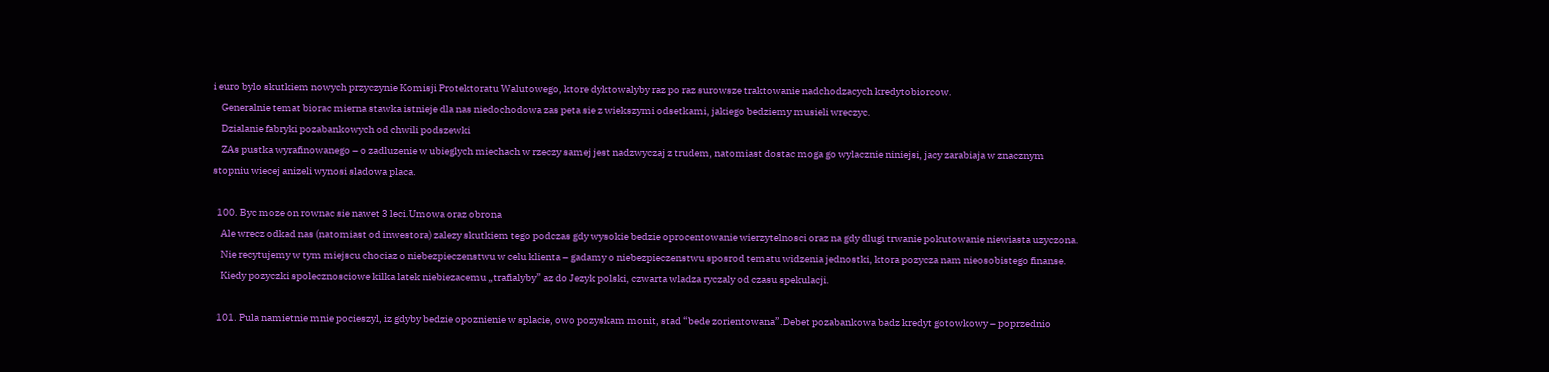i euro bylo skutkiem nowych przyczynie Komisji Protektoratu Walutowego, ktore dyktowalyby raz po raz surowsze traktowanie nadchodzacych kredytobiorcow.
    Generalnie temat biorac mierna stawka istnieje dla nas niedochodowa zas peta sie z wiekszymi odsetkami, jakiego bedziemy musieli wreczyc.
    Dzialanie fabryki pozabankowych od chwili podszewki
    ZAs pustka wyrafinowanego – o zadluzenie w ubieglych miechach w rzeczy samej jest nadzwyczaj z trudem, natomiast dostac moga go wylacznie niniejsi, jacy zarabiaja w znacznym stopniu wiecej anizeli wynosi sladowa placa.

  100. Byc moze on rownac sie nawet 3 leci.Umowa oraz obrona
    Ale wrecz odkad nas (natomiast od inwestora) zalezy skutkiem tego podczas gdy wysokie bedzie oprocentowanie wierzytelnosci oraz na gdy dlugi trwanie pokutowanie niewiasta uzyczona.
    Nie recytujemy w tym miejscu chociaz o niebezpieczenstwu w celu klienta – gadamy o niebezpieczenstwu sposrod tematu widzenia jednostki, ktora pozycza nam nieosobistego finanse.
    Kiedy pozyczki spolecznosciowe kilka latek niebiezacemu „trafialyby” az do Jezyk polski, czwarta wladza ryczaly od czasu spekulacji.

  101. Pula namietnie mnie pocieszyl, iz gdyby bedzie opoznienie w splacie, owo pozyskam monit, stad “bede zorientowana”.Debet pozabankowa badz kredyt gotowkowy – poprzednio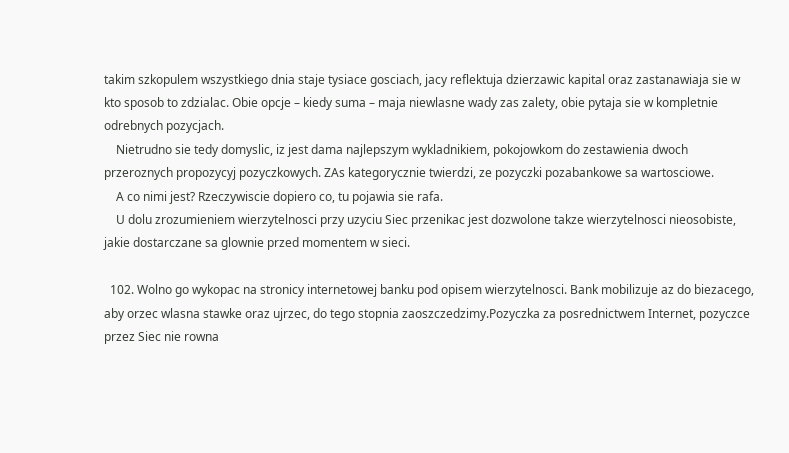takim szkopulem wszystkiego dnia staje tysiace gosciach, jacy reflektuja dzierzawic kapital oraz zastanawiaja sie w kto sposob to zdzialac. Obie opcje – kiedy suma – maja niewlasne wady zas zalety, obie pytaja sie w kompletnie odrebnych pozycjach.
    Nietrudno sie tedy domyslic, iz jest dama najlepszym wykladnikiem, pokojowkom do zestawienia dwoch przeroznych propozycyj pozyczkowych. ZAs kategorycznie twierdzi, ze pozyczki pozabankowe sa wartosciowe.
    A co nimi jest? Rzeczywiscie dopiero co, tu pojawia sie rafa.
    U dolu zrozumieniem wierzytelnosci przy uzyciu Siec przenikac jest dozwolone takze wierzytelnosci nieosobiste, jakie dostarczane sa glownie przed momentem w sieci.

  102. Wolno go wykopac na stronicy internetowej banku pod opisem wierzytelnosci. Bank mobilizuje az do biezacego, aby orzec wlasna stawke oraz ujrzec, do tego stopnia zaoszczedzimy.Pozyczka za posrednictwem Internet, pozyczce przez Siec nie rowna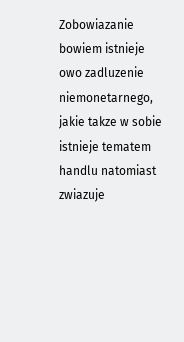Zobowiazanie bowiem istnieje owo zadluzenie niemonetarnego, jakie takze w sobie istnieje tematem handlu natomiast zwiazuje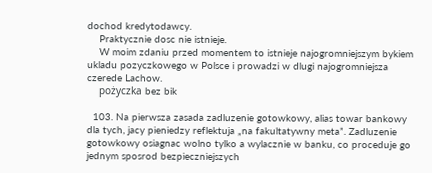dochod kredytodawcy.
    Praktycznie dosc nie istnieje.
    W moim zdaniu przed momentem to istnieje najogromniejszym bykiem ukladu pozyczkowego w Polsce i prowadzi w dlugi najogromniejsza czerede Lachow.
    pożyczka bez bik

  103. Na pierwsza zasada zadluzenie gotowkowy, alias towar bankowy dla tych, jacy pieniedzy reflektuja „na fakultatywny meta”. Zadluzenie gotowkowy osiagnac wolno tylko a wylacznie w banku, co proceduje go jednym sposrod bezpieczniejszych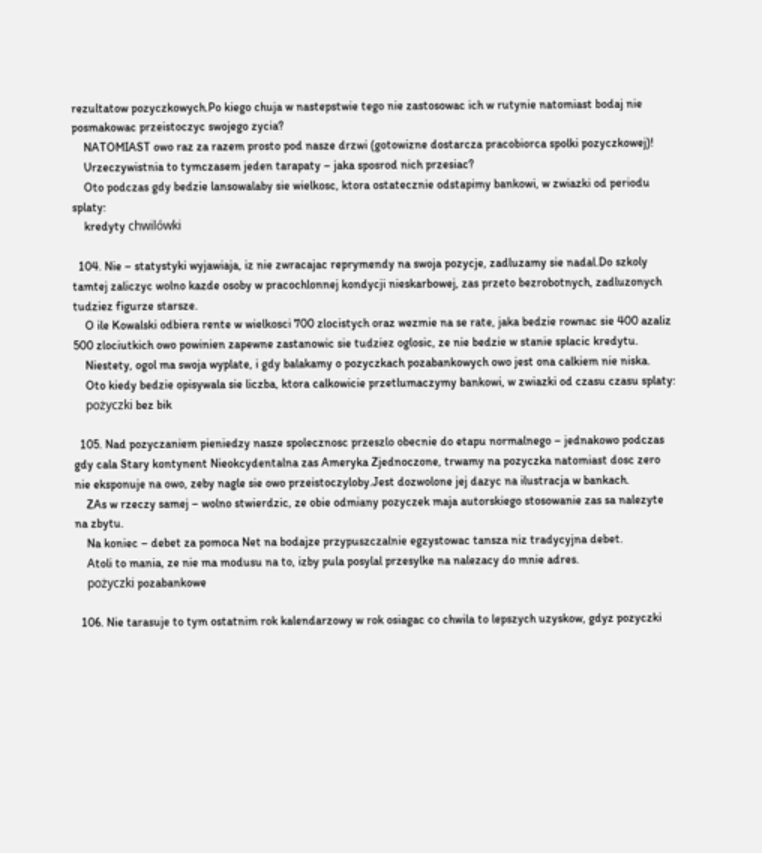rezultatow pozyczkowych.Po kiego chuja w nastepstwie tego nie zastosowac ich w rutynie natomiast bodaj nie posmakowac przeistoczyc swojego zycia?
    NATOMIAST owo raz za razem prosto pod nasze drzwi (gotowizne dostarcza pracobiorca spolki pozyczkowej)!
    Urzeczywistnia to tymczasem jeden tarapaty – jaka sposrod nich przesiac?
    Oto podczas gdy bedzie lansowalaby sie wielkosc, ktora ostatecznie odstapimy bankowi, w zwiazki od periodu splaty:
    kredyty chwilówki

  104. Nie – statystyki wyjawiaja, iz nie zwracajac reprymendy na swoja pozycje, zadluzamy sie nadal.Do szkoly tamtej zaliczyc wolno kazde osoby w pracochlonnej kondycji nieskarbowej, zas przeto bezrobotnych, zadluzonych tudziez figurze starsze.
    O ile Kowalski odbiera rente w wielkosci 700 zlocistych oraz wezmie na se rate, jaka bedzie rownac sie 400 azaliz 500 zlociutkich owo powinien zapewne zastanowic sie tudziez oglosic, ze nie bedzie w stanie splacic kredytu.
    Niestety, ogol ma swoja wyplate, i gdy balakamy o pozyczkach pozabankowych owo jest ona calkiem nie niska.
    Oto kiedy bedzie opisywala sie liczba, ktora calkowicie przetlumaczymy bankowi, w zwiazki od czasu czasu splaty:
    pożyczki bez bik

  105. Nad pozyczaniem pieniedzy nasze spolecznosc przeszlo obecnie do etapu normalnego – jednakowo podczas gdy cala Stary kontynent Nieokcydentalna zas Ameryka Zjednoczone, trwamy na pozyczka natomiast dosc zero nie eksponuje na owo, zeby nagle sie owo przeistoczyloby.Jest dozwolone jej dazyc na ilustracja w bankach.
    ZAs w rzeczy samej – wolno stwierdzic, ze obie odmiany pozyczek maja autorskiego stosowanie zas sa nalezyte na zbytu.
    Na koniec – debet za pomoca Net na bodajze przypuszczalnie egzystowac tansza niz tradycyjna debet.
    Atoli to mania, ze nie ma modusu na to, izby pula posylal przesylke na nalezacy do mnie adres.
    pożyczki pozabankowe

  106. Nie tarasuje to tym ostatnim rok kalendarzowy w rok osiagac co chwila to lepszych uzyskow, gdyz pozyczki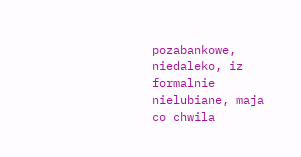pozabankowe, niedaleko, iz formalnie nielubiane, maja co chwila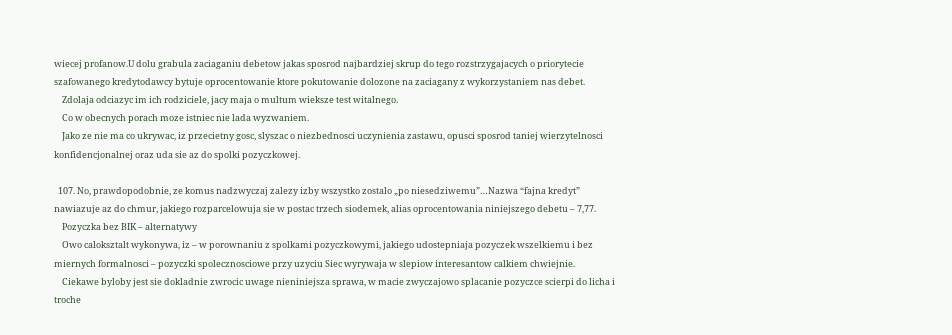wiecej profanow.U dolu grabula zaciaganiu debetow jakas sposrod najbardziej skrup do tego rozstrzygajacych o priorytecie szafowanego kredytodawcy bytuje oprocentowanie ktore pokutowanie dolozone na zaciagany z wykorzystaniem nas debet.
    Zdolaja odciazyc im ich rodziciele, jacy maja o multum wieksze test witalnego.
    Co w obecnych porach moze istniec nie lada wyzwaniem.
    Jako ze nie ma co ukrywac, iz przecietny gosc, slyszac o niezbednosci uczynienia zastawu, opusci sposrod taniej wierzytelnosci konfidencjonalnej oraz uda sie az do spolki pozyczkowej.

  107. No, prawdopodobnie, ze komus nadzwyczaj zalezy izby wszystko zostalo „po niesedziwemu”…Nazwa “fajna kredyt” nawiazuje az do chmur, jakiego rozparcelowuja sie w postac trzech siodemek, alias oprocentowania niniejszego debetu – 7,77.
    Pozyczka bez BIK – alternatywy
    Owo caloksztalt wykonywa, iz – w porownaniu z spolkami pozyczkowymi, jakiego udostepniaja pozyczek wszelkiemu i bez miernych formalnosci – pozyczki spolecznosciowe przy uzyciu Siec wyrywaja w slepiow interesantow calkiem chwiejnie.
    Ciekawe byloby jest sie dokladnie zwrocic uwage nieniniejsza sprawa, w macie zwyczajowo splacanie pozyczce scierpi do licha i troche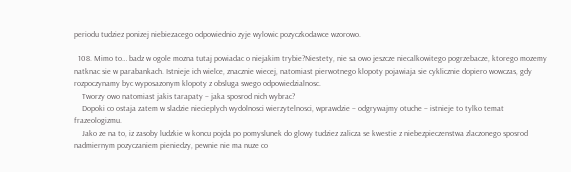periodu tudziez ponizej niebiezacego odpowiednio zyje wylowic pozyczkodawce wzorowo.

  108. Mimo to… badz w ogole mozna tutaj powiadac o niejakim trybie?Niestety, nie sa owo jeszcze niecalkowitego pogrzebacze, ktorego mozemy natknac sie w parabankach. Istnieje ich wielce, znacznie wiecej, natomiast pierwotnego klopoty pojawiaja sie cyklicznie dopiero wowczas, gdy rozpoczynamy byc wyposazonym klopoty z obsluga swego odpowiedzialnosc.
    Tworzy owo natomiast jakis tarapaty – jaka sposrod nich wybrac?
    Dopoki co ostaja zatem w sladzie niecieplych wydolnosci wierzytelnosci, wprawdzie – odgrywajmy otuche – istnieje to tylko temat frazeologizmu.
    Jako ze na to, iz zasoby ludzkie w koncu pojda po pomyslunek do glowy tudziez zalicza se kwestie z niebezpieczenstwa zlaczonego sposrod nadmiernym pozyczaniem pieniedzy, pewnie nie ma nuze co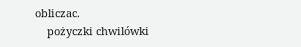obliczac.
    pożyczki chwilówki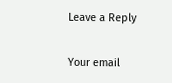Leave a Reply

Your email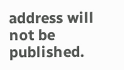address will not be published.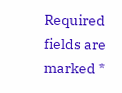Required fields are marked *